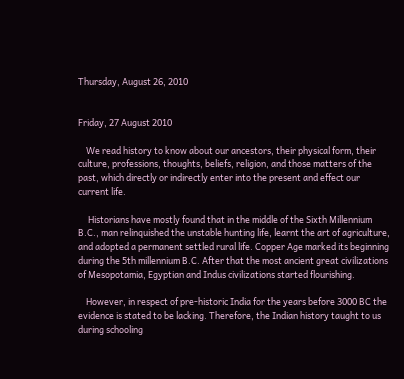Thursday, August 26, 2010


Friday, 27 August 2010

    We read history to know about our ancestors, their physical form, their culture, professions, thoughts, beliefs, religion, and those matters of the past, which directly or indirectly enter into the present and effect our current life.

     Historians have mostly found that in the middle of the Sixth Millennium B.C., man relinquished the unstable hunting life, learnt the art of agriculture, and adopted a permanent settled rural life. Copper Age marked its beginning during the 5th millennium B.C. After that the most ancient great civilizations of Mesopotamia, Egyptian and Indus civilizations started flourishing.

    However, in respect of pre-historic India for the years before 3000 BC the evidence is stated to be lacking. Therefore, the Indian history taught to us during schooling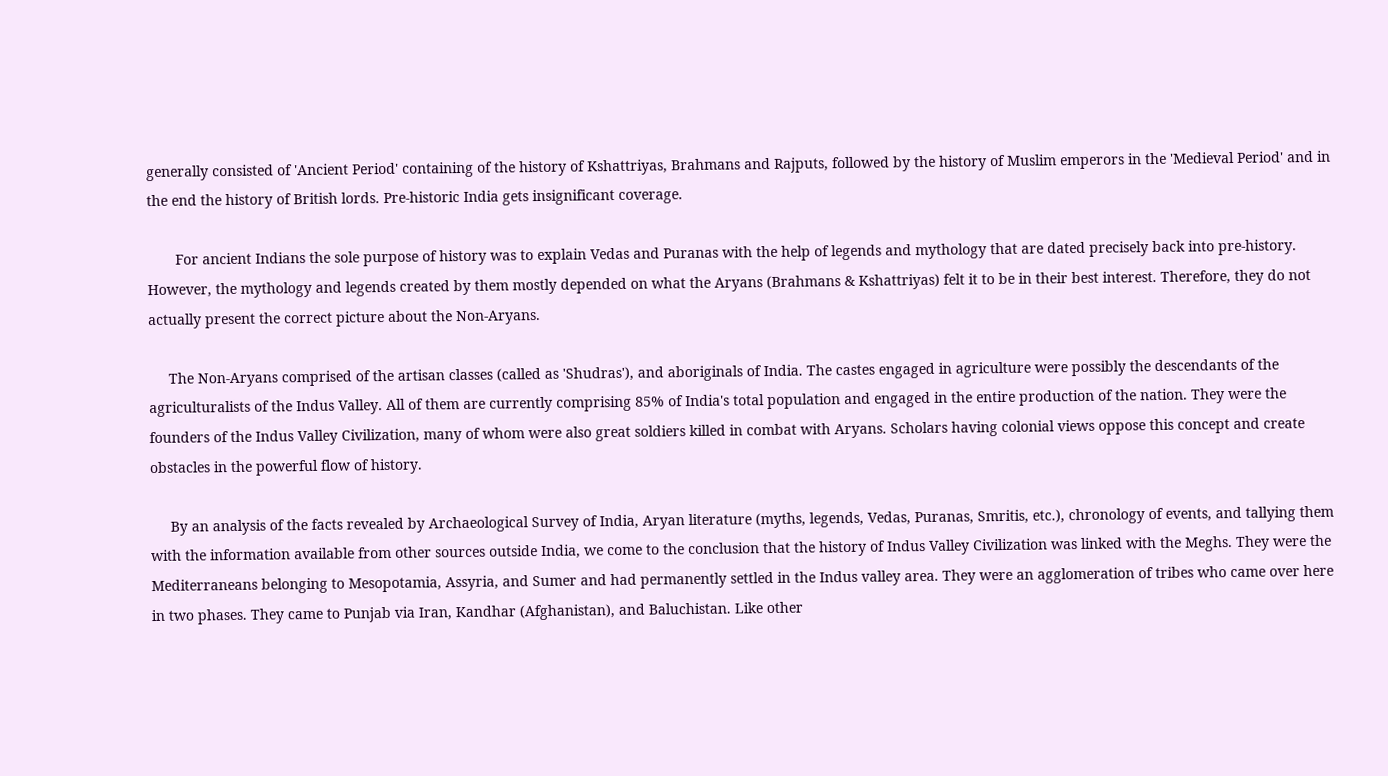generally consisted of 'Ancient Period' containing of the history of Kshattriyas, Brahmans and Rajputs, followed by the history of Muslim emperors in the 'Medieval Period' and in the end the history of British lords. Pre-historic India gets insignificant coverage.

       For ancient Indians the sole purpose of history was to explain Vedas and Puranas with the help of legends and mythology that are dated precisely back into pre-history. However, the mythology and legends created by them mostly depended on what the Aryans (Brahmans & Kshattriyas) felt it to be in their best interest. Therefore, they do not actually present the correct picture about the Non-Aryans.

     The Non-Aryans comprised of the artisan classes (called as 'Shudras'), and aboriginals of India. The castes engaged in agriculture were possibly the descendants of the agriculturalists of the Indus Valley. All of them are currently comprising 85% of India's total population and engaged in the entire production of the nation. They were the founders of the Indus Valley Civilization, many of whom were also great soldiers killed in combat with Aryans. Scholars having colonial views oppose this concept and create obstacles in the powerful flow of history.

     By an analysis of the facts revealed by Archaeological Survey of India, Aryan literature (myths, legends, Vedas, Puranas, Smritis, etc.), chronology of events, and tallying them with the information available from other sources outside India, we come to the conclusion that the history of Indus Valley Civilization was linked with the Meghs. They were the Mediterraneans belonging to Mesopotamia, Assyria, and Sumer and had permanently settled in the Indus valley area. They were an agglomeration of tribes who came over here in two phases. They came to Punjab via Iran, Kandhar (Afghanistan), and Baluchistan. Like other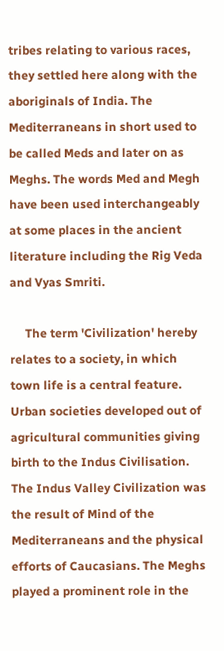tribes relating to various races, they settled here along with the aboriginals of India. The Mediterraneans in short used to be called Meds and later on as Meghs. The words Med and Megh have been used interchangeably at some places in the ancient literature including the Rig Veda and Vyas Smriti.

     The term 'Civilization' hereby relates to a society, in which town life is a central feature. Urban societies developed out of agricultural communities giving birth to the Indus Civilisation. The Indus Valley Civilization was the result of Mind of the Mediterraneans and the physical efforts of Caucasians. The Meghs played a prominent role in the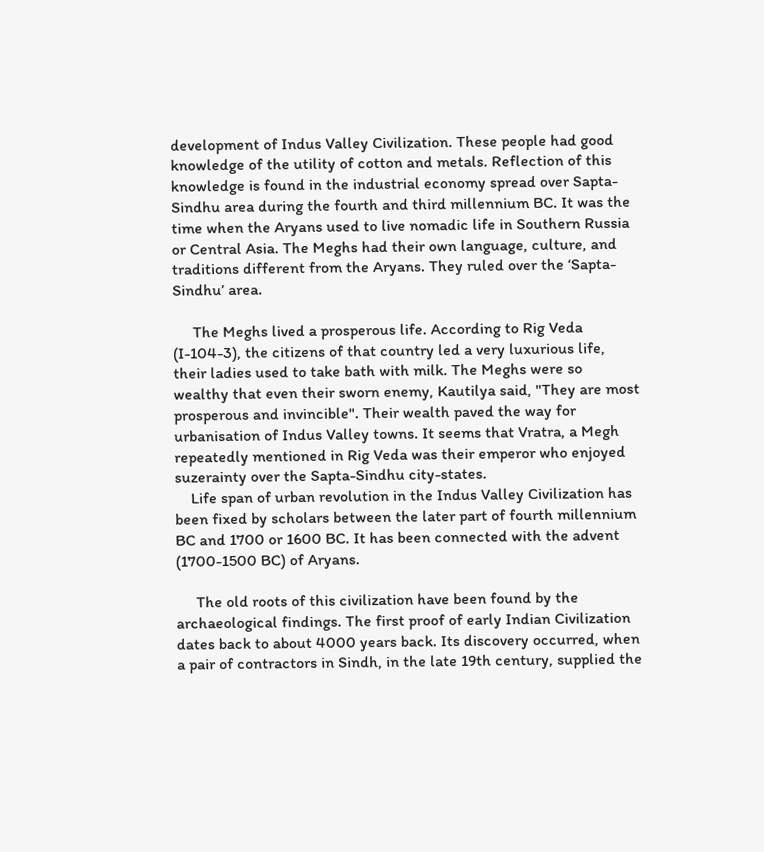development of Indus Valley Civilization. These people had good knowledge of the utility of cotton and metals. Reflection of this knowledge is found in the industrial economy spread over Sapta-Sindhu area during the fourth and third millennium BC. It was the time when the Aryans used to live nomadic life in Southern Russia or Central Asia. The Meghs had their own language, culture, and traditions different from the Aryans. They ruled over the ‘Sapta-Sindhu’ area.

     The Meghs lived a prosperous life. According to Rig Veda (I-104-3), the citizens of that country led a very luxurious life, their ladies used to take bath with milk. The Meghs were so wealthy that even their sworn enemy, Kautilya said, "They are most prosperous and invincible". Their wealth paved the way for urbanisation of Indus Valley towns. It seems that Vratra, a Megh repeatedly mentioned in Rig Veda was their emperor who enjoyed suzerainty over the Sapta-Sindhu city-states.
    Life span of urban revolution in the Indus Valley Civilization has been fixed by scholars between the later part of fourth millennium BC and 1700 or 1600 BC. It has been connected with the advent (1700-1500 BC) of Aryans.

     The old roots of this civilization have been found by the archaeological findings. The first proof of early Indian Civilization dates back to about 4000 years back. Its discovery occurred, when a pair of contractors in Sindh, in the late 19th century, supplied the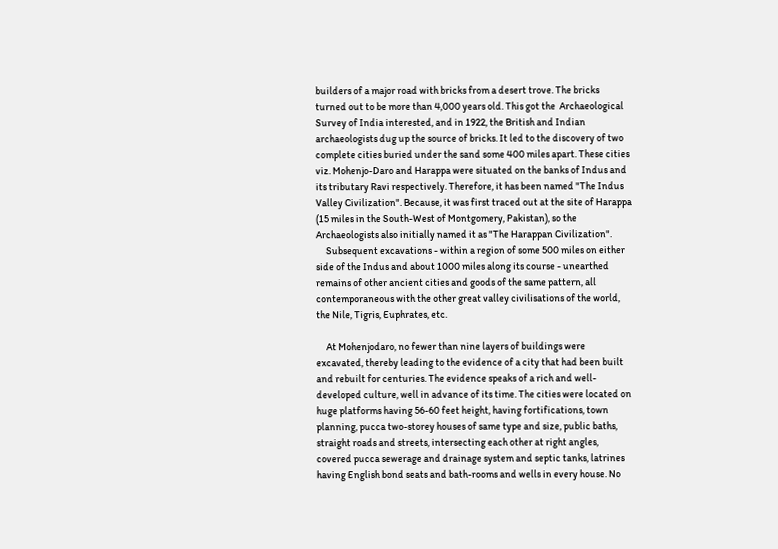builders of a major road with bricks from a desert trove. The bricks turned out to be more than 4,000 years old. This got the  Archaeological Survey of India interested, and in 1922, the British and Indian archaeologists dug up the source of bricks. It led to the discovery of two complete cities buried under the sand some 400 miles apart. These cities viz. Mohenjo-Daro and Harappa were situated on the banks of Indus and its tributary Ravi respectively. Therefore, it has been named "The Indus Valley Civilization". Because, it was first traced out at the site of Harappa (15 miles in the South-West of Montgomery, Pakistan), so the Archaeologists also initially named it as "The Harappan Civilization".
     Subsequent excavations - within a region of some 500 miles on either side of the Indus and about 1000 miles along its course - unearthed remains of other ancient cities and goods of the same pattern, all contemporaneous with the other great valley civilisations of the world, the Nile, Tigris, Euphrates, etc.

     At Mohenjodaro, no fewer than nine layers of buildings were excavated, thereby leading to the evidence of a city that had been built and rebuilt for centuries. The evidence speaks of a rich and well-developed culture, well in advance of its time. The cities were located on huge platforms having 56-60 feet height, having fortifications, town planning, pucca two-storey houses of same type and size, public baths, straight roads and streets, intersecting each other at right angles, covered pucca sewerage and drainage system and septic tanks, latrines having English bond seats and bath-rooms and wells in every house. No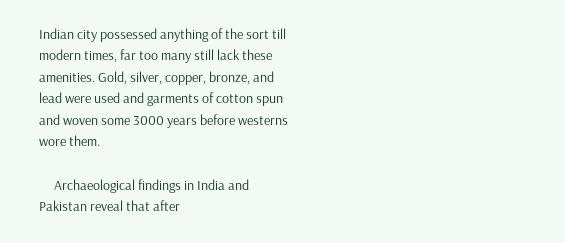Indian city possessed anything of the sort till modern times, far too many still lack these amenities. Gold, silver, copper, bronze, and lead were used and garments of cotton spun and woven some 3000 years before westerns wore them.

     Archaeological findings in India and Pakistan reveal that after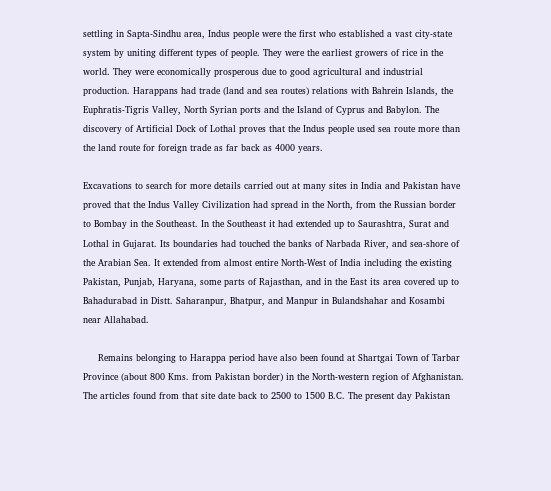settling in Sapta-Sindhu area, Indus people were the first who established a vast city-state system by uniting different types of people. They were the earliest growers of rice in the world. They were economically prosperous due to good agricultural and industrial production. Harappans had trade (land and sea routes) relations with Bahrein Islands, the Euphratis-Tigris Valley, North Syrian ports and the Island of Cyprus and Babylon. The discovery of Artificial Dock of Lothal proves that the Indus people used sea route more than the land route for foreign trade as far back as 4000 years.

Excavations to search for more details carried out at many sites in India and Pakistan have proved that the Indus Valley Civilization had spread in the North, from the Russian border to Bombay in the Southeast. In the Southeast it had extended up to Saurashtra, Surat and Lothal in Gujarat. Its boundaries had touched the banks of Narbada River, and sea-shore of the Arabian Sea. It extended from almost entire North-West of India including the existing Pakistan, Punjab, Haryana, some parts of Rajasthan, and in the East its area covered up to Bahadurabad in Distt. Saharanpur, Bhatpur, and Manpur in Bulandshahar and Kosambi near Allahabad.

     Remains belonging to Harappa period have also been found at Shartgai Town of Tarbar Province (about 800 Kms. from Pakistan border) in the North-western region of Afghanistan. The articles found from that site date back to 2500 to 1500 B.C. The present day Pakistan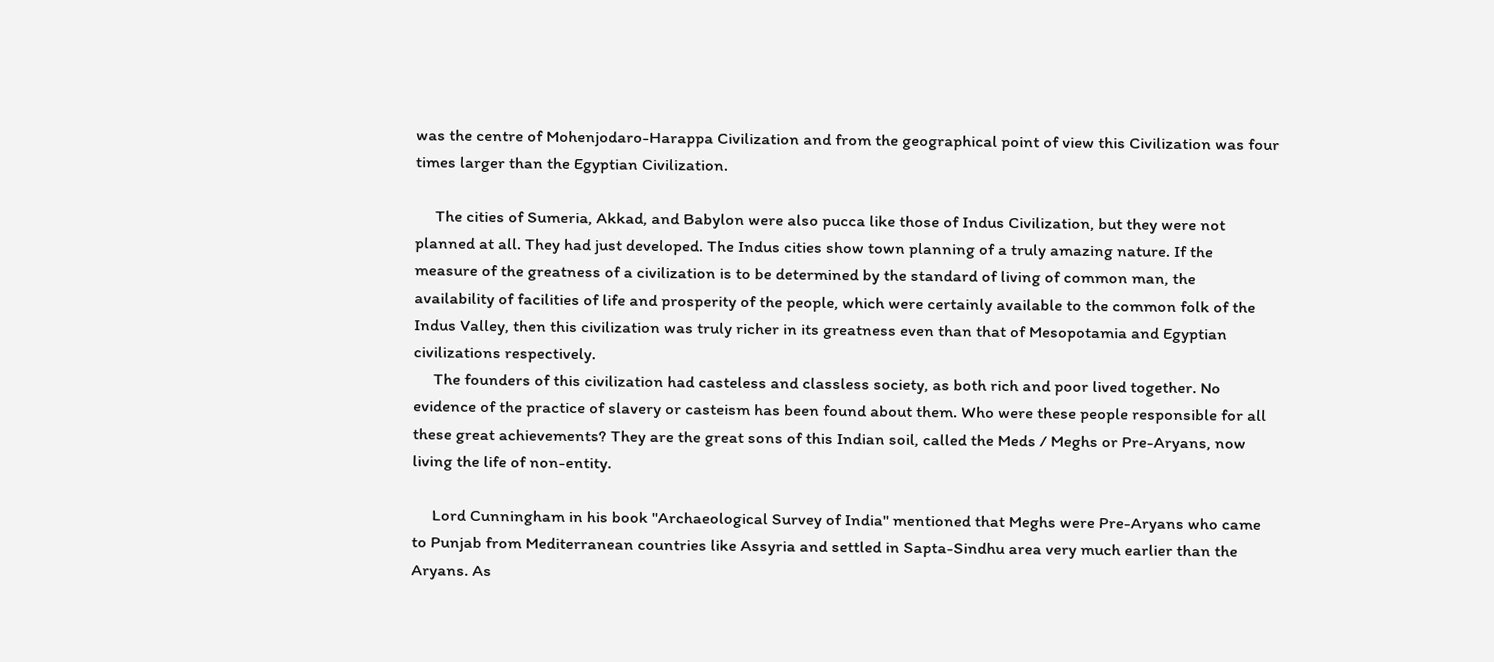was the centre of Mohenjodaro-Harappa Civilization and from the geographical point of view this Civilization was four times larger than the Egyptian Civilization.

     The cities of Sumeria, Akkad, and Babylon were also pucca like those of Indus Civilization, but they were not planned at all. They had just developed. The Indus cities show town planning of a truly amazing nature. If the measure of the greatness of a civilization is to be determined by the standard of living of common man, the availability of facilities of life and prosperity of the people, which were certainly available to the common folk of the Indus Valley, then this civilization was truly richer in its greatness even than that of Mesopotamia and Egyptian civilizations respectively.
     The founders of this civilization had casteless and classless society, as both rich and poor lived together. No evidence of the practice of slavery or casteism has been found about them. Who were these people responsible for all these great achievements? They are the great sons of this Indian soil, called the Meds / Meghs or Pre-Aryans, now living the life of non-entity.

     Lord Cunningham in his book "Archaeological Survey of India" mentioned that Meghs were Pre-Aryans who came to Punjab from Mediterranean countries like Assyria and settled in Sapta-Sindhu area very much earlier than the Aryans. As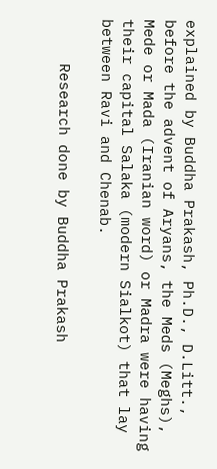explained by Buddha Prakash, Ph.D., D.Litt., before the advent of Aryans, the Meds (Meghs), Mede or Mada (Iranian word) or Madra were having their capital Salaka (modern Sialkot) that lay between Ravi and Chenab.

     Research done by Buddha Prakash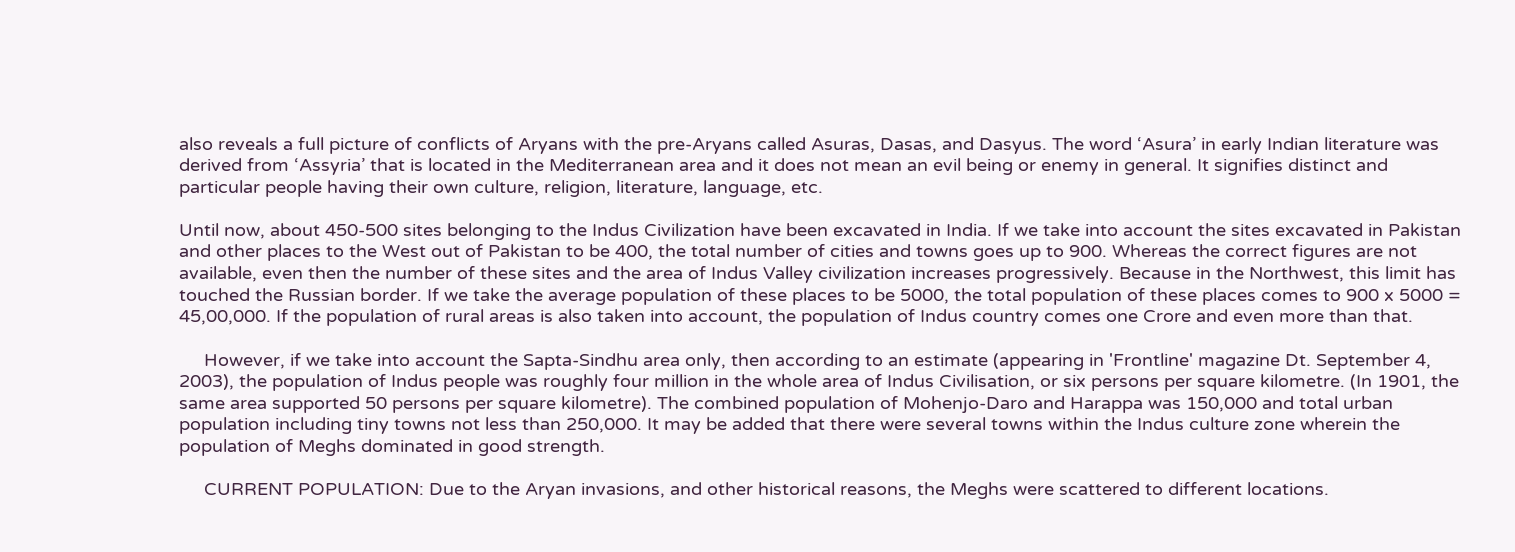also reveals a full picture of conflicts of Aryans with the pre-Aryans called Asuras, Dasas, and Dasyus. The word ‘Asura’ in early Indian literature was derived from ‘Assyria’ that is located in the Mediterranean area and it does not mean an evil being or enemy in general. It signifies distinct and particular people having their own culture, religion, literature, language, etc.

Until now, about 450-500 sites belonging to the Indus Civilization have been excavated in India. If we take into account the sites excavated in Pakistan and other places to the West out of Pakistan to be 400, the total number of cities and towns goes up to 900. Whereas the correct figures are not available, even then the number of these sites and the area of Indus Valley civilization increases progressively. Because in the Northwest, this limit has touched the Russian border. If we take the average population of these places to be 5000, the total population of these places comes to 900 x 5000 = 45,00,000. If the population of rural areas is also taken into account, the population of Indus country comes one Crore and even more than that.

     However, if we take into account the Sapta-Sindhu area only, then according to an estimate (appearing in 'Frontline' magazine Dt. September 4, 2003), the population of Indus people was roughly four million in the whole area of Indus Civilisation, or six persons per square kilometre. (In 1901, the same area supported 50 persons per square kilometre). The combined population of Mohenjo-Daro and Harappa was 150,000 and total urban population including tiny towns not less than 250,000. It may be added that there were several towns within the Indus culture zone wherein the population of Meghs dominated in good strength.

     CURRENT POPULATION: Due to the Aryan invasions, and other historical reasons, the Meghs were scattered to different locations.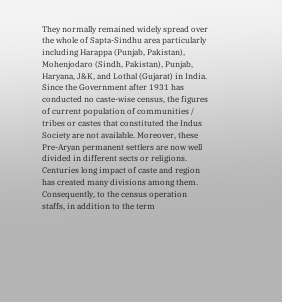They normally remained widely spread over the whole of Sapta-Sindhu area particularly including Harappa (Punjab, Pakistan), Mohenjodaro (Sindh, Pakistan), Punjab, Haryana, J&K, and Lothal (Gujarat) in India. Since the Government after 1931 has conducted no caste-wise census, the figures of current population of communities / tribes or castes that constituted the Indus Society are not available. Moreover, these Pre-Aryan permanent settlers are now well divided in different sects or religions. Centuries long impact of caste and region has created many divisions among them. Consequently, to the census operation staffs, in addition to the term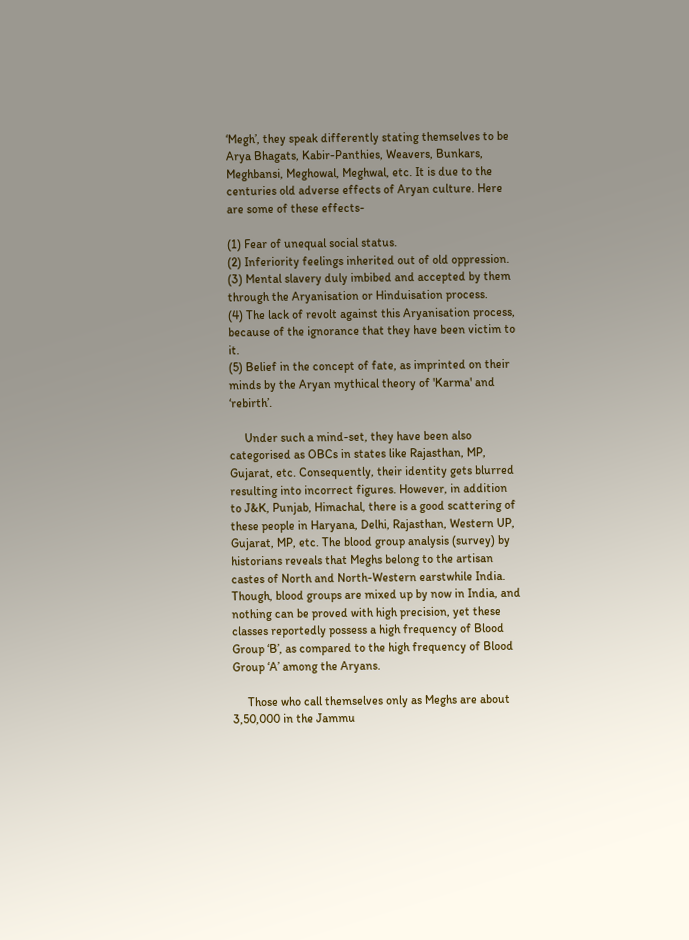‘Megh’, they speak differently stating themselves to be Arya Bhagats, Kabir-Panthies, Weavers, Bunkars, Meghbansi, Meghowal, Meghwal, etc. It is due to the centuries old adverse effects of Aryan culture. Here are some of these effects-

(1) Fear of unequal social status.
(2) Inferiority feelings inherited out of old oppression.
(3) Mental slavery duly imbibed and accepted by them through the Aryanisation or Hinduisation process.
(4) The lack of revolt against this Aryanisation process, because of the ignorance that they have been victim to it.
(5) Belief in the concept of fate, as imprinted on their minds by the Aryan mythical theory of 'Karma' and ‘rebirth’.

     Under such a mind-set, they have been also categorised as OBCs in states like Rajasthan, MP, Gujarat, etc. Consequently, their identity gets blurred resulting into incorrect figures. However, in addition to J&K, Punjab, Himachal, there is a good scattering of these people in Haryana, Delhi, Rajasthan, Western UP, Gujarat, MP, etc. The blood group analysis (survey) by historians reveals that Meghs belong to the artisan castes of North and North-Western earstwhile India. Though, blood groups are mixed up by now in India, and nothing can be proved with high precision, yet these classes reportedly possess a high frequency of Blood Group ‘B’, as compared to the high frequency of Blood Group ‘A’ among the Aryans.

     Those who call themselves only as Meghs are about 3,50,000 in the Jammu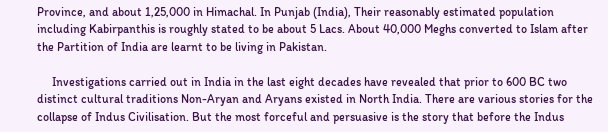Province, and about 1,25,000 in Himachal. In Punjab (India), Their reasonably estimated population including Kabirpanthis is roughly stated to be about 5 Lacs. About 40,000 Meghs converted to Islam after the Partition of India are learnt to be living in Pakistan.

     Investigations carried out in India in the last eight decades have revealed that prior to 600 BC two distinct cultural traditions Non-Aryan and Aryans existed in North India. There are various stories for the collapse of Indus Civilisation. But the most forceful and persuasive is the story that before the Indus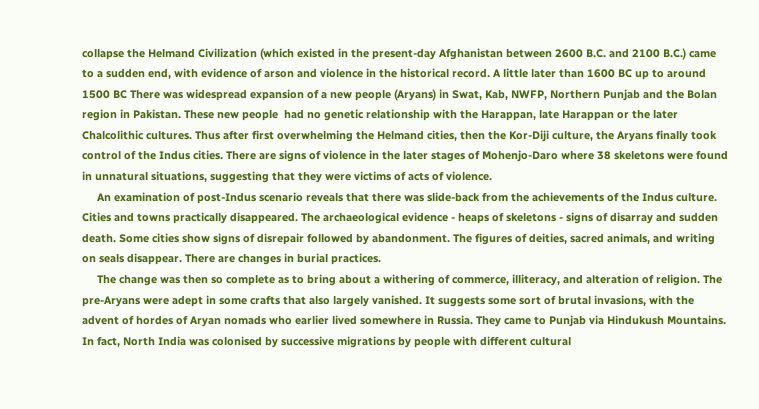collapse the Helmand Civilization (which existed in the present-day Afghanistan between 2600 B.C. and 2100 B.C.) came to a sudden end, with evidence of arson and violence in the historical record. A little later than 1600 BC up to around 1500 BC There was widespread expansion of a new people (Aryans) in Swat, Kab, NWFP, Northern Punjab and the Bolan region in Pakistan. These new people  had no genetic relationship with the Harappan, late Harappan or the later Chalcolithic cultures. Thus after first overwhelming the Helmand cities, then the Kor-Diji culture, the Aryans finally took control of the Indus cities. There are signs of violence in the later stages of Mohenjo-Daro where 38 skeletons were found in unnatural situations, suggesting that they were victims of acts of violence.
     An examination of post-Indus scenario reveals that there was slide-back from the achievements of the Indus culture. Cities and towns practically disappeared. The archaeological evidence - heaps of skeletons - signs of disarray and sudden death. Some cities show signs of disrepair followed by abandonment. The figures of deities, sacred animals, and writing on seals disappear. There are changes in burial practices.
     The change was then so complete as to bring about a withering of commerce, illiteracy, and alteration of religion. The pre-Aryans were adept in some crafts that also largely vanished. It suggests some sort of brutal invasions, with the advent of hordes of Aryan nomads who earlier lived somewhere in Russia. They came to Punjab via Hindukush Mountains. In fact, North India was colonised by successive migrations by people with different cultural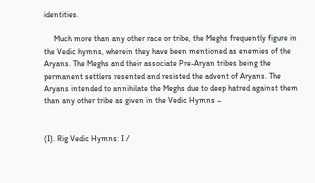identities.

     Much more than any other race or tribe, the Meghs frequently figure in the Vedic hymns, wherein they have been mentioned as enemies of the Aryans. The Meghs and their associate Pre-Aryan tribes being the permanent settlers resented and resisted the advent of Aryans. The Aryans intended to annihilate the Meghs due to deep hatred against them than any other tribe as given in the Vedic Hymns –


(I). Rig Vedic Hymns: I /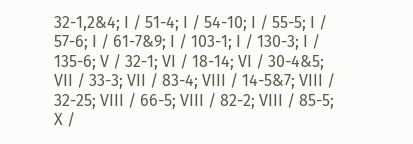32-1,2&4; I / 51-4; I / 54-10; I / 55-5; I / 57-6; I / 61-7&9; I / 103-1; I / 130-3; I / 135-6; V / 32-1; VI / 18-14; VI / 30-4&5; VII / 33-3; VII / 83-4; VIII / 14-5&7; VIII / 32-25; VIII / 66-5; VIII / 82-2; VIII / 85-5; X /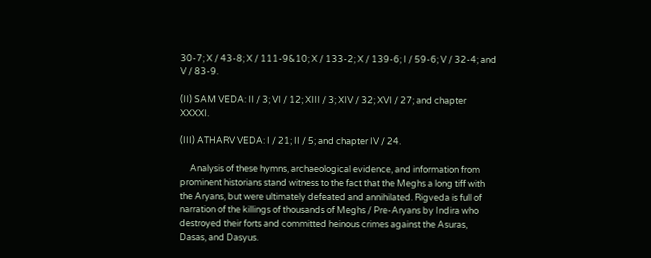30-7; X / 43-8; X / 111-9&10; X / 133-2; X / 139-6; I / 59-6; V / 32-4; and V / 83-9.

(II) SAM VEDA: II / 3; VI / 12; XIII / 3; XIV / 32; XVI / 27; and chapter XXXXI.

(III) ATHARV VEDA: I / 21; II / 5; and chapter IV / 24.

     Analysis of these hymns, archaeological evidence, and information from prominent historians stand witness to the fact that the Meghs a long tiff with the Aryans, but were ultimately defeated and annihilated. Rigveda is full of narration of the killings of thousands of Meghs / Pre-Aryans by Indira who destroyed their forts and committed heinous crimes against the Asuras, Dasas, and Dasyus.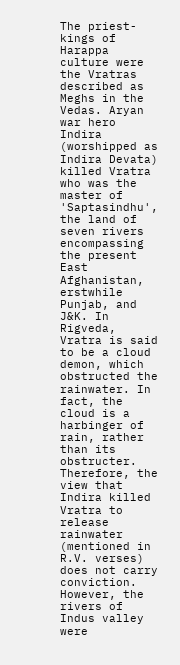The priest-kings of Harappa culture were the Vratras described as Meghs in the Vedas. Aryan war hero Indira (worshipped as Indira Devata) killed Vratra who was the master of 'Saptasindhu', the land of seven rivers encompassing the present East Afghanistan, erstwhile Punjab, and J&K. In Rigveda, Vratra is said to be a cloud demon, which obstructed the rainwater. In fact, the cloud is a harbinger of rain, rather than its obstructer. Therefore, the view that Indira killed Vratra to release rainwater (mentioned in R.V. verses) does not carry conviction. However, the rivers of Indus valley were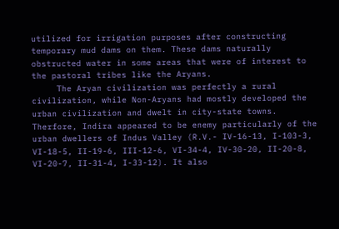utilized for irrigation purposes after constructing temporary mud dams on them. These dams naturally obstructed water in some areas that were of interest to the pastoral tribes like the Aryans.
     The Aryan civilization was perfectly a rural civilization, while Non-Aryans had mostly developed the urban civilization and dwelt in city-state towns. Therfore, Indira appeared to be enemy particularly of the urban dwellers of Indus Valley (R.V.- IV-16-13, I-103-3, VI-18-5, II-19-6, III-12-6, VI-34-4, IV-30-20, II-20-8, VI-20-7, II-31-4, I-33-12). It also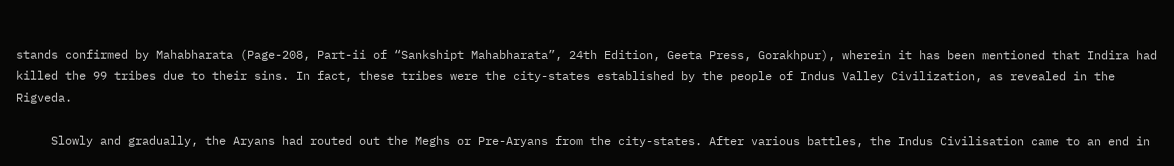stands confirmed by Mahabharata (Page-208, Part-ii of “Sankshipt Mahabharata”, 24th Edition, Geeta Press, Gorakhpur), wherein it has been mentioned that Indira had killed the 99 tribes due to their sins. In fact, these tribes were the city-states established by the people of Indus Valley Civilization, as revealed in the Rigveda.

     Slowly and gradually, the Aryans had routed out the Meghs or Pre-Aryans from the city-states. After various battles, the Indus Civilisation came to an end in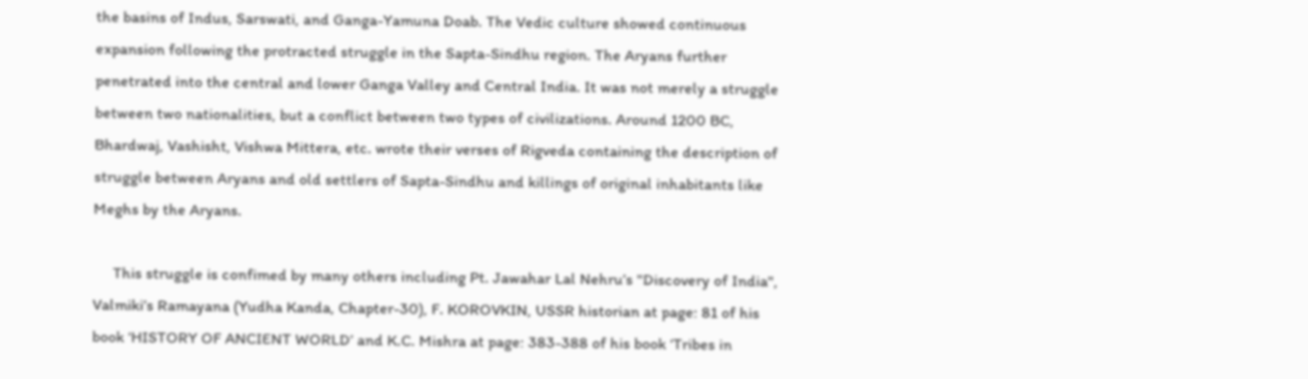the basins of Indus, Sarswati, and Ganga-Yamuna Doab. The Vedic culture showed continuous expansion following the protracted struggle in the Sapta-Sindhu region. The Aryans further penetrated into the central and lower Ganga Valley and Central India. It was not merely a struggle between two nationalities, but a conflict between two types of civilizations. Around 1200 BC, Bhardwaj, Vashisht, Vishwa Mittera, etc. wrote their verses of Rigveda containing the description of struggle between Aryans and old settlers of Sapta-Sindhu and killings of original inhabitants like Meghs by the Aryans.

     This struggle is confimed by many others including Pt. Jawahar Lal Nehru’s "Discovery of India", Valmiki’s Ramayana (Yudha Kanda, Chapter-30), F. KOROVKIN, USSR historian at page: 81 of his book ‘HISTORY OF ANCIENT WORLD’ and K.C. Mishra at page: 383-388 of his book ‘Tribes in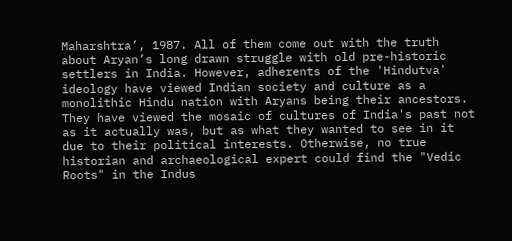Maharshtra’, 1987. All of them come out with the truth about Aryan’s long drawn struggle with old pre-historic settlers in India. However, adherents of the 'Hindutva' ideology have viewed Indian society and culture as a monolithic Hindu nation with Aryans being their ancestors. They have viewed the mosaic of cultures of India's past not as it actually was, but as what they wanted to see in it due to their political interests. Otherwise, no true historian and archaeological expert could find the "Vedic Roots" in the Indus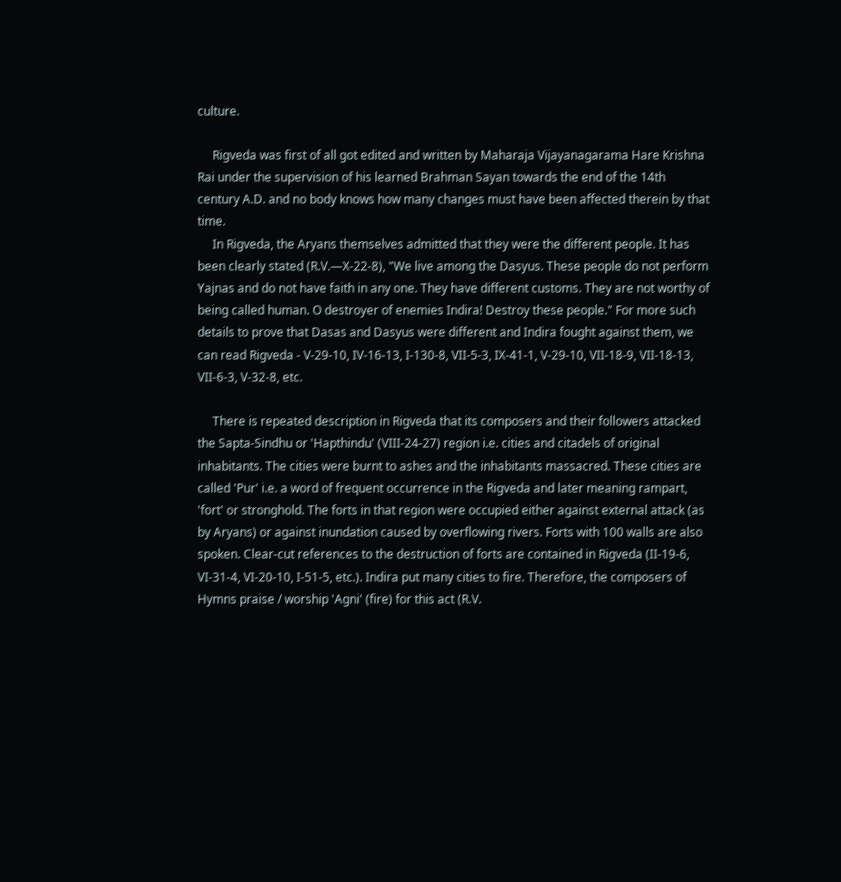culture.

     Rigveda was first of all got edited and written by Maharaja Vijayanagarama Hare Krishna Rai under the supervision of his learned Brahman Sayan towards the end of the 14th century A.D. and no body knows how many changes must have been affected therein by that time.
     In Rigveda, the Aryans themselves admitted that they were the different people. It has been clearly stated (R.V.—X-22-8), "We live among the Dasyus. These people do not perform Yajnas and do not have faith in any one. They have different customs. They are not worthy of being called human. O destroyer of enemies Indira! Destroy these people." For more such details to prove that Dasas and Dasyus were different and Indira fought against them, we can read Rigveda - V-29-10, IV-16-13, I-130-8, VII-5-3, IX-41-1, V-29-10, VII-18-9, VII-18-13, VII-6-3, V-32-8, etc.

     There is repeated description in Rigveda that its composers and their followers attacked the Sapta-Sindhu or 'Hapthindu' (VIII-24-27) region i.e. cities and citadels of original inhabitants. The cities were burnt to ashes and the inhabitants massacred. These cities are called 'Pur' i.e. a word of frequent occurrence in the Rigveda and later meaning rampart, 'fort' or stronghold. The forts in that region were occupied either against external attack (as by Aryans) or against inundation caused by overflowing rivers. Forts with 100 walls are also spoken. Clear-cut references to the destruction of forts are contained in Rigveda (II-19-6, VI-31-4, VI-20-10, I-51-5, etc.). Indira put many cities to fire. Therefore, the composers of Hymns praise / worship 'Agni' (fire) for this act (R.V.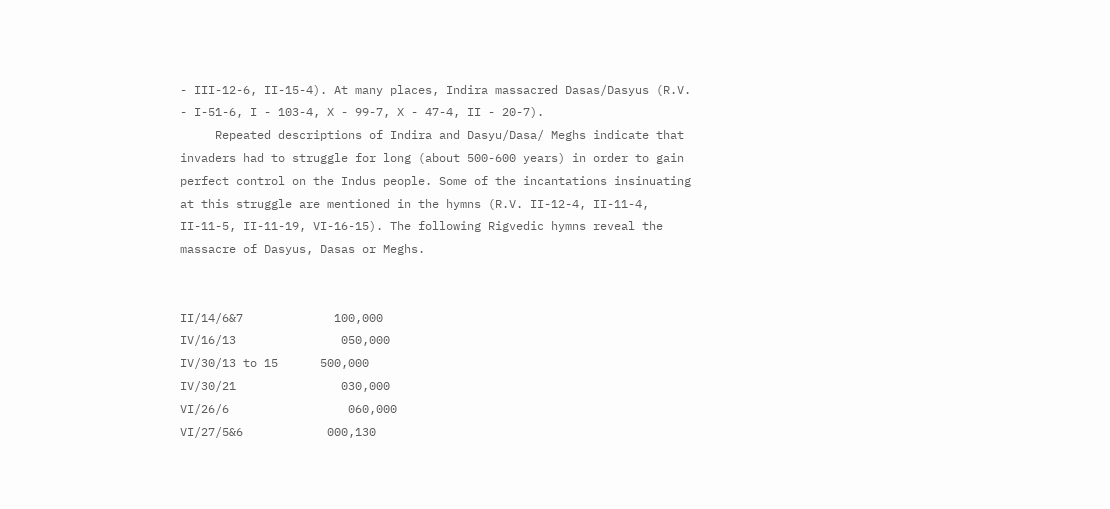- III-12-6, II-15-4). At many places, Indira massacred Dasas/Dasyus (R.V. - I-51-6, I - 103-4, X - 99-7, X - 47-4, II - 20-7).
     Repeated descriptions of Indira and Dasyu/Dasa/ Meghs indicate that invaders had to struggle for long (about 500-600 years) in order to gain perfect control on the Indus people. Some of the incantations insinuating at this struggle are mentioned in the hymns (R.V. II-12-4, II-11-4, II-11-5, II-11-19, VI-16-15). The following Rigvedic hymns reveal the massacre of Dasyus, Dasas or Meghs.


II/14/6&7             100,000
IV/16/13               050,000
IV/30/13 to 15      500,000
IV/30/21               030,000
VI/26/6                 060,000
VI/27/5&6            000,130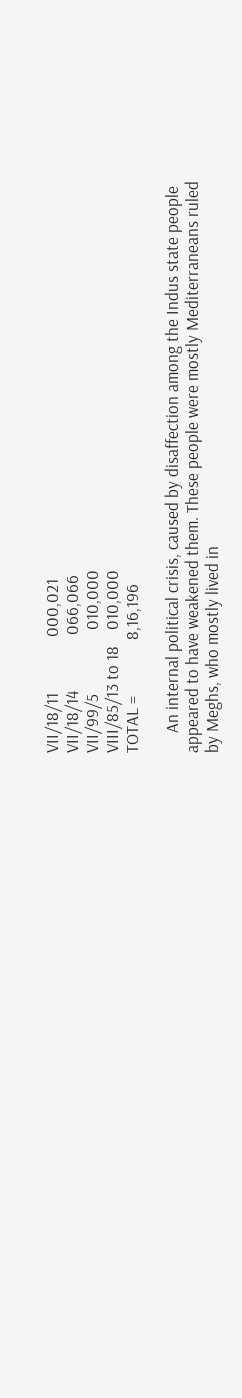VII/18/11              000,021
VII/18/14              066,066
VII/99/5                010,000
VIII/85/13 to 18    010,000
TOTAL =              8,16,196

     An internal political crisis, caused by disaffection among the Indus state people appeared to have weakened them. These people were mostly Mediterraneans ruled by Meghs, who mostly lived in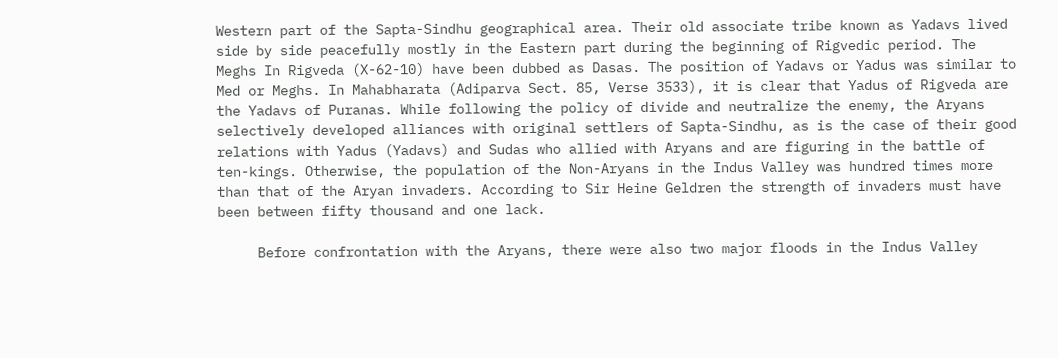Western part of the Sapta-Sindhu geographical area. Their old associate tribe known as Yadavs lived side by side peacefully mostly in the Eastern part during the beginning of Rigvedic period. The Meghs In Rigveda (X-62-10) have been dubbed as Dasas. The position of Yadavs or Yadus was similar to Med or Meghs. In Mahabharata (Adiparva Sect. 85, Verse 3533), it is clear that Yadus of Rigveda are the Yadavs of Puranas. While following the policy of divide and neutralize the enemy, the Aryans selectively developed alliances with original settlers of Sapta-Sindhu, as is the case of their good relations with Yadus (Yadavs) and Sudas who allied with Aryans and are figuring in the battle of ten-kings. Otherwise, the population of the Non-Aryans in the Indus Valley was hundred times more than that of the Aryan invaders. According to Sir Heine Geldren the strength of invaders must have been between fifty thousand and one lack.

     Before confrontation with the Aryans, there were also two major floods in the Indus Valley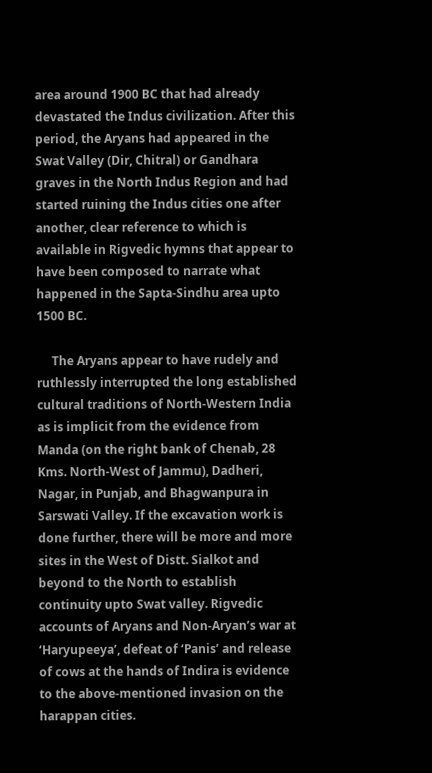area around 1900 BC that had already devastated the Indus civilization. After this period, the Aryans had appeared in the Swat Valley (Dir, Chitral) or Gandhara graves in the North Indus Region and had started ruining the Indus cities one after another, clear reference to which is available in Rigvedic hymns that appear to have been composed to narrate what happened in the Sapta-Sindhu area upto 1500 BC.

     The Aryans appear to have rudely and ruthlessly interrupted the long established cultural traditions of North-Western India as is implicit from the evidence from Manda (on the right bank of Chenab, 28 Kms. North-West of Jammu), Dadheri, Nagar, in Punjab, and Bhagwanpura in Sarswati Valley. If the excavation work is done further, there will be more and more sites in the West of Distt. Sialkot and beyond to the North to establish continuity upto Swat valley. Rigvedic accounts of Aryans and Non-Aryan’s war at ‘Haryupeeya’, defeat of ‘Panis’ and release of cows at the hands of Indira is evidence to the above-mentioned invasion on the harappan cities.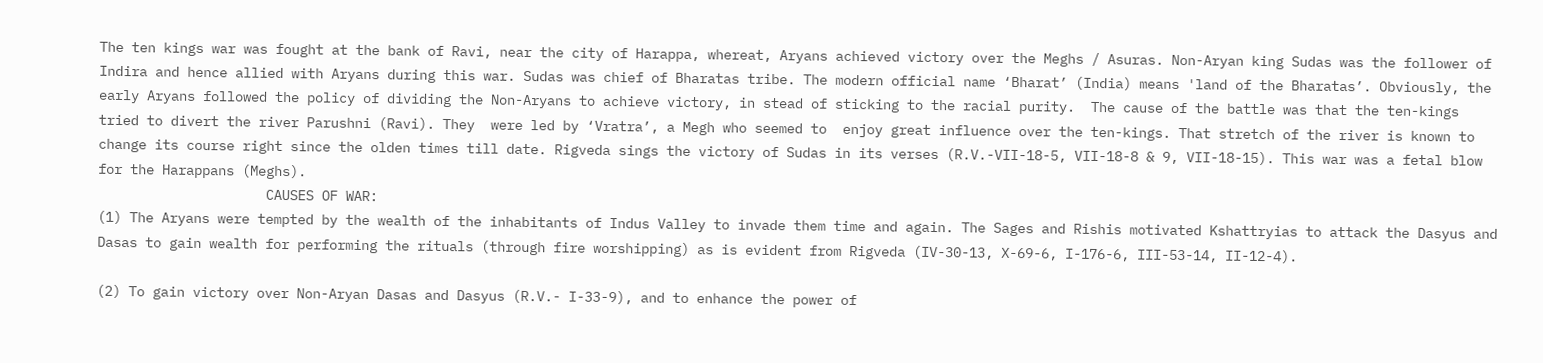The ten kings war was fought at the bank of Ravi, near the city of Harappa, whereat, Aryans achieved victory over the Meghs / Asuras. Non-Aryan king Sudas was the follower of Indira and hence allied with Aryans during this war. Sudas was chief of Bharatas tribe. The modern official name ‘Bharat’ (India) means 'land of the Bharatas’. Obviously, the early Aryans followed the policy of dividing the Non-Aryans to achieve victory, in stead of sticking to the racial purity.  The cause of the battle was that the ten-kings tried to divert the river Parushni (Ravi). They  were led by ‘Vratra’, a Megh who seemed to  enjoy great influence over the ten-kings. That stretch of the river is known to change its course right since the olden times till date. Rigveda sings the victory of Sudas in its verses (R.V.-VII-18-5, VII-18-8 & 9, VII-18-15). This war was a fetal blow for the Harappans (Meghs).
                     CAUSES OF WAR:
(1) The Aryans were tempted by the wealth of the inhabitants of Indus Valley to invade them time and again. The Sages and Rishis motivated Kshattryias to attack the Dasyus and Dasas to gain wealth for performing the rituals (through fire worshipping) as is evident from Rigveda (IV-30-13, X-69-6, I-176-6, III-53-14, II-12-4).

(2) To gain victory over Non-Aryan Dasas and Dasyus (R.V.- I-33-9), and to enhance the power of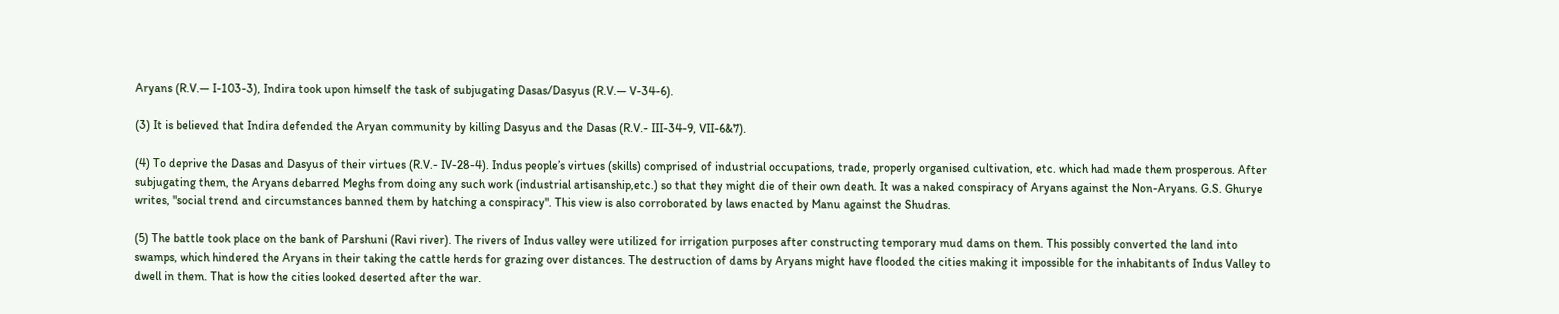Aryans (R.V.— I-103-3), Indira took upon himself the task of subjugating Dasas/Dasyus (R.V.— V-34-6).

(3) It is believed that Indira defended the Aryan community by killing Dasyus and the Dasas (R.V.- III-34-9, VII-6&7).

(4) To deprive the Dasas and Dasyus of their virtues (R.V.- IV-28-4). Indus people’s virtues (skills) comprised of industrial occupations, trade, properly organised cultivation, etc. which had made them prosperous. After subjugating them, the Aryans debarred Meghs from doing any such work (industrial artisanship,etc.) so that they might die of their own death. It was a naked conspiracy of Aryans against the Non-Aryans. G.S. Ghurye writes, "social trend and circumstances banned them by hatching a conspiracy". This view is also corroborated by laws enacted by Manu against the Shudras.

(5) The battle took place on the bank of Parshuni (Ravi river). The rivers of Indus valley were utilized for irrigation purposes after constructing temporary mud dams on them. This possibly converted the land into swamps, which hindered the Aryans in their taking the cattle herds for grazing over distances. The destruction of dams by Aryans might have flooded the cities making it impossible for the inhabitants of Indus Valley to dwell in them. That is how the cities looked deserted after the war.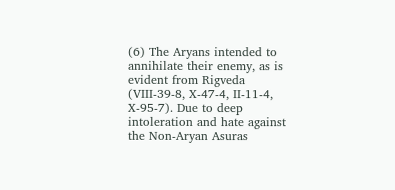(6) The Aryans intended to annihilate their enemy, as is evident from Rigveda (VIII-39-8, X-47-4, II-11-4, X-95-7). Due to deep intoleration and hate against the Non-Aryan Asuras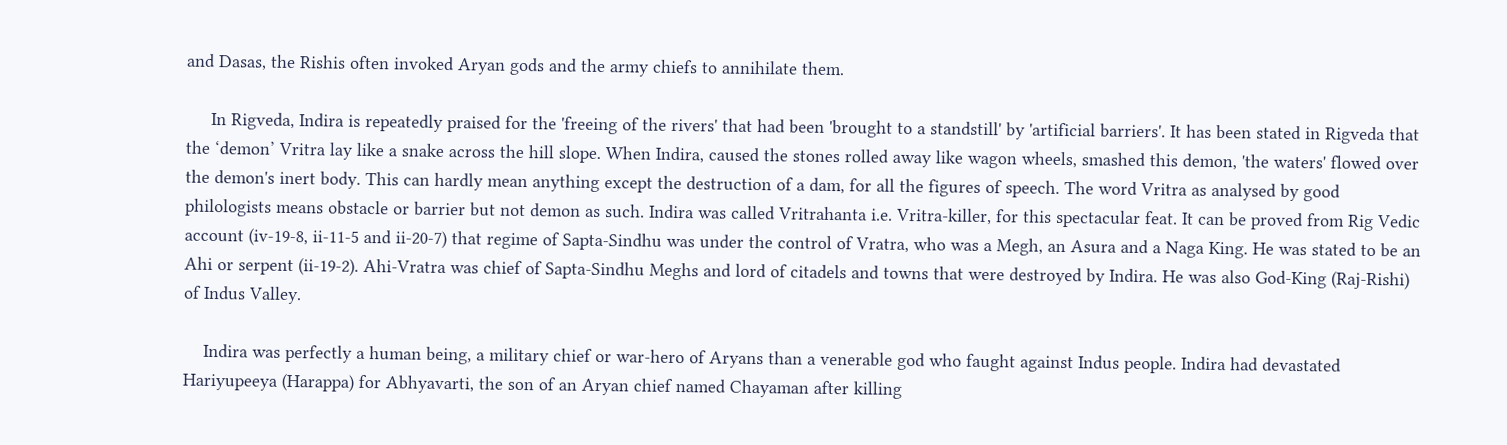and Dasas, the Rishis often invoked Aryan gods and the army chiefs to annihilate them.

     In Rigveda, Indira is repeatedly praised for the 'freeing of the rivers' that had been 'brought to a standstill' by 'artificial barriers'. It has been stated in Rigveda that the ‘demon’ Vritra lay like a snake across the hill slope. When Indira, caused the stones rolled away like wagon wheels, smashed this demon, 'the waters' flowed over the demon's inert body. This can hardly mean anything except the destruction of a dam, for all the figures of speech. The word Vritra as analysed by good philologists means obstacle or barrier but not demon as such. Indira was called Vritrahanta i.e. Vritra-killer, for this spectacular feat. It can be proved from Rig Vedic account (iv-19-8, ii-11-5 and ii-20-7) that regime of Sapta-Sindhu was under the control of Vratra, who was a Megh, an Asura and a Naga King. He was stated to be an Ahi or serpent (ii-19-2). Ahi-Vratra was chief of Sapta-Sindhu Meghs and lord of citadels and towns that were destroyed by Indira. He was also God-King (Raj-Rishi) of Indus Valley.

    Indira was perfectly a human being, a military chief or war-hero of Aryans than a venerable god who faught against Indus people. Indira had devastated Hariyupeeya (Harappa) for Abhyavarti, the son of an Aryan chief named Chayaman after killing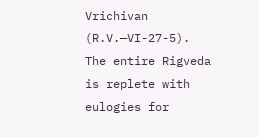Vrichivan (R.V.—VI-27-5). The entire Rigveda is replete with eulogies for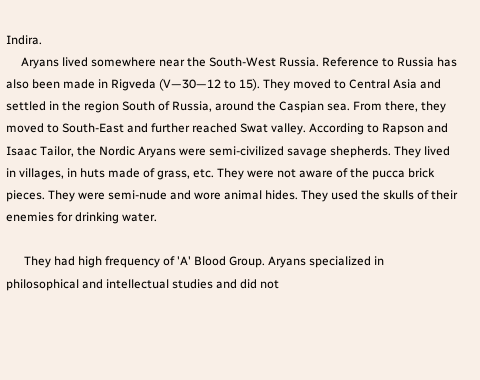Indira.
     Aryans lived somewhere near the South-West Russia. Reference to Russia has also been made in Rigveda (V—30—12 to 15). They moved to Central Asia and settled in the region South of Russia, around the Caspian sea. From there, they moved to South-East and further reached Swat valley. According to Rapson and Isaac Tailor, the Nordic Aryans were semi-civilized savage shepherds. They lived in villages, in huts made of grass, etc. They were not aware of the pucca brick pieces. They were semi-nude and wore animal hides. They used the skulls of their enemies for drinking water.

      They had high frequency of 'A' Blood Group. Aryans specialized in philosophical and intellectual studies and did not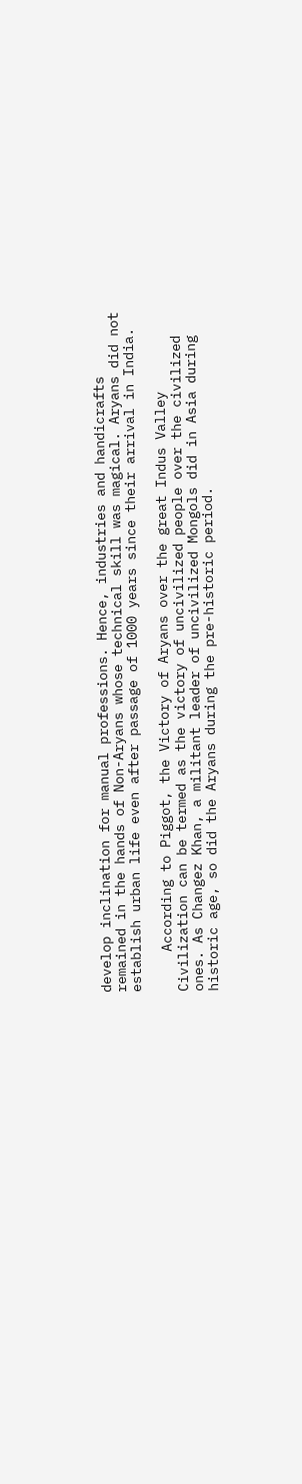develop inclination for manual professions. Hence, industries and handicrafts remained in the hands of Non-Aryans whose technical skill was magical. Aryans did not establish urban life even after passage of 1000 years since their arrival in India.

     According to Piggot, the Victory of Aryans over the great Indus Valley Civilization can be termed as the victory of uncivilized people over the civilized ones. As Changez Khan, a militant leader of uncivilized Mongols did in Asia during historic age, so did the Aryans during the pre-historic period.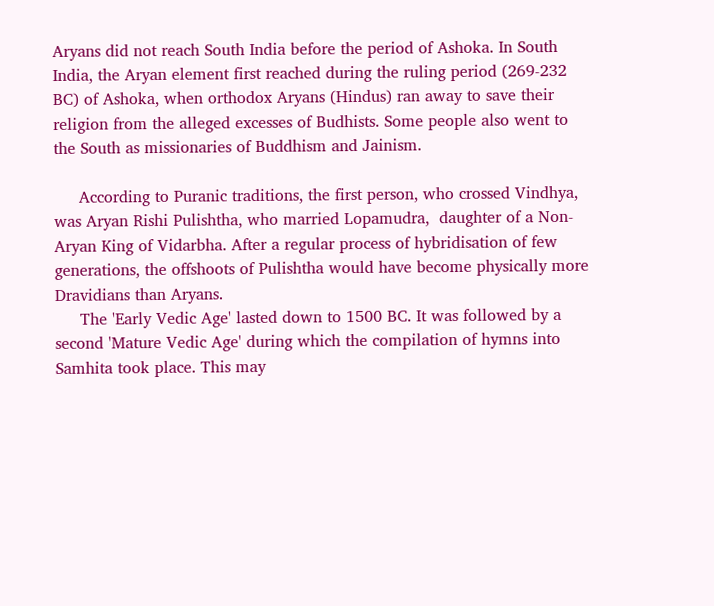Aryans did not reach South India before the period of Ashoka. In South India, the Aryan element first reached during the ruling period (269-232 BC) of Ashoka, when orthodox Aryans (Hindus) ran away to save their religion from the alleged excesses of Budhists. Some people also went to the South as missionaries of Buddhism and Jainism.

     According to Puranic traditions, the first person, who crossed Vindhya, was Aryan Rishi Pulishtha, who married Lopamudra,  daughter of a Non-Aryan King of Vidarbha. After a regular process of hybridisation of few generations, the offshoots of Pulishtha would have become physically more Dravidians than Aryans.
     The 'Early Vedic Age' lasted down to 1500 BC. It was followed by a second 'Mature Vedic Age' during which the compilation of hymns into Samhita took place. This may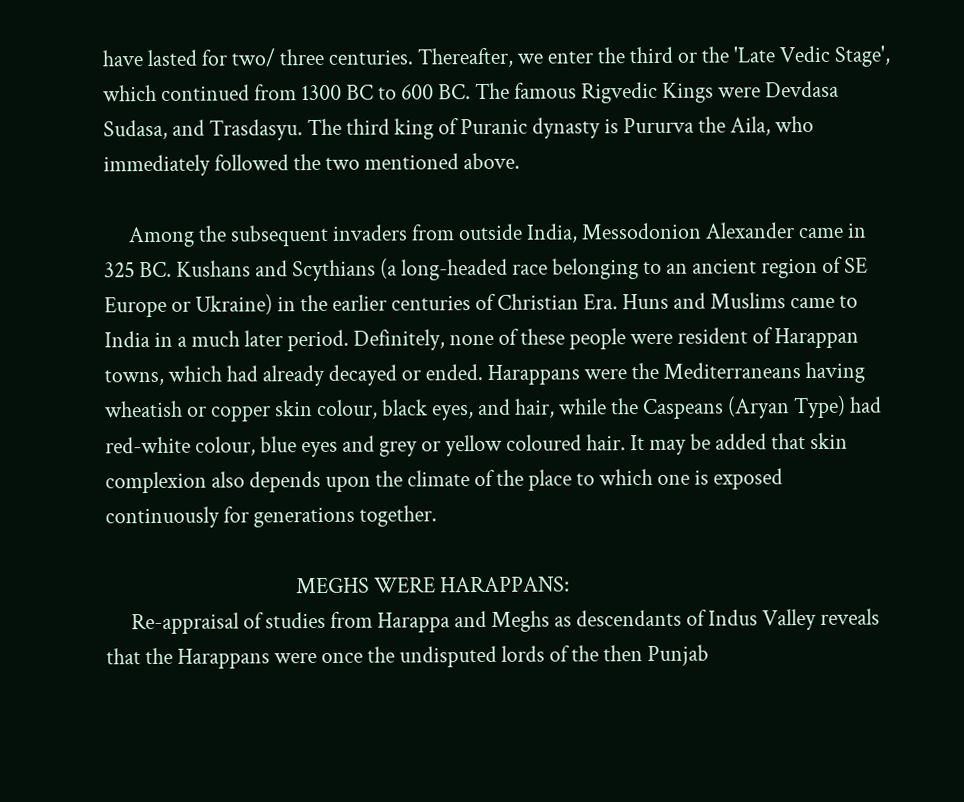have lasted for two/ three centuries. Thereafter, we enter the third or the 'Late Vedic Stage', which continued from 1300 BC to 600 BC. The famous Rigvedic Kings were Devdasa Sudasa, and Trasdasyu. The third king of Puranic dynasty is Pururva the Aila, who immediately followed the two mentioned above.

     Among the subsequent invaders from outside India, Messodonion Alexander came in 325 BC. Kushans and Scythians (a long-headed race belonging to an ancient region of SE Europe or Ukraine) in the earlier centuries of Christian Era. Huns and Muslims came to India in a much later period. Definitely, none of these people were resident of Harappan towns, which had already decayed or ended. Harappans were the Mediterraneans having wheatish or copper skin colour, black eyes, and hair, while the Caspeans (Aryan Type) had red-white colour, blue eyes and grey or yellow coloured hair. It may be added that skin complexion also depends upon the climate of the place to which one is exposed continuously for generations together.

                                      MEGHS WERE HARAPPANS:
     Re-appraisal of studies from Harappa and Meghs as descendants of Indus Valley reveals that the Harappans were once the undisputed lords of the then Punjab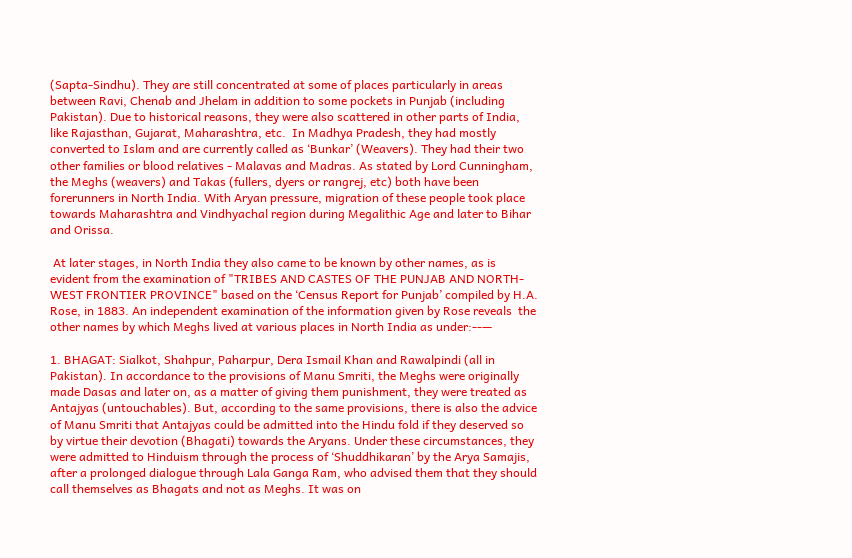(Sapta-Sindhu). They are still concentrated at some of places particularly in areas between Ravi, Chenab and Jhelam in addition to some pockets in Punjab (including Pakistan). Due to historical reasons, they were also scattered in other parts of India, like Rajasthan, Gujarat, Maharashtra, etc.  In Madhya Pradesh, they had mostly converted to Islam and are currently called as ‘Bunkar’ (Weavers). They had their two other families or blood relatives - Malavas and Madras. As stated by Lord Cunningham, the Meghs (weavers) and Takas (fullers, dyers or rangrej, etc) both have been forerunners in North India. With Aryan pressure, migration of these people took place towards Maharashtra and Vindhyachal region during Megalithic Age and later to Bihar and Orissa.

 At later stages, in North India they also came to be known by other names, as is evident from the examination of "TRIBES AND CASTES OF THE PUNJAB AND NORTH-WEST FRONTIER PROVINCE" based on the ‘Census Report for Punjab’ compiled by H.A. Rose, in 1883. An independent examination of the information given by Rose reveals  the other names by which Meghs lived at various places in North India as under:--—

1. BHAGAT: Sialkot, Shahpur, Paharpur, Dera Ismail Khan and Rawalpindi (all in Pakistan). In accordance to the provisions of Manu Smriti, the Meghs were originally made Dasas and later on, as a matter of giving them punishment, they were treated as Antajyas (untouchables). But, according to the same provisions, there is also the advice of Manu Smriti that Antajyas could be admitted into the Hindu fold if they deserved so by virtue their devotion (Bhagati) towards the Aryans. Under these circumstances, they were admitted to Hinduism through the process of ‘Shuddhikaran’ by the Arya Samajis, after a prolonged dialogue through Lala Ganga Ram, who advised them that they should call themselves as Bhagats and not as Meghs. It was on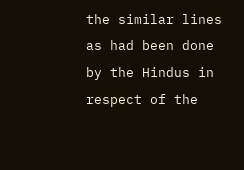the similar lines as had been done by the Hindus in respect of the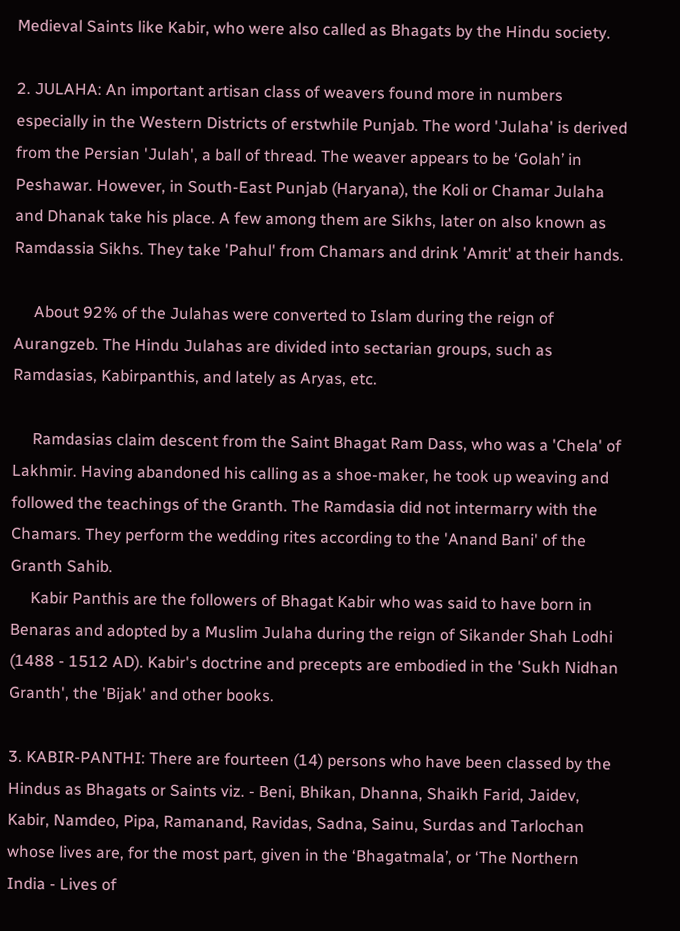Medieval Saints like Kabir, who were also called as Bhagats by the Hindu society.

2. JULAHA: An important artisan class of weavers found more in numbers especially in the Western Districts of erstwhile Punjab. The word 'Julaha' is derived from the Persian 'Julah', a ball of thread. The weaver appears to be ‘Golah’ in Peshawar. However, in South-East Punjab (Haryana), the Koli or Chamar Julaha and Dhanak take his place. A few among them are Sikhs, later on also known as Ramdassia Sikhs. They take 'Pahul' from Chamars and drink 'Amrit' at their hands.

     About 92% of the Julahas were converted to Islam during the reign of Aurangzeb. The Hindu Julahas are divided into sectarian groups, such as Ramdasias, Kabirpanthis, and lately as Aryas, etc.

     Ramdasias claim descent from the Saint Bhagat Ram Dass, who was a 'Chela' of Lakhmir. Having abandoned his calling as a shoe-maker, he took up weaving and followed the teachings of the Granth. The Ramdasia did not intermarry with the Chamars. They perform the wedding rites according to the 'Anand Bani' of the Granth Sahib.
     Kabir Panthis are the followers of Bhagat Kabir who was said to have born in Benaras and adopted by a Muslim Julaha during the reign of Sikander Shah Lodhi (1488 - 1512 AD). Kabir's doctrine and precepts are embodied in the 'Sukh Nidhan Granth', the 'Bijak' and other books.

3. KABIR-PANTHI: There are fourteen (14) persons who have been classed by the Hindus as Bhagats or Saints viz. - Beni, Bhikan, Dhanna, Shaikh Farid, Jaidev, Kabir, Namdeo, Pipa, Ramanand, Ravidas, Sadna, Sainu, Surdas and Tarlochan whose lives are, for the most part, given in the ‘Bhagatmala’, or ‘The Northern India - Lives of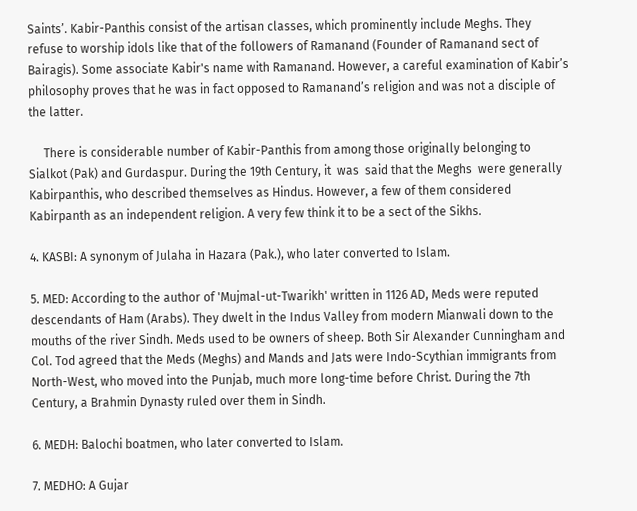Saints’. Kabir-Panthis consist of the artisan classes, which prominently include Meghs. They refuse to worship idols like that of the followers of Ramanand (Founder of Ramanand sect of Bairagis). Some associate Kabir's name with Ramanand. However, a careful examination of Kabir’s philosophy proves that he was in fact opposed to Ramanand’s religion and was not a disciple of the latter.

     There is considerable number of Kabir-Panthis from among those originally belonging to Sialkot (Pak) and Gurdaspur. During the 19th Century, it  was  said that the Meghs  were generally Kabirpanthis, who described themselves as Hindus. However, a few of them considered Kabirpanth as an independent religion. A very few think it to be a sect of the Sikhs.

4. KASBI: A synonym of Julaha in Hazara (Pak.), who later converted to Islam.

5. MED: According to the author of 'Mujmal-ut-Twarikh' written in 1126 AD, Meds were reputed descendants of Ham (Arabs). They dwelt in the Indus Valley from modern Mianwali down to the mouths of the river Sindh. Meds used to be owners of sheep. Both Sir Alexander Cunningham and Col. Tod agreed that the Meds (Meghs) and Mands and Jats were Indo-Scythian immigrants from North-West, who moved into the Punjab, much more long-time before Christ. During the 7th Century, a Brahmin Dynasty ruled over them in Sindh.

6. MEDH: Balochi boatmen, who later converted to Islam.

7. MEDHO: A Gujar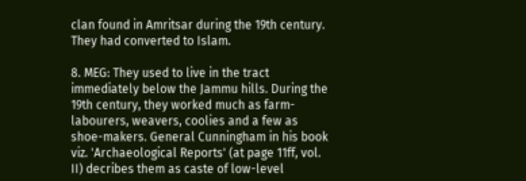clan found in Amritsar during the 19th century. They had converted to Islam.

8. MEG: They used to live in the tract immediately below the Jammu hills. During the 19th century, they worked much as farm-labourers, weavers, coolies and a few as shoe-makers. General Cunningham in his book viz. 'Archaeological Reports' (at page 11ff, vol. II) decribes them as caste of low-level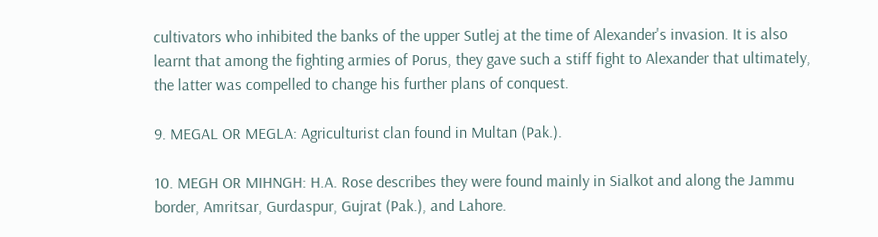cultivators who inhibited the banks of the upper Sutlej at the time of Alexander's invasion. It is also learnt that among the fighting armies of Porus, they gave such a stiff fight to Alexander that ultimately, the latter was compelled to change his further plans of conquest.

9. MEGAL OR MEGLA: Agriculturist clan found in Multan (Pak.).

10. MEGH OR MIHNGH: H.A. Rose describes they were found mainly in Sialkot and along the Jammu border, Amritsar, Gurdaspur, Gujrat (Pak.), and Lahore.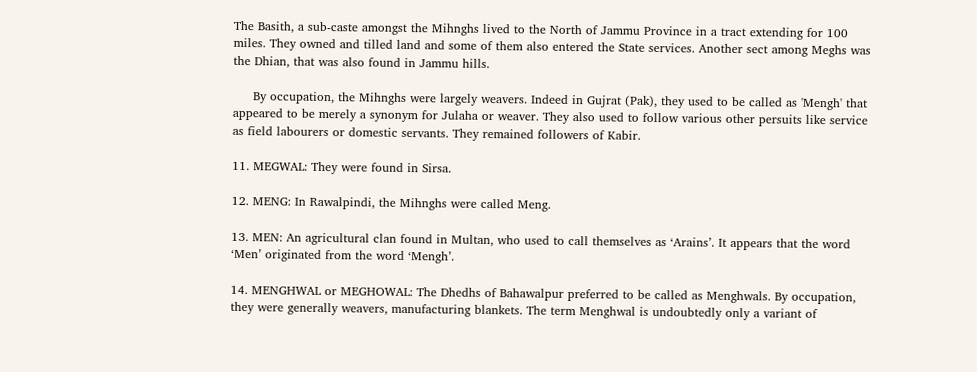The Basith, a sub-caste amongst the Mihnghs lived to the North of Jammu Province in a tract extending for 100 miles. They owned and tilled land and some of them also entered the State services. Another sect among Meghs was the Dhian, that was also found in Jammu hills.

     By occupation, the Mihnghs were largely weavers. Indeed in Gujrat (Pak), they used to be called as 'Mengh' that appeared to be merely a synonym for Julaha or weaver. They also used to follow various other persuits like service as field labourers or domestic servants. They remained followers of Kabir.

11. MEGWAL: They were found in Sirsa.

12. MENG: In Rawalpindi, the Mihnghs were called Meng.

13. MEN: An agricultural clan found in Multan, who used to call themselves as ‘Arains’. It appears that the word ‘Men’ originated from the word ‘Mengh’.

14. MENGHWAL or MEGHOWAL: The Dhedhs of Bahawalpur preferred to be called as Menghwals. By occupation, they were generally weavers, manufacturing blankets. The term Menghwal is undoubtedly only a variant of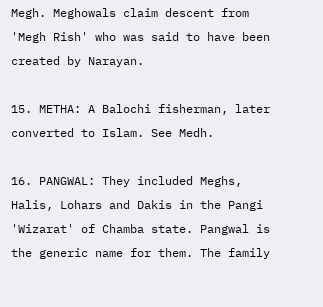Megh. Meghowals claim descent from 'Megh Rish' who was said to have been created by Narayan.

15. METHA: A Balochi fisherman, later converted to Islam. See Medh.

16. PANGWAL: They included Meghs, Halis, Lohars and Dakis in the Pangi 'Wizarat' of Chamba state. Pangwal is the generic name for them. The family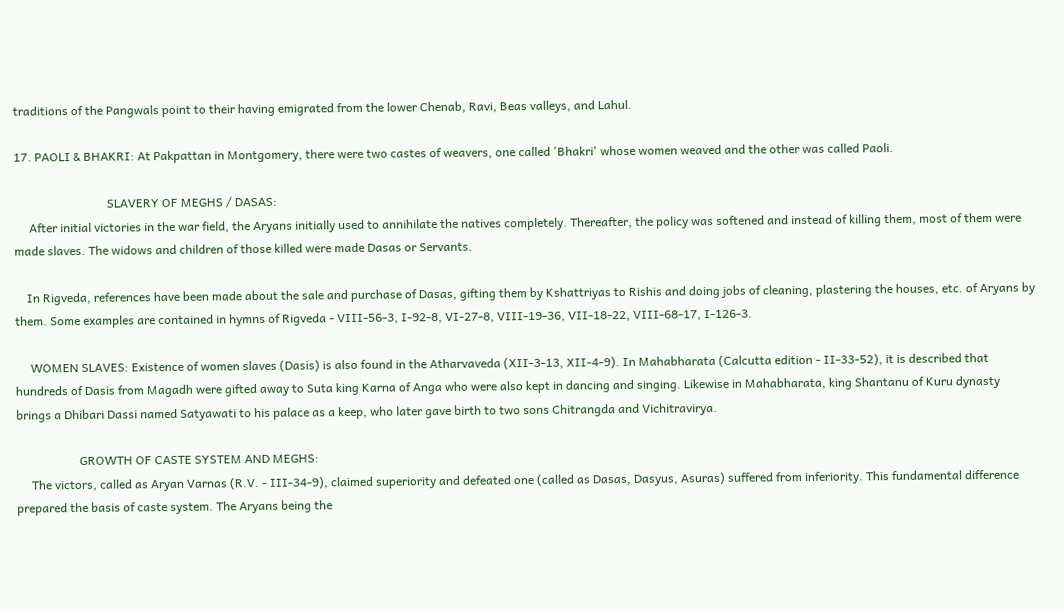traditions of the Pangwals point to their having emigrated from the lower Chenab, Ravi, Beas valleys, and Lahul.

17. PAOLI & BHAKRI: At Pakpattan in Montgomery, there were two castes of weavers, one called 'Bhakri' whose women weaved and the other was called Paoli.

                               SLAVERY OF MEGHS / DASAS:
     After initial victories in the war field, the Aryans initially used to annihilate the natives completely. Thereafter, the policy was softened and instead of killing them, most of them were made slaves. The widows and children of those killed were made Dasas or Servants.

    In Rigveda, references have been made about the sale and purchase of Dasas, gifting them by Kshattriyas to Rishis and doing jobs of cleaning, plastering the houses, etc. of Aryans by them. Some examples are contained in hymns of Rigveda - VIII-56-3, I-92-8, VI-27-8, VIII-19-36, VII-18-22, VIII-68-17, I-126-3.

     WOMEN SLAVES: Existence of women slaves (Dasis) is also found in the Atharvaveda (XII-3-13, XII-4-9). In Mahabharata (Calcutta edition - II-33-52), it is described that hundreds of Dasis from Magadh were gifted away to Suta king Karna of Anga who were also kept in dancing and singing. Likewise in Mahabharata, king Shantanu of Kuru dynasty brings a Dhibari Dassi named Satyawati to his palace as a keep, who later gave birth to two sons Chitrangda and Vichitravirya.

                     GROWTH OF CASTE SYSTEM AND MEGHS:
     The victors, called as Aryan Varnas (R.V. - III-34-9), claimed superiority and defeated one (called as Dasas, Dasyus, Asuras) suffered from inferiority. This fundamental difference prepared the basis of caste system. The Aryans being the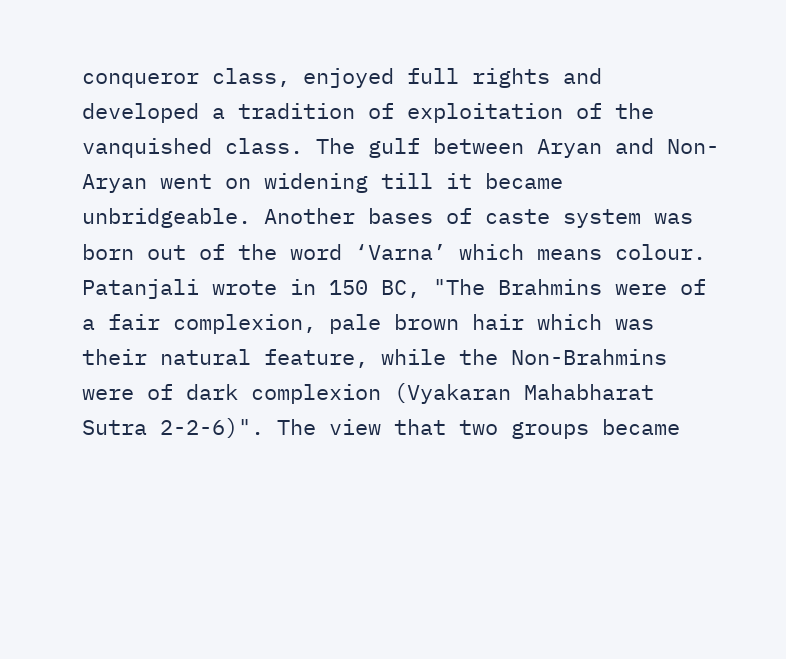conqueror class, enjoyed full rights and developed a tradition of exploitation of the vanquished class. The gulf between Aryan and Non-Aryan went on widening till it became unbridgeable. Another bases of caste system was born out of the word ‘Varna’ which means colour. Patanjali wrote in 150 BC, "The Brahmins were of a fair complexion, pale brown hair which was their natural feature, while the Non-Brahmins were of dark complexion (Vyakaran Mahabharat Sutra 2-2-6)". The view that two groups became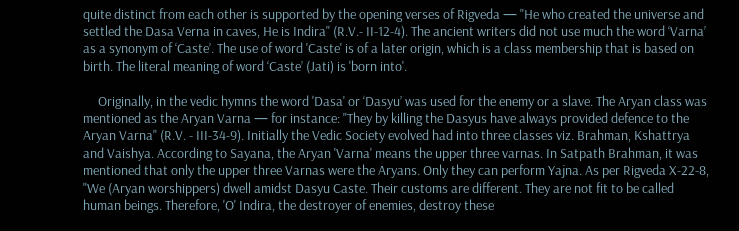quite distinct from each other is supported by the opening verses of Rigveda — "He who created the universe and settled the Dasa Verna in caves, He is Indira" (R.V.- II-12-4). The ancient writers did not use much the word ‘Varna’ as a synonym of ‘Caste’. The use of word 'Caste' is of a later origin, which is a class membership that is based on birth. The literal meaning of word ‘Caste’ (Jati) is 'born into'.

     Originally, in the vedic hymns the word 'Dasa' or ‘Dasyu’ was used for the enemy or a slave. The Aryan class was mentioned as the Aryan Varna — for instance: "They by killing the Dasyus have always provided defence to the Aryan Varna" (R.V. - III-34-9). Initially the Vedic Society evolved had into three classes viz. Brahman, Kshattrya and Vaishya. According to Sayana, the Aryan 'Varna' means the upper three varnas. In Satpath Brahman, it was mentioned that only the upper three Varnas were the Aryans. Only they can perform Yajna. As per Rigveda X-22-8, "We (Aryan worshippers) dwell amidst Dasyu Caste. Their customs are different. They are not fit to be called human beings. Therefore, 'O' Indira, the destroyer of enemies, destroy these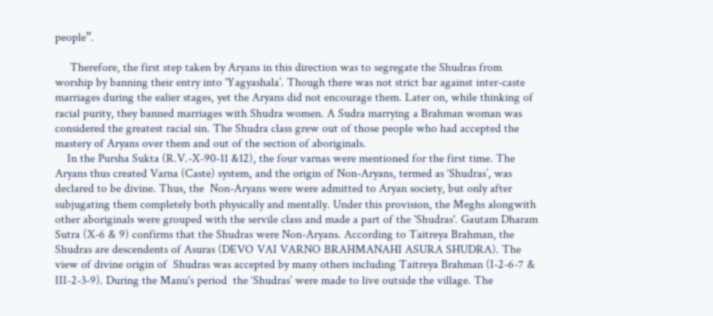people”.

     Therefore, the first step taken by Aryans in this direction was to segregate the Shudras from worship by banning their entry into 'Yagyashala’. Though there was not strict bar against inter-caste marriages during the ealier stages, yet the Aryans did not encourage them. Later on, while thinking of racial purity, they banned marriages with Shudra women. A Sudra marrying a Brahman woman was considered the greatest racial sin. The Shudra class grew out of those people who had accepted the mastery of Aryans over them and out of the section of aboriginals.
    In the Pursha Sukta (R.V.-X-90-11 &12), the four varnas were mentioned for the first time. The Aryans thus created Varna (Caste) system, and the origin of Non-Aryans, termed as ‘Shudras’, was declared to be divine. Thus, the  Non-Aryans were were admitted to Aryan society, but only after subjugating them completely both physically and mentally. Under this provision, the Meghs alongwith other aboriginals were grouped with the servile class and made a part of the 'Shudras'. Gautam Dharam Sutra (X-6 & 9) confirms that the Shudras were Non-Aryans. According to Taitreya Brahman, the Shudras are descendents of Asuras (DEVO VAI VARNO BRAHMANAHI ASURA SHUDRA). The view of divine origin of  Shudras was accepted by many others including Taitreya Brahman (I-2-6-7 & III-2-3-9). During the Manu's period  the ‘Shudras’ were made to live outside the village. The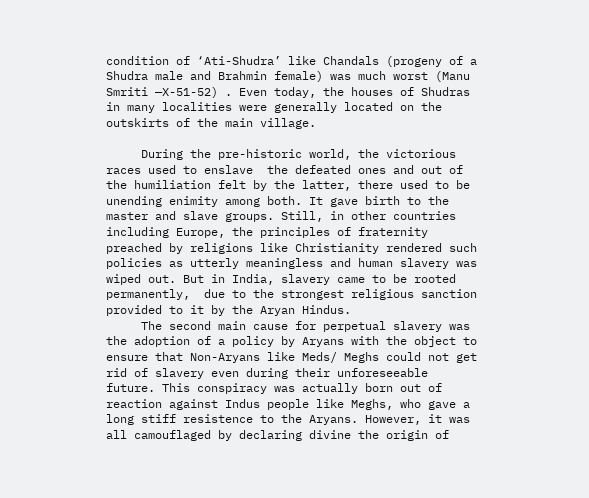condition of ‘Ati-Shudra’ like Chandals (progeny of a Shudra male and Brahmin female) was much worst (Manu Smriti —X-51-52) . Even today, the houses of Shudras in many localities were generally located on the outskirts of the main village.

     During the pre-historic world, the victorious races used to enslave  the defeated ones and out of the humiliation felt by the latter, there used to be unending enimity among both. It gave birth to the master and slave groups. Still, in other countries including Europe, the principles of fraternity preached by religions like Christianity rendered such policies as utterly meaningless and human slavery was wiped out. But in India, slavery came to be rooted permanently,  due to the strongest religious sanction provided to it by the Aryan Hindus.
     The second main cause for perpetual slavery was the adoption of a policy by Aryans with the object to ensure that Non-Aryans like Meds/ Meghs could not get rid of slavery even during their unforeseeable future. This conspiracy was actually born out of reaction against Indus people like Meghs, who gave a long stiff resistence to the Aryans. However, it was all camouflaged by declaring divine the origin of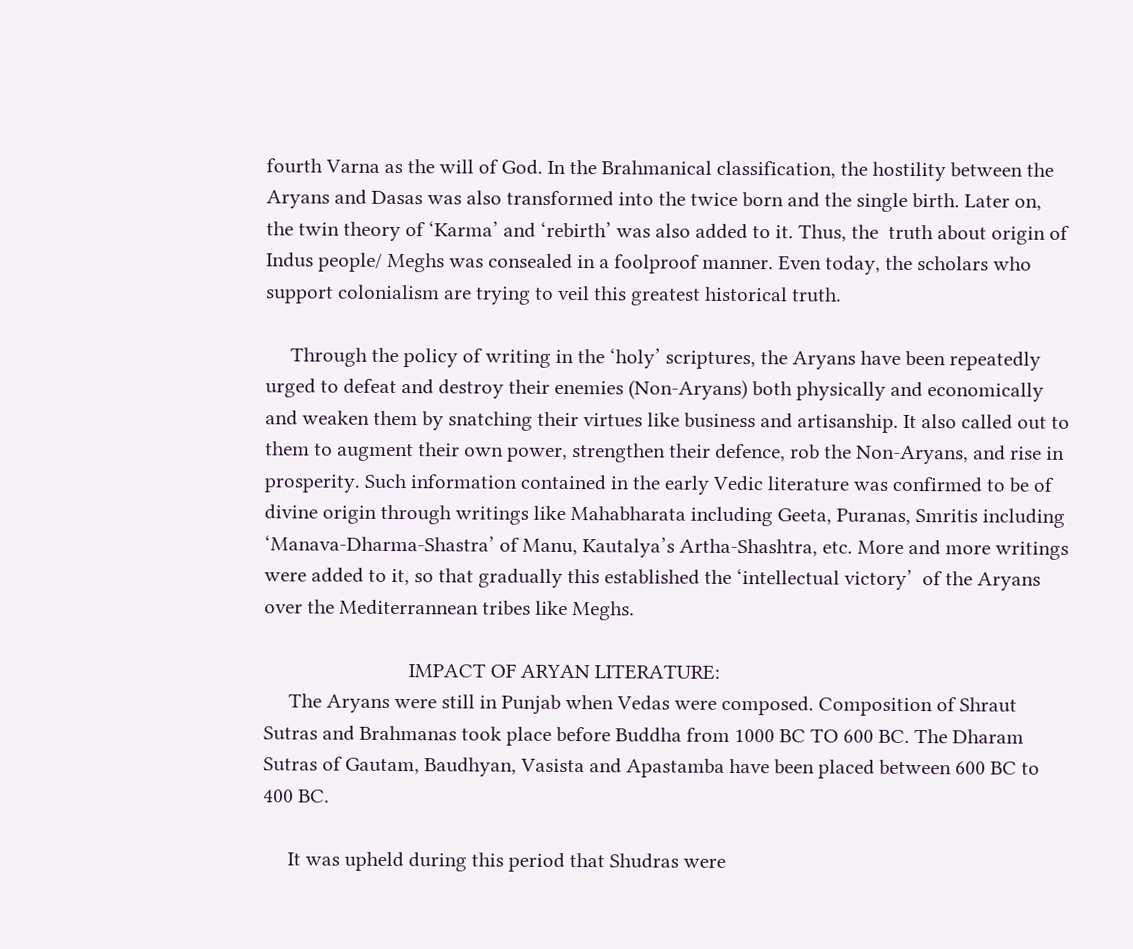fourth Varna as the will of God. In the Brahmanical classification, the hostility between the Aryans and Dasas was also transformed into the twice born and the single birth. Later on, the twin theory of ‘Karma’ and ‘rebirth’ was also added to it. Thus, the  truth about origin of Indus people/ Meghs was consealed in a foolproof manner. Even today, the scholars who support colonialism are trying to veil this greatest historical truth.

     Through the policy of writing in the ‘holy’ scriptures, the Aryans have been repeatedly urged to defeat and destroy their enemies (Non-Aryans) both physically and economically and weaken them by snatching their virtues like business and artisanship. It also called out to them to augment their own power, strengthen their defence, rob the Non-Aryans, and rise in prosperity. Such information contained in the early Vedic literature was confirmed to be of divine origin through writings like Mahabharata including Geeta, Puranas, Smritis including ‘Manava-Dharma-Shastra’ of Manu, Kautalya’s Artha-Shashtra, etc. More and more writings were added to it, so that gradually this established the ‘intellectual victory’  of the Aryans over the Mediterrannean tribes like Meghs.

                             IMPACT OF ARYAN LITERATURE:
     The Aryans were still in Punjab when Vedas were composed. Composition of Shraut Sutras and Brahmanas took place before Buddha from 1000 BC TO 600 BC. The Dharam Sutras of Gautam, Baudhyan, Vasista and Apastamba have been placed between 600 BC to 400 BC.

     It was upheld during this period that Shudras were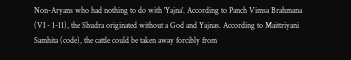Non-Aryans who had nothing to do with 'Yajna'. According to Panch Vimsa Brahmana (VI - 1-11), the Shudra originated without a God and Yajnas. According to Maittriyani Samhita (code), the cattle could be taken away forcibly from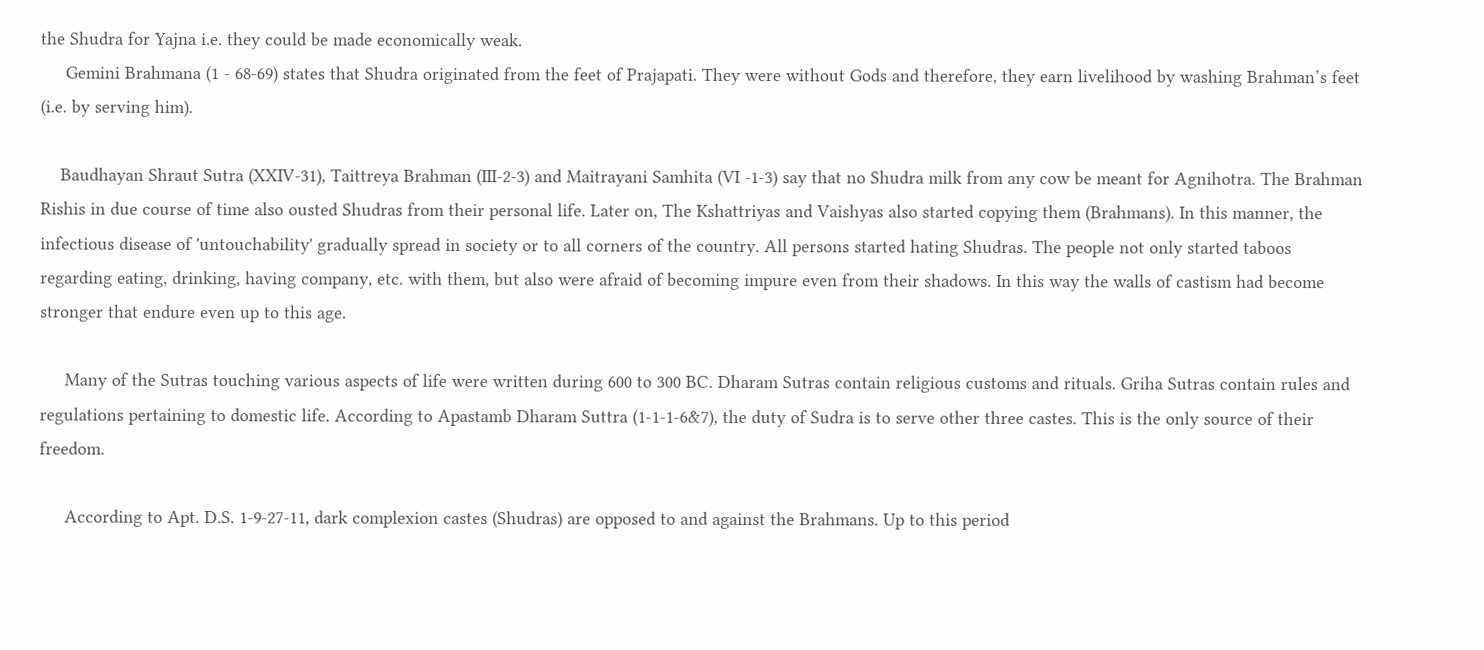the Shudra for Yajna i.e. they could be made economically weak.
     Gemini Brahmana (1 - 68-69) states that Shudra originated from the feet of Prajapati. They were without Gods and therefore, they earn livelihood by washing Brahman’s feet (i.e. by serving him).

    Baudhayan Shraut Sutra (XXIV-31), Taittreya Brahman (III-2-3) and Maitrayani Samhita (VI -1-3) say that no Shudra milk from any cow be meant for Agnihotra. The Brahman Rishis in due course of time also ousted Shudras from their personal life. Later on, The Kshattriyas and Vaishyas also started copying them (Brahmans). In this manner, the infectious disease of 'untouchability' gradually spread in society or to all corners of the country. All persons started hating Shudras. The people not only started taboos regarding eating, drinking, having company, etc. with them, but also were afraid of becoming impure even from their shadows. In this way the walls of castism had become stronger that endure even up to this age.

     Many of the Sutras touching various aspects of life were written during 600 to 300 BC. Dharam Sutras contain religious customs and rituals. Griha Sutras contain rules and regulations pertaining to domestic life. According to Apastamb Dharam Suttra (1-1-1-6&7), the duty of Sudra is to serve other three castes. This is the only source of their freedom.

     According to Apt. D.S. 1-9-27-11, dark complexion castes (Shudras) are opposed to and against the Brahmans. Up to this period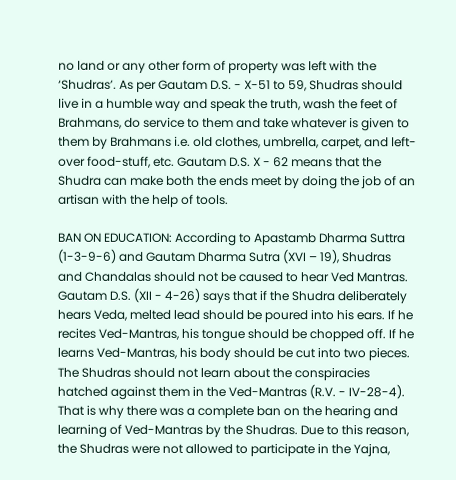no land or any other form of property was left with the ‘Shudras’. As per Gautam D.S. - X-51 to 59, Shudras should live in a humble way and speak the truth, wash the feet of Brahmans, do service to them and take whatever is given to them by Brahmans i.e. old clothes, umbrella, carpet, and left-over food-stuff, etc. Gautam D.S. X - 62 means that the Shudra can make both the ends meet by doing the job of an artisan with the help of tools.

BAN ON EDUCATION: According to Apastamb Dharma Suttra (1-3-9-6) and Gautam Dharma Sutra (XVI – 19), Shudras and Chandalas should not be caused to hear Ved Mantras. Gautam D.S. (XII - 4-26) says that if the Shudra deliberately hears Veda, melted lead should be poured into his ears. If he recites Ved-Mantras, his tongue should be chopped off. If he learns Ved-Mantras, his body should be cut into two pieces. The Shudras should not learn about the conspiracies hatched against them in the Ved-Mantras (R.V. - IV-28-4). That is why there was a complete ban on the hearing and learning of Ved-Mantras by the Shudras. Due to this reason, the Shudras were not allowed to participate in the Yajna,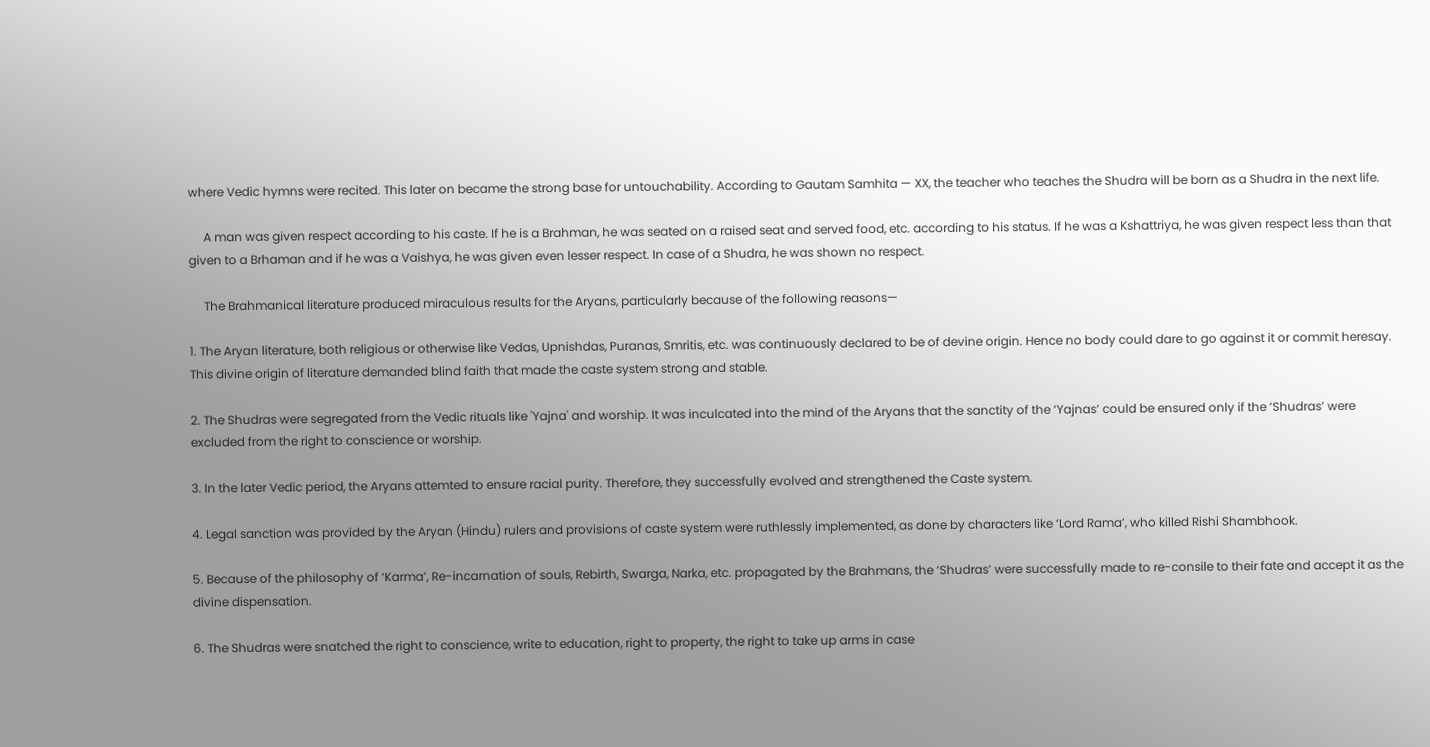where Vedic hymns were recited. This later on became the strong base for untouchability. According to Gautam Samhita — XX, the teacher who teaches the Shudra will be born as a Shudra in the next life.

     A man was given respect according to his caste. If he is a Brahman, he was seated on a raised seat and served food, etc. according to his status. If he was a Kshattriya, he was given respect less than that given to a Brhaman and if he was a Vaishya, he was given even lesser respect. In case of a Shudra, he was shown no respect.

     The Brahmanical literature produced miraculous results for the Aryans, particularly because of the following reasons—

1. The Aryan literature, both religious or otherwise like Vedas, Upnishdas, Puranas, Smritis, etc. was continuously declared to be of devine origin. Hence no body could dare to go against it or commit heresay. This divine origin of literature demanded blind faith that made the caste system strong and stable.

2. The Shudras were segregated from the Vedic rituals like 'Yajna' and worship. It was inculcated into the mind of the Aryans that the sanctity of the ‘Yajnas’ could be ensured only if the ‘Shudras’ were excluded from the right to conscience or worship.

3. In the later Vedic period, the Aryans attemted to ensure racial purity. Therefore, they successfully evolved and strengthened the Caste system.

4. Legal sanction was provided by the Aryan (Hindu) rulers and provisions of caste system were ruthlessly implemented, as done by characters like ‘Lord Rama’, who killed Rishi Shambhook.

5. Because of the philosophy of ‘Karma’, Re-incarnation of souls, Rebirth, Swarga, Narka, etc. propagated by the Brahmans, the ‘Shudras’ were successfully made to re-consile to their fate and accept it as the divine dispensation.

6. The Shudras were snatched the right to conscience, write to education, right to property, the right to take up arms in case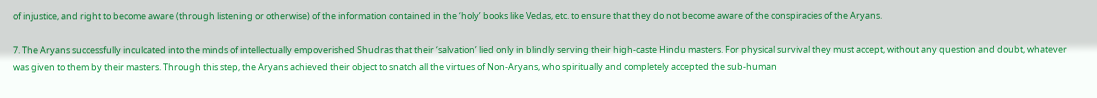of injustice, and right to become aware (through listening or otherwise) of the information contained in the ‘holy’ books like Vedas, etc. to ensure that they do not become aware of the conspiracies of the Aryans.

7. The Aryans successfully inculcated into the minds of intellectually empoverished Shudras that their ‘salvation’ lied only in blindly serving their high-caste Hindu masters. For physical survival they must accept, without any question and doubt, whatever was given to them by their masters. Through this step, the Aryans achieved their object to snatch all the virtues of Non-Aryans, who spiritually and completely accepted the sub-human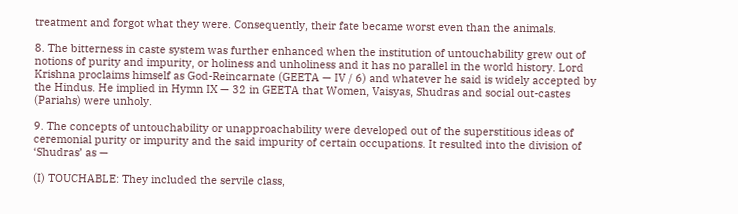treatment and forgot what they were. Consequently, their fate became worst even than the animals.

8. The bitterness in caste system was further enhanced when the institution of untouchability grew out of notions of purity and impurity, or holiness and unholiness and it has no parallel in the world history. Lord Krishna proclaims himself as God-Reincarnate (GEETA — IV / 6) and whatever he said is widely accepted by the Hindus. He implied in Hymn IX — 32 in GEETA that Women, Vaisyas, Shudras and social out-castes (Pariahs) were unholy.

9. The concepts of untouchability or unapproachability were developed out of the superstitious ideas of ceremonial purity or impurity and the said impurity of certain occupations. It resulted into the division of ‘Shudras’ as —

(I) TOUCHABLE: They included the servile class,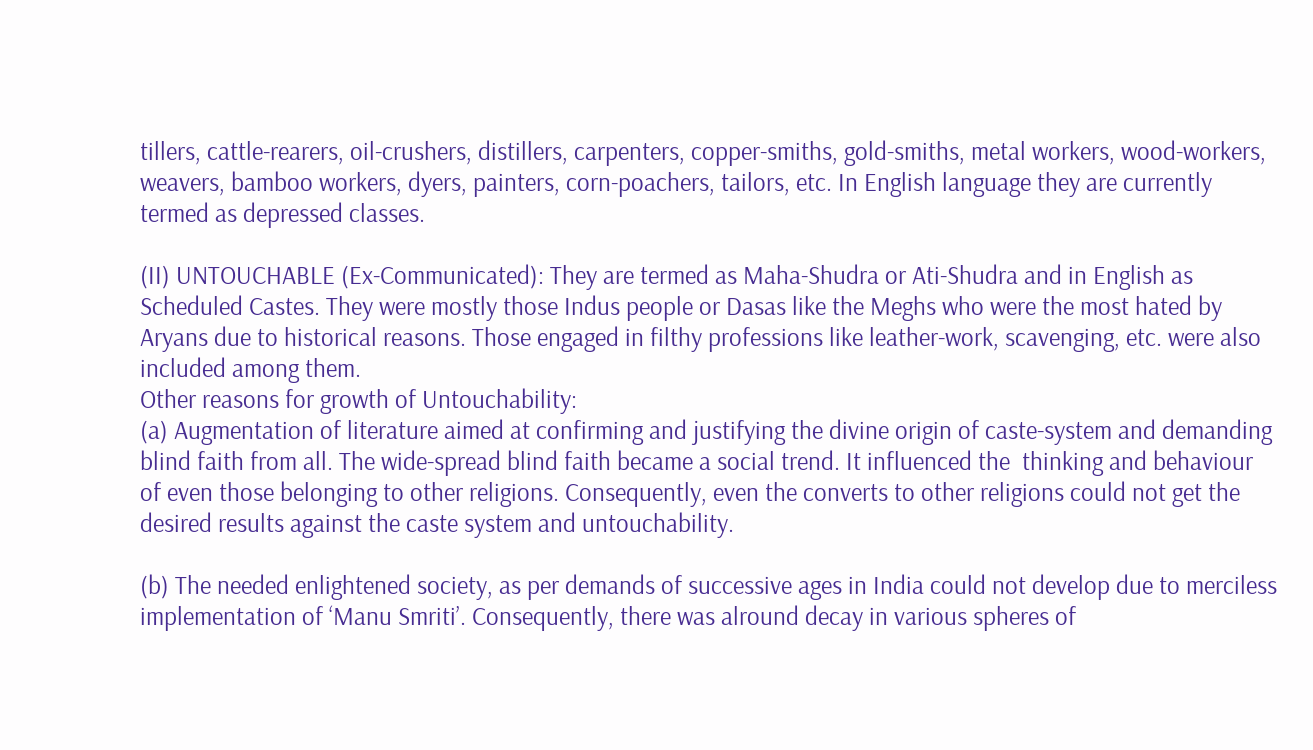tillers, cattle-rearers, oil-crushers, distillers, carpenters, copper-smiths, gold-smiths, metal workers, wood-workers, weavers, bamboo workers, dyers, painters, corn-poachers, tailors, etc. In English language they are currently termed as depressed classes.

(II) UNTOUCHABLE (Ex-Communicated): They are termed as Maha-Shudra or Ati-Shudra and in English as Scheduled Castes. They were mostly those Indus people or Dasas like the Meghs who were the most hated by Aryans due to historical reasons. Those engaged in filthy professions like leather-work, scavenging, etc. were also included among them.
Other reasons for growth of Untouchability:
(a) Augmentation of literature aimed at confirming and justifying the divine origin of caste-system and demanding blind faith from all. The wide-spread blind faith became a social trend. It influenced the  thinking and behaviour of even those belonging to other religions. Consequently, even the converts to other religions could not get the desired results against the caste system and untouchability.

(b) The needed enlightened society, as per demands of successive ages in India could not develop due to merciless implementation of ‘Manu Smriti’. Consequently, there was alround decay in various spheres of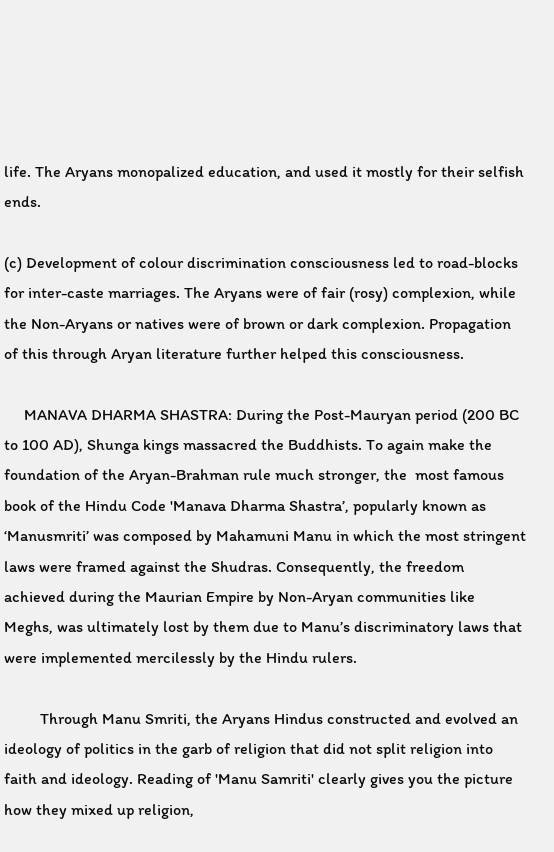life. The Aryans monopalized education, and used it mostly for their selfish ends.

(c) Development of colour discrimination consciousness led to road-blocks for inter-caste marriages. The Aryans were of fair (rosy) complexion, while the Non-Aryans or natives were of brown or dark complexion. Propagation of this through Aryan literature further helped this consciousness.

     MANAVA DHARMA SHASTRA: During the Post-Mauryan period (200 BC to 100 AD), Shunga kings massacred the Buddhists. To again make the foundation of the Aryan-Brahman rule much stronger, the  most famous book of the Hindu Code 'Manava Dharma Shastra’, popularly known as ‘Manusmriti’ was composed by Mahamuni Manu in which the most stringent laws were framed against the Shudras. Consequently, the freedom achieved during the Maurian Empire by Non-Aryan communities like Meghs, was ultimately lost by them due to Manu’s discriminatory laws that were implemented mercilessly by the Hindu rulers.

         Through Manu Smriti, the Aryans Hindus constructed and evolved an ideology of politics in the garb of religion that did not split religion into faith and ideology. Reading of 'Manu Samriti' clearly gives you the picture how they mixed up religion,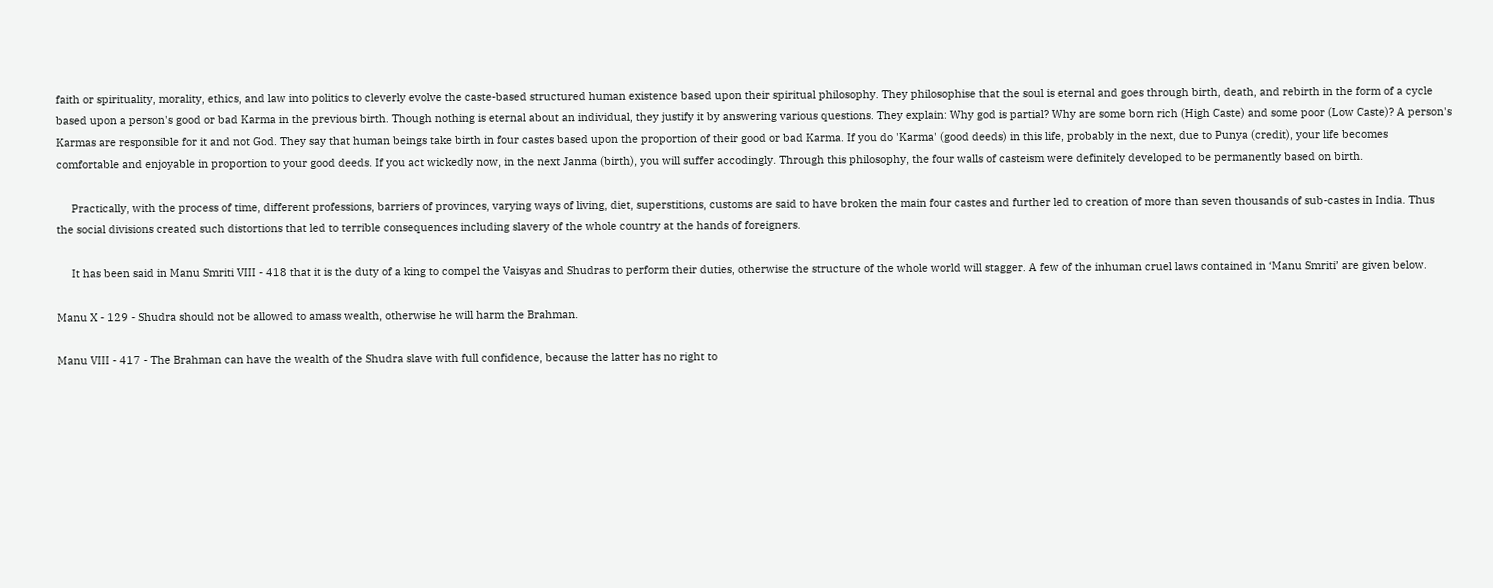faith or spirituality, morality, ethics, and law into politics to cleverly evolve the caste-based structured human existence based upon their spiritual philosophy. They philosophise that the soul is eternal and goes through birth, death, and rebirth in the form of a cycle based upon a person's good or bad Karma in the previous birth. Though nothing is eternal about an individual, they justify it by answering various questions. They explain: Why god is partial? Why are some born rich (High Caste) and some poor (Low Caste)? A person's Karmas are responsible for it and not God. They say that human beings take birth in four castes based upon the proportion of their good or bad Karma. If you do 'Karma' (good deeds) in this life, probably in the next, due to Punya (credit), your life becomes comfortable and enjoyable in proportion to your good deeds. If you act wickedly now, in the next Janma (birth), you will suffer accodingly. Through this philosophy, the four walls of casteism were definitely developed to be permanently based on birth.

     Practically, with the process of time, different professions, barriers of provinces, varying ways of living, diet, superstitions, customs are said to have broken the main four castes and further led to creation of more than seven thousands of sub-castes in India. Thus the social divisions created such distortions that led to terrible consequences including slavery of the whole country at the hands of foreigners.

     It has been said in Manu Smriti VIII - 418 that it is the duty of a king to compel the Vaisyas and Shudras to perform their duties, otherwise the structure of the whole world will stagger. A few of the inhuman cruel laws contained in ‘Manu Smriti’ are given below.

Manu X - 129 - Shudra should not be allowed to amass wealth, otherwise he will harm the Brahman.

Manu VIII - 417 - The Brahman can have the wealth of the Shudra slave with full confidence, because the latter has no right to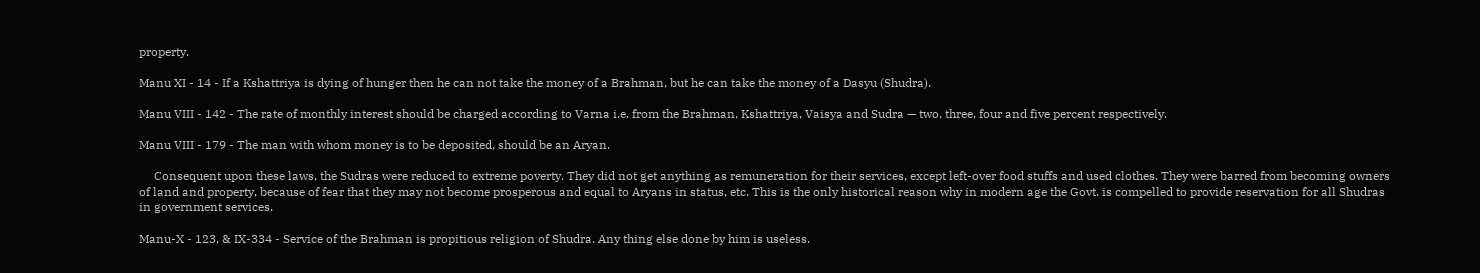property.

Manu XI - 14 - If a Kshattriya is dying of hunger then he can not take the money of a Brahman, but he can take the money of a Dasyu (Shudra).

Manu VIII - 142 - The rate of monthly interest should be charged according to Varna i.e. from the Brahman, Kshattriya, Vaisya and Sudra — two, three, four and five percent respectively.

Manu VIII - 179 - The man with whom money is to be deposited, should be an Aryan.

     Consequent upon these laws, the Sudras were reduced to extreme poverty. They did not get anything as remuneration for their services, except left-over food stuffs and used clothes. They were barred from becoming owners of land and property, because of fear that they may not become prosperous and equal to Aryans in status, etc. This is the only historical reason why in modern age the Govt. is compelled to provide reservation for all Shudras in government services.

Manu-X - 123, & IX-334 - Service of the Brahman is propitious religion of Shudra. Any thing else done by him is useless.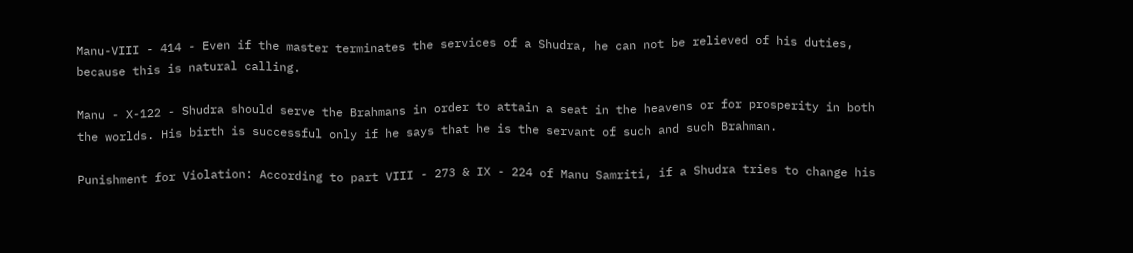Manu-VIII - 414 - Even if the master terminates the services of a Shudra, he can not be relieved of his duties, because this is natural calling.

Manu - X-122 - Shudra should serve the Brahmans in order to attain a seat in the heavens or for prosperity in both the worlds. His birth is successful only if he says that he is the servant of such and such Brahman.

Punishment for Violation: According to part VIII - 273 & IX - 224 of Manu Samriti, if a Shudra tries to change his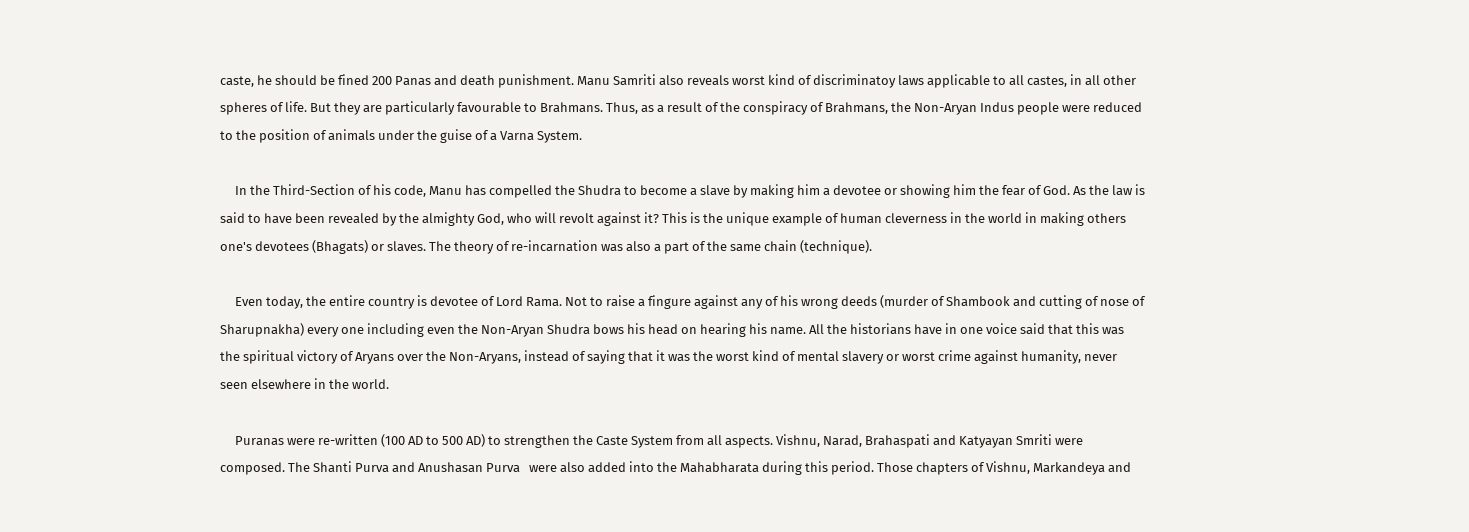caste, he should be fined 200 Panas and death punishment. Manu Samriti also reveals worst kind of discriminatoy laws applicable to all castes, in all other spheres of life. But they are particularly favourable to Brahmans. Thus, as a result of the conspiracy of Brahmans, the Non-Aryan Indus people were reduced to the position of animals under the guise of a Varna System.

     In the Third-Section of his code, Manu has compelled the Shudra to become a slave by making him a devotee or showing him the fear of God. As the law is said to have been revealed by the almighty God, who will revolt against it? This is the unique example of human cleverness in the world in making others one's devotees (Bhagats) or slaves. The theory of re-incarnation was also a part of the same chain (technique).

     Even today, the entire country is devotee of Lord Rama. Not to raise a fingure against any of his wrong deeds (murder of Shambook and cutting of nose of Sharupnakha) every one including even the Non-Aryan Shudra bows his head on hearing his name. All the historians have in one voice said that this was the spiritual victory of Aryans over the Non-Aryans, instead of saying that it was the worst kind of mental slavery or worst crime against humanity, never seen elsewhere in the world.

     Puranas were re-written (100 AD to 500 AD) to strengthen the Caste System from all aspects. Vishnu, Narad, Brahaspati and Katyayan Smriti were composed. The Shanti Purva and Anushasan Purva   were also added into the Mahabharata during this period. Those chapters of Vishnu, Markandeya and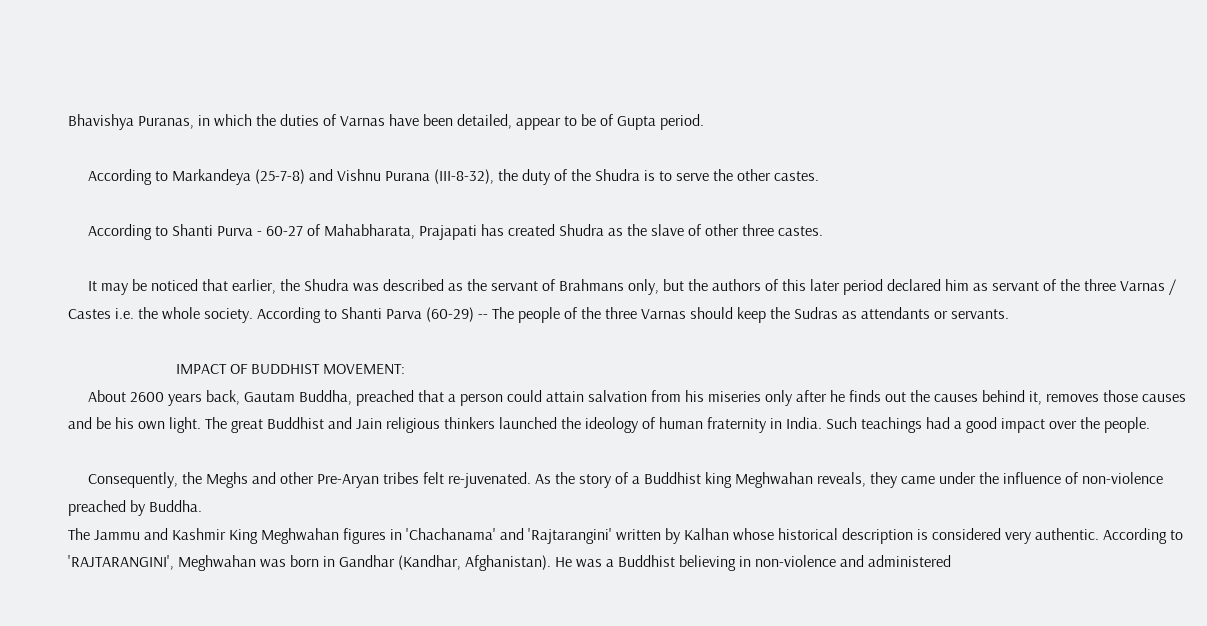Bhavishya Puranas, in which the duties of Varnas have been detailed, appear to be of Gupta period.

     According to Markandeya (25-7-8) and Vishnu Purana (III-8-32), the duty of the Shudra is to serve the other castes.

     According to Shanti Purva - 60-27 of Mahabharata, Prajapati has created Shudra as the slave of other three castes.

     It may be noticed that earlier, the Shudra was described as the servant of Brahmans only, but the authors of this later period declared him as servant of the three Varnas / Castes i.e. the whole society. According to Shanti Parva (60-29) -- The people of the three Varnas should keep the Sudras as attendants or servants.

                           IMPACT OF BUDDHIST MOVEMENT:
     About 2600 years back, Gautam Buddha, preached that a person could attain salvation from his miseries only after he finds out the causes behind it, removes those causes and be his own light. The great Buddhist and Jain religious thinkers launched the ideology of human fraternity in India. Such teachings had a good impact over the people.

     Consequently, the Meghs and other Pre-Aryan tribes felt re-juvenated. As the story of a Buddhist king Meghwahan reveals, they came under the influence of non-violence preached by Buddha.
The Jammu and Kashmir King Meghwahan figures in 'Chachanama' and 'Rajtarangini' written by Kalhan whose historical description is considered very authentic. According to 'RAJTARANGINI', Meghwahan was born in Gandhar (Kandhar, Afghanistan). He was a Buddhist believing in non-violence and administered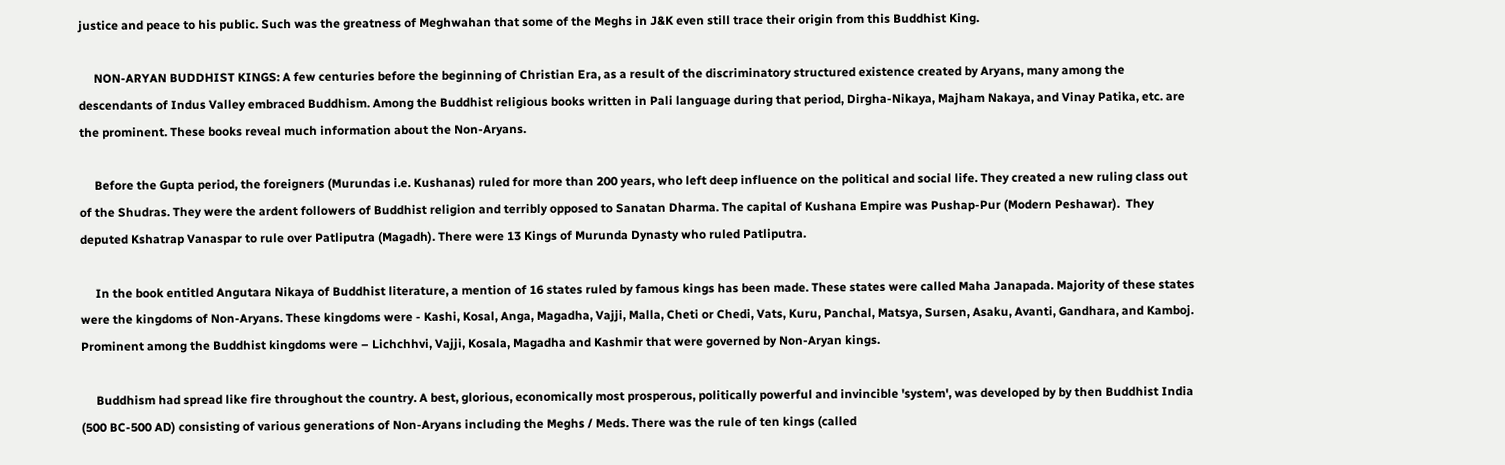justice and peace to his public. Such was the greatness of Meghwahan that some of the Meghs in J&K even still trace their origin from this Buddhist King.

     NON-ARYAN BUDDHIST KINGS: A few centuries before the beginning of Christian Era, as a result of the discriminatory structured existence created by Aryans, many among the descendants of Indus Valley embraced Buddhism. Among the Buddhist religious books written in Pali language during that period, Dirgha-Nikaya, Majham Nakaya, and Vinay Patika, etc. are the prominent. These books reveal much information about the Non-Aryans.

     Before the Gupta period, the foreigners (Murundas i.e. Kushanas) ruled for more than 200 years, who left deep influence on the political and social life. They created a new ruling class out of the Shudras. They were the ardent followers of Buddhist religion and terribly opposed to Sanatan Dharma. The capital of Kushana Empire was Pushap-Pur (Modern Peshawar).  They deputed Kshatrap Vanaspar to rule over Patliputra (Magadh). There were 13 Kings of Murunda Dynasty who ruled Patliputra.

     In the book entitled Angutara Nikaya of Buddhist literature, a mention of 16 states ruled by famous kings has been made. These states were called Maha Janapada. Majority of these states were the kingdoms of Non-Aryans. These kingdoms were - Kashi, Kosal, Anga, Magadha, Vajji, Malla, Cheti or Chedi, Vats, Kuru, Panchal, Matsya, Sursen, Asaku, Avanti, Gandhara, and Kamboj. Prominent among the Buddhist kingdoms were – Lichchhvi, Vajji, Kosala, Magadha and Kashmir that were governed by Non-Aryan kings.

     Buddhism had spread like fire throughout the country. A best, glorious, economically most prosperous, politically powerful and invincible 'system', was developed by by then Buddhist India (500 BC-500 AD) consisting of various generations of Non-Aryans including the Meghs / Meds. There was the rule of ten kings (called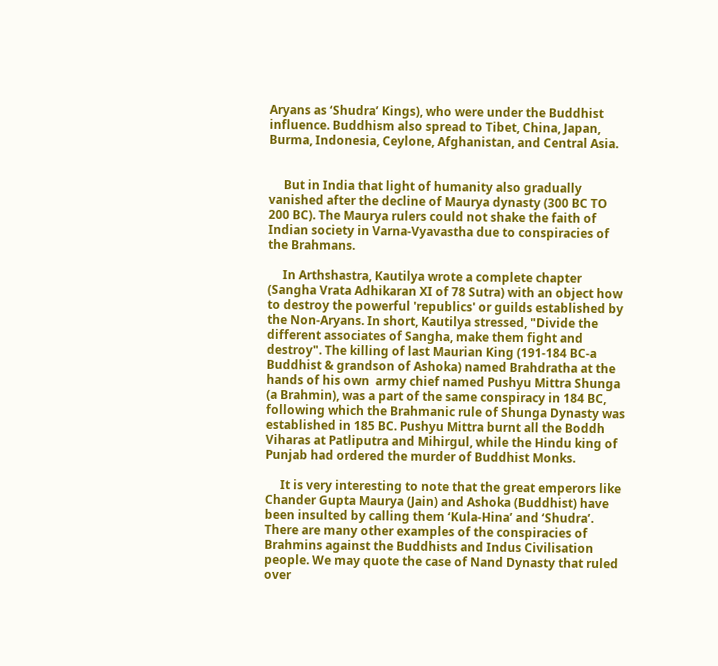Aryans as ‘Shudra’ Kings), who were under the Buddhist influence. Buddhism also spread to Tibet, China, Japan, Burma, Indonesia, Ceylone, Afghanistan, and Central Asia.


     But in India that light of humanity also gradually vanished after the decline of Maurya dynasty (300 BC TO 200 BC). The Maurya rulers could not shake the faith of Indian society in Varna-Vyavastha due to conspiracies of the Brahmans.

     In Arthshastra, Kautilya wrote a complete chapter (Sangha Vrata Adhikaran XI of 78 Sutra) with an object how to destroy the powerful 'republics' or guilds established by the Non-Aryans. In short, Kautilya stressed, "Divide the different associates of Sangha, make them fight and destroy". The killing of last Maurian King (191-184 BC-a Buddhist & grandson of Ashoka) named Brahdratha at the hands of his own  army chief named Pushyu Mittra Shunga (a Brahmin), was a part of the same conspiracy in 184 BC, following which the Brahmanic rule of Shunga Dynasty was established in 185 BC. Pushyu Mittra burnt all the Boddh Viharas at Patliputra and Mihirgul, while the Hindu king of Punjab had ordered the murder of Buddhist Monks.

     It is very interesting to note that the great emperors like Chander Gupta Maurya (Jain) and Ashoka (Buddhist) have been insulted by calling them ‘Kula-Hina’ and ‘Shudra’. There are many other examples of the conspiracies of Brahmins against the Buddhists and Indus Civilisation people. We may quote the case of Nand Dynasty that ruled over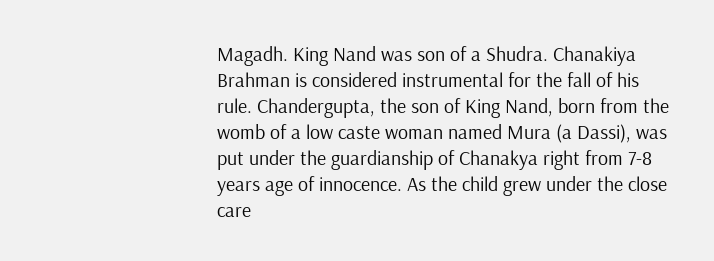Magadh. King Nand was son of a Shudra. Chanakiya Brahman is considered instrumental for the fall of his rule. Chandergupta, the son of King Nand, born from the womb of a low caste woman named Mura (a Dassi), was put under the guardianship of Chanakya right from 7-8 years age of innocence. As the child grew under the close care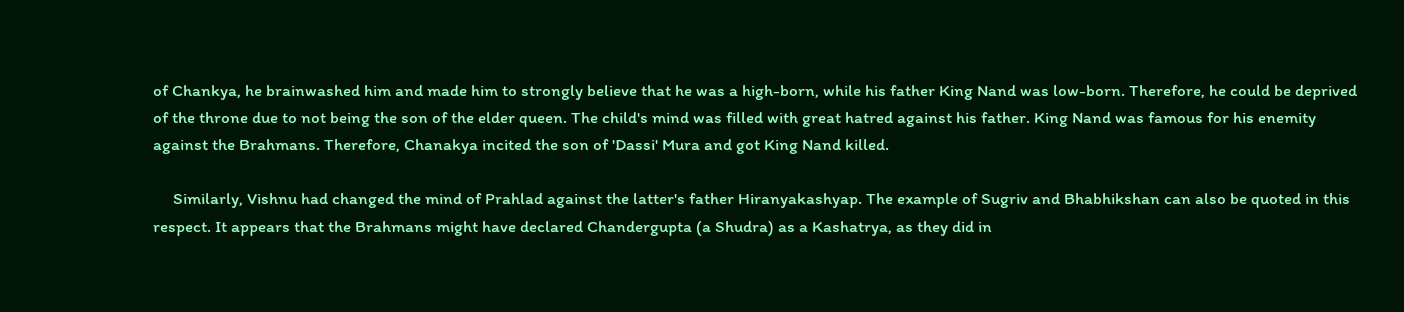of Chankya, he brainwashed him and made him to strongly believe that he was a high-born, while his father King Nand was low-born. Therefore, he could be deprived of the throne due to not being the son of the elder queen. The child's mind was filled with great hatred against his father. King Nand was famous for his enemity against the Brahmans. Therefore, Chanakya incited the son of 'Dassi' Mura and got King Nand killed.

     Similarly, Vishnu had changed the mind of Prahlad against the latter's father Hiranyakashyap. The example of Sugriv and Bhabhikshan can also be quoted in this respect. It appears that the Brahmans might have declared Chandergupta (a Shudra) as a Kashatrya, as they did in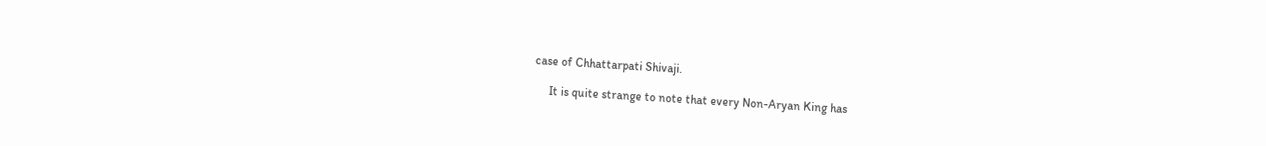case of Chhattarpati Shivaji.

     It is quite strange to note that every Non-Aryan King has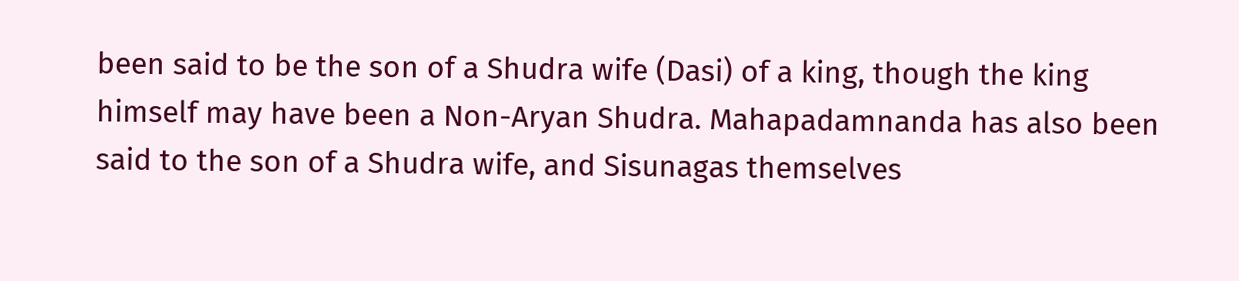been said to be the son of a Shudra wife (Dasi) of a king, though the king himself may have been a Non-Aryan Shudra. Mahapadamnanda has also been said to the son of a Shudra wife, and Sisunagas themselves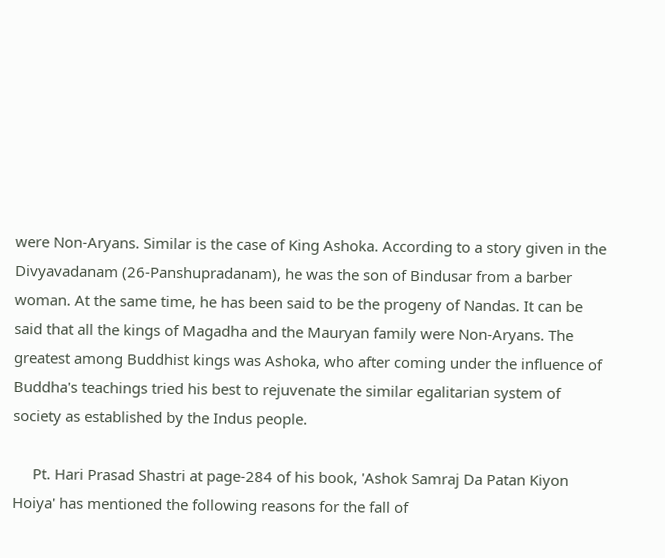were Non-Aryans. Similar is the case of King Ashoka. According to a story given in the Divyavadanam (26-Panshupradanam), he was the son of Bindusar from a barber woman. At the same time, he has been said to be the progeny of Nandas. It can be said that all the kings of Magadha and the Mauryan family were Non-Aryans. The greatest among Buddhist kings was Ashoka, who after coming under the influence of Buddha's teachings tried his best to rejuvenate the similar egalitarian system of society as established by the Indus people.

     Pt. Hari Prasad Shastri at page-284 of his book, 'Ashok Samraj Da Patan Kiyon Hoiya' has mentioned the following reasons for the fall of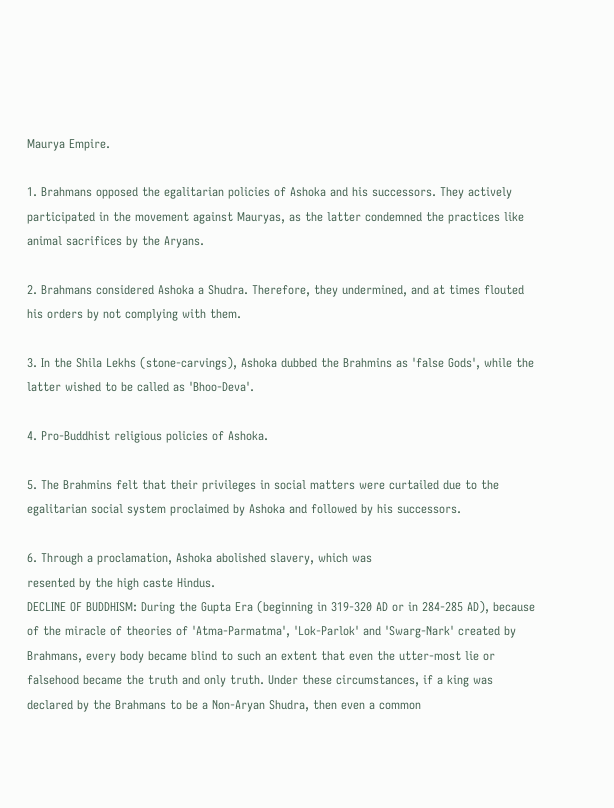Maurya Empire.

1. Brahmans opposed the egalitarian policies of Ashoka and his successors. They actively participated in the movement against Mauryas, as the latter condemned the practices like animal sacrifices by the Aryans.

2. Brahmans considered Ashoka a Shudra. Therefore, they undermined, and at times flouted his orders by not complying with them.

3. In the Shila Lekhs (stone-carvings), Ashoka dubbed the Brahmins as 'false Gods', while the latter wished to be called as 'Bhoo-Deva'.

4. Pro-Buddhist religious policies of Ashoka.

5. The Brahmins felt that their privileges in social matters were curtailed due to the egalitarian social system proclaimed by Ashoka and followed by his successors.

6. Through a proclamation, Ashoka abolished slavery, which was
resented by the high caste Hindus.
DECLINE OF BUDDHISM: During the Gupta Era (beginning in 319-320 AD or in 284-285 AD), because of the miracle of theories of 'Atma-Parmatma', 'Lok-Parlok' and 'Swarg-Nark' created by Brahmans, every body became blind to such an extent that even the utter-most lie or falsehood became the truth and only truth. Under these circumstances, if a king was declared by the Brahmans to be a Non-Aryan Shudra, then even a common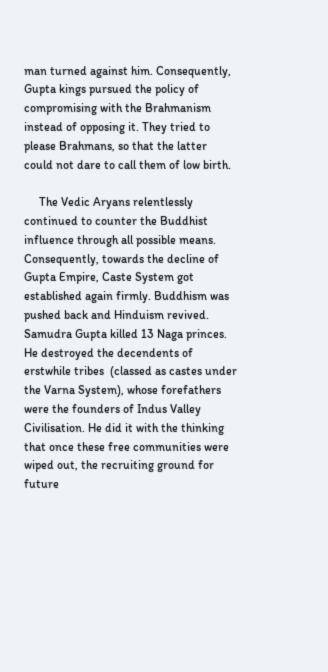man turned against him. Consequently, Gupta kings pursued the policy of compromising with the Brahmanism instead of opposing it. They tried to please Brahmans, so that the latter could not dare to call them of low birth.

     The Vedic Aryans relentlessly continued to counter the Buddhist influence through all possible means. Consequently, towards the decline of Gupta Empire, Caste System got established again firmly. Buddhism was pushed back and Hinduism revived. Samudra Gupta killed 13 Naga princes. He destroyed the decendents of erstwhile tribes  (classed as castes under the Varna System), whose forefathers were the founders of Indus Valley Civilisation. He did it with the thinking that once these free communities were wiped out, the recruiting ground for future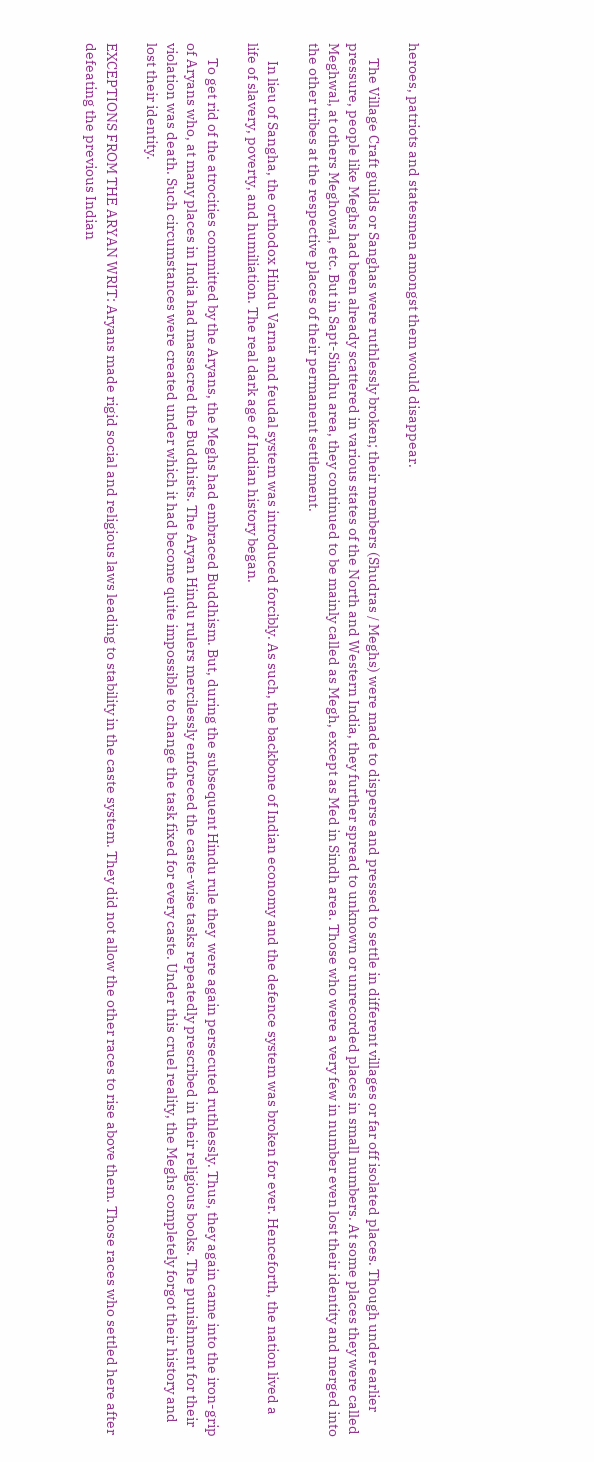heroes, patriots and statesmen amongst them would disappear.

     The Village Craft guilds or Sanghas were ruthlessly broken; their members (Shudras / Meghs) were made to disperse and pressed to settle in different villages or far off isolated places. Though under earlier pressure, people like Meghs had been already scattered in various states of the North and Western India, they further spread to unknown or unrecorded places in small numbers. At some places they were called Meghwal, at others Meghowal, etc. But in Sapt-Sindhu area, they continued to be mainly called as Megh, except as Med in Sindh area. Those who were a very few in number even lost their identity and merged into the other tribes at the respective places of their permanent settlement.

      In lieu of Sangha, the orthodox Hindu Varna and feudal system was introduced forcibly. As such, the backbone of Indian economy and the defence system was broken for ever. Henceforth, the nation lived a life of slavery, poverty, and humiliation. The real dark age of Indian history began.

     To get rid of the atrocities committed by the Aryans, the Meghs had embraced Buddhism. But, during the subsequent Hindu rule they  were again persecuted ruthlessly. Thus, they again came into the iron-grip of Aryans who, at many places in India had massacred the Buddhists. The Aryan Hindu rulers mercilessly enforeced the caste-wise tasks repeatedly prescribed in their religious books. The punishment for their violation was death. Such circumstances were created under which it had become quite impossible to change the task fixed for every caste. Under this cruel reality, the Meghs completely forgot their history and lost their identity.

EXCEPTIONS FROM THE ARYAN WRIT: Aryans made rigid social and religious laws leading to stability in the caste system. They did not allow the other races to rise above them. Those races who settled here after defeating the previous Indian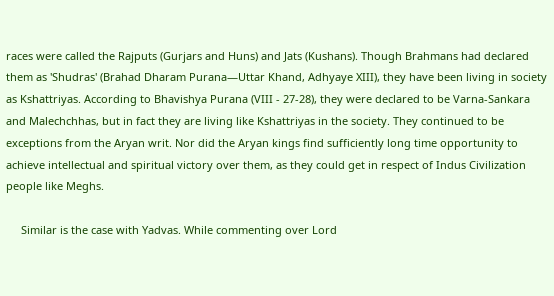races were called the Rajputs (Gurjars and Huns) and Jats (Kushans). Though Brahmans had declared them as 'Shudras' (Brahad Dharam Purana—Uttar Khand, Adhyaye XIII), they have been living in society as Kshattriyas. According to Bhavishya Purana (VIII - 27-28), they were declared to be Varna-Sankara and Malechchhas, but in fact they are living like Kshattriyas in the society. They continued to be exceptions from the Aryan writ. Nor did the Aryan kings find sufficiently long time opportunity to achieve intellectual and spiritual victory over them, as they could get in respect of Indus Civilization people like Meghs.

     Similar is the case with Yadvas. While commenting over Lord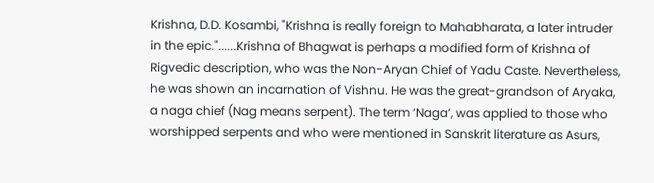Krishna, D.D. Kosambi, "Krishna is really foreign to Mahabharata, a later intruder in the epic."......Krishna of Bhagwat is perhaps a modified form of Krishna of Rigvedic description, who was the Non-Aryan Chief of Yadu Caste. Nevertheless, he was shown an incarnation of Vishnu. He was the great-grandson of Aryaka, a naga chief (Nag means serpent). The term ‘Naga’, was applied to those who worshipped serpents and who were mentioned in Sanskrit literature as Asurs,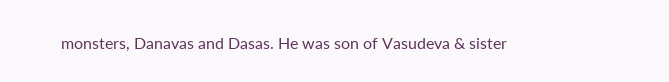monsters, Danavas and Dasas. He was son of Vasudeva & sister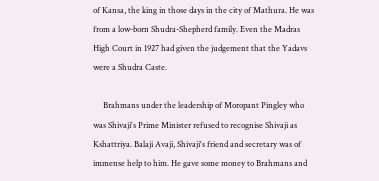of Kansa, the king in those days in the city of Mathura. He was from a low-born Shudra-Shepherd family. Even the Madras High Court in 1927 had given the judgement that the Yadavs were a Shudra Caste.

     Brahmans under the leadership of Moropant Pingley who was Shivaji's Prime Minister refused to recognise Shivaji as Kshattriya. Balaji Avaji, Shivaji's friend and secretary was of immense help to him. He gave some money to Brahmans and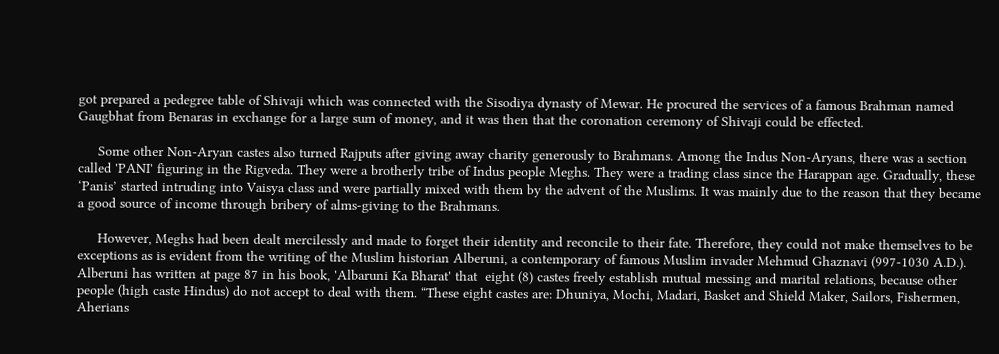got prepared a pedegree table of Shivaji which was connected with the Sisodiya dynasty of Mewar. He procured the services of a famous Brahman named Gaugbhat from Benaras in exchange for a large sum of money, and it was then that the coronation ceremony of Shivaji could be effected.

     Some other Non-Aryan castes also turned Rajputs after giving away charity generously to Brahmans. Among the Indus Non-Aryans, there was a section called 'PANI' figuring in the Rigveda. They were a brotherly tribe of Indus people Meghs. They were a trading class since the Harappan age. Gradually, these ‘Panis’ started intruding into Vaisya class and were partially mixed with them by the advent of the Muslims. It was mainly due to the reason that they became a good source of income through bribery of alms-giving to the Brahmans.

     However, Meghs had been dealt mercilessly and made to forget their identity and reconcile to their fate. Therefore, they could not make themselves to be exceptions as is evident from the writing of the Muslim historian Alberuni, a contemporary of famous Muslim invader Mehmud Ghaznavi (997-1030 A.D.). Alberuni has written at page 87 in his book, 'Albaruni Ka Bharat' that  eight (8) castes freely establish mutual messing and marital relations, because other people (high caste Hindus) do not accept to deal with them. “These eight castes are: Dhuniya, Mochi, Madari, Basket and Shield Maker, Sailors, Fishermen, Aherians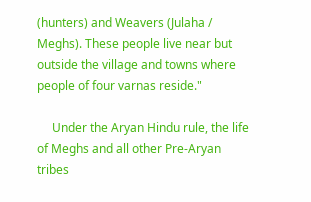(hunters) and Weavers (Julaha / Meghs). These people live near but outside the village and towns where people of four varnas reside."

     Under the Aryan Hindu rule, the life of Meghs and all other Pre-Aryan tribes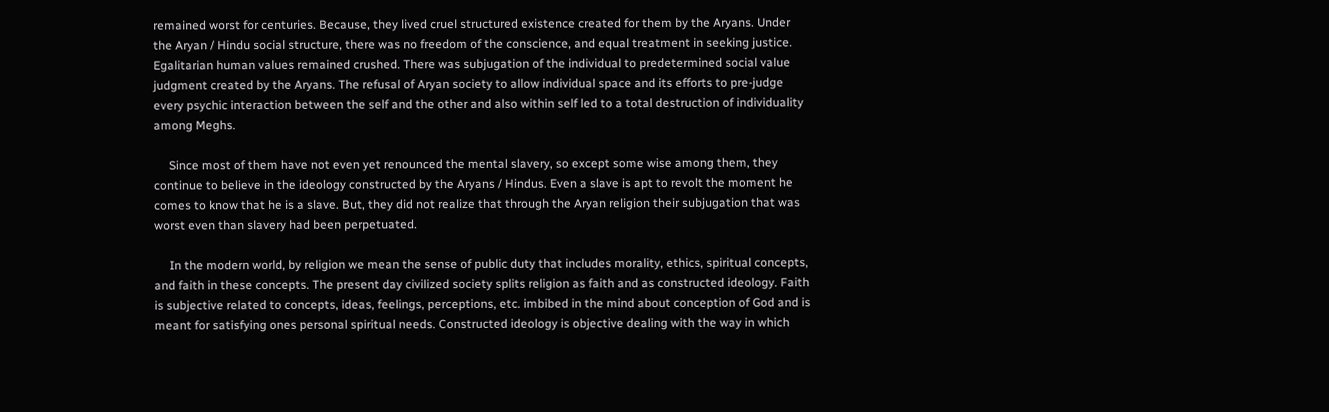remained worst for centuries. Because, they lived cruel structured existence created for them by the Aryans. Under the Aryan / Hindu social structure, there was no freedom of the conscience, and equal treatment in seeking justice. Egalitarian human values remained crushed. There was subjugation of the individual to predetermined social value judgment created by the Aryans. The refusal of Aryan society to allow individual space and its efforts to pre-judge every psychic interaction between the self and the other and also within self led to a total destruction of individuality among Meghs.

     Since most of them have not even yet renounced the mental slavery, so except some wise among them, they continue to believe in the ideology constructed by the Aryans / Hindus. Even a slave is apt to revolt the moment he comes to know that he is a slave. But, they did not realize that through the Aryan religion their subjugation that was worst even than slavery had been perpetuated.

     In the modern world, by religion we mean the sense of public duty that includes morality, ethics, spiritual concepts, and faith in these concepts. The present day civilized society splits religion as faith and as constructed ideology. Faith is subjective related to concepts, ideas, feelings, perceptions, etc. imbibed in the mind about conception of God and is meant for satisfying ones personal spiritual needs. Constructed ideology is objective dealing with the way in which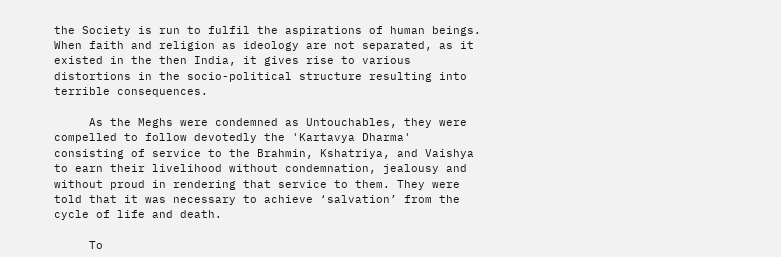the Society is run to fulfil the aspirations of human beings. When faith and religion as ideology are not separated, as it existed in the then India, it gives rise to various distortions in the socio-political structure resulting into terrible consequences.

     As the Meghs were condemned as Untouchables, they were compelled to follow devotedly the 'Kartavya Dharma' consisting of service to the Brahmin, Kshatriya, and Vaishya to earn their livelihood without condemnation, jealousy and without proud in rendering that service to them. They were told that it was necessary to achieve ‘salvation’ from the cycle of life and death.

     To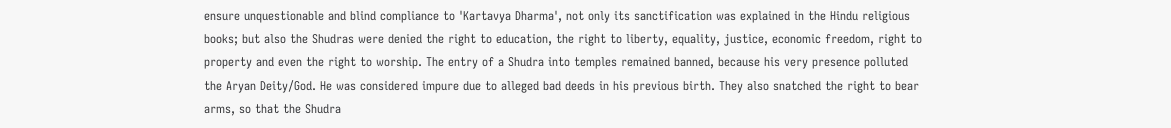ensure unquestionable and blind compliance to 'Kartavya Dharma', not only its sanctification was explained in the Hindu religious books; but also the Shudras were denied the right to education, the right to liberty, equality, justice, economic freedom, right to property and even the right to worship. The entry of a Shudra into temples remained banned, because his very presence polluted the Aryan Deity/God. He was considered impure due to alleged bad deeds in his previous birth. They also snatched the right to bear arms, so that the Shudra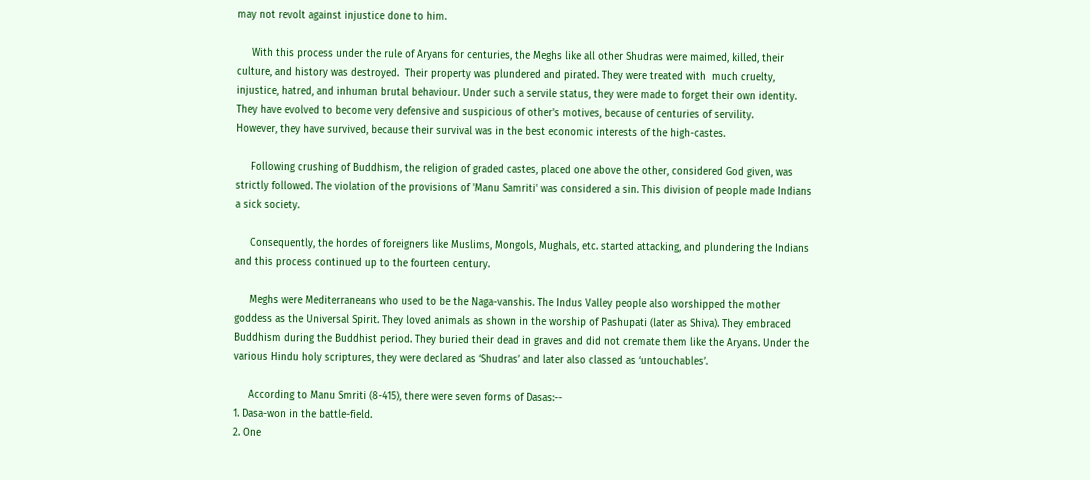may not revolt against injustice done to him.

     With this process under the rule of Aryans for centuries, the Meghs like all other Shudras were maimed, killed, their culture, and history was destroyed.  Their property was plundered and pirated. They were treated with  much cruelty, injustice, hatred, and inhuman brutal behaviour. Under such a servile status, they were made to forget their own identity. They have evolved to become very defensive and suspicious of other's motives, because of centuries of servility.
However, they have survived, because their survival was in the best economic interests of the high-castes.

     Following crushing of Buddhism, the religion of graded castes, placed one above the other, considered God given, was strictly followed. The violation of the provisions of 'Manu Samriti' was considered a sin. This division of people made Indians a sick society.

     Consequently, the hordes of foreigners like Muslims, Mongols, Mughals, etc. started attacking, and plundering the Indians and this process continued up to the fourteen century.

     Meghs were Mediterraneans who used to be the Naga-vanshis. The Indus Valley people also worshipped the mother goddess as the Universal Spirit. They loved animals as shown in the worship of Pashupati (later as Shiva). They embraced Buddhism during the Buddhist period. They buried their dead in graves and did not cremate them like the Aryans. Under the various Hindu holy scriptures, they were declared as ‘Shudras’ and later also classed as ‘untouchables’.

     According to Manu Smriti (8-415), there were seven forms of Dasas:--
1. Dasa-won in the battle-field.
2. One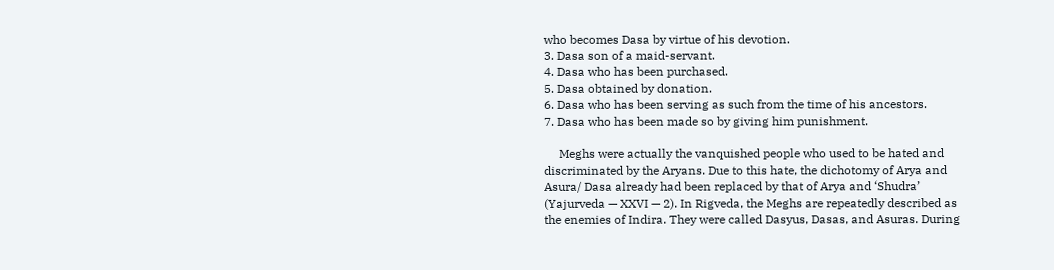who becomes Dasa by virtue of his devotion.
3. Dasa son of a maid-servant.
4. Dasa who has been purchased.
5. Dasa obtained by donation.
6. Dasa who has been serving as such from the time of his ancestors.
7. Dasa who has been made so by giving him punishment.

     Meghs were actually the vanquished people who used to be hated and discriminated by the Aryans. Due to this hate, the dichotomy of Arya and Asura/ Dasa already had been replaced by that of Arya and ‘Shudra’ (Yajurveda — XXVI — 2). In Rigveda, the Meghs are repeatedly described as the enemies of Indira. They were called Dasyus, Dasas, and Asuras. During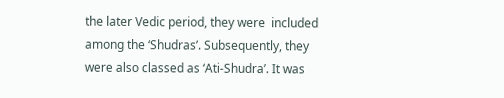the later Vedic period, they were  included among the ‘Shudras’. Subsequently, they were also classed as ‘Ati-Shudra’. It was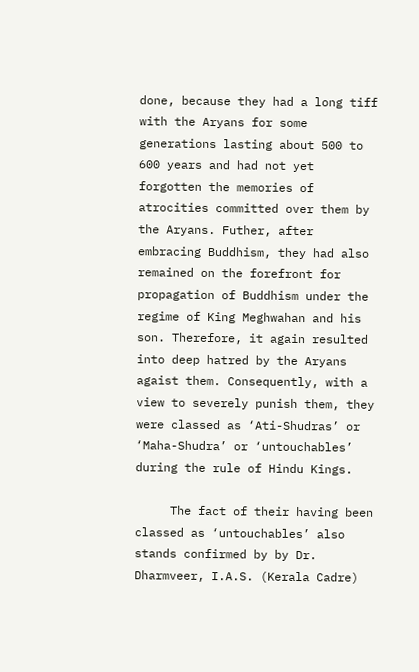done, because they had a long tiff with the Aryans for some generations lasting about 500 to 600 years and had not yet forgotten the memories of atrocities committed over them by the Aryans. Futher, after embracing Buddhism, they had also remained on the forefront for propagation of Buddhism under the regime of King Meghwahan and his son. Therefore, it again resulted into deep hatred by the Aryans agaist them. Consequently, with a view to severely punish them, they were classed as ‘Ati-Shudras’ or ‘Maha-Shudra’ or ‘untouchables’ during the rule of Hindu Kings.

     The fact of their having been classed as ‘untouchables’ also stands confirmed by by Dr. Dharmveer, I.A.S. (Kerala Cadre)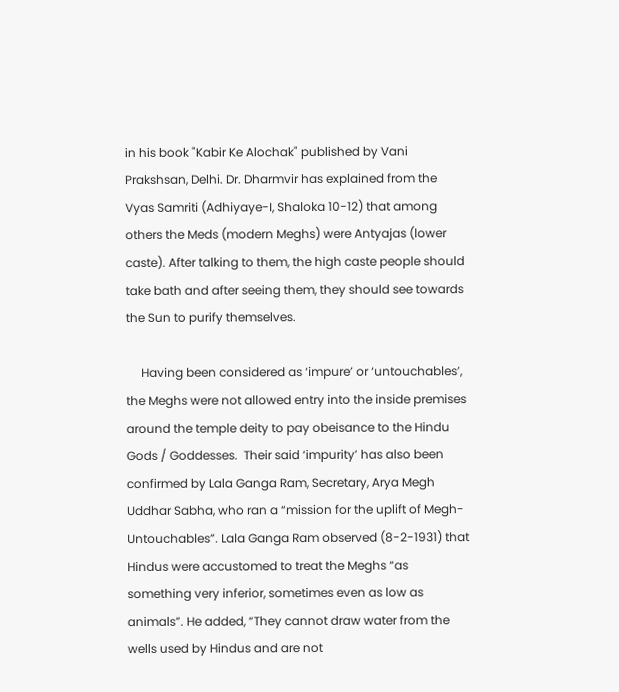in his book "Kabir Ke Alochak" published by Vani Prakshsan, Delhi. Dr. Dharmvir has explained from the Vyas Samriti (Adhiyaye-I, Shaloka 10-12) that among others the Meds (modern Meghs) were Antyajas (lower caste). After talking to them, the high caste people should take bath and after seeing them, they should see towards the Sun to purify themselves.

     Having been considered as ‘impure’ or ‘untouchables’, the Meghs were not allowed entry into the inside premises around the temple deity to pay obeisance to the Hindu Gods / Goddesses.  Their said ‘impurity’ has also been confirmed by Lala Ganga Ram, Secretary, Arya Megh Uddhar Sabha, who ran a “mission for the uplift of Megh-Untouchables”. Lala Ganga Ram observed (8-2-1931) that Hindus were accustomed to treat the Meghs “as something very inferior, sometimes even as low as animals”. He added, “They cannot draw water from the wells used by Hindus and are not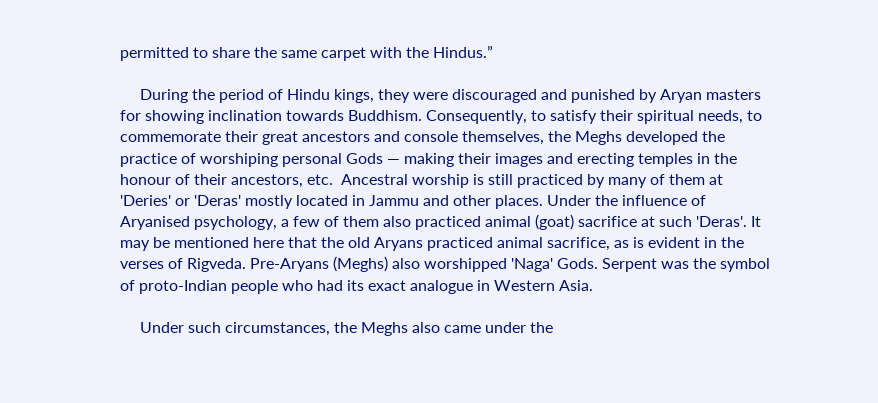permitted to share the same carpet with the Hindus.”

     During the period of Hindu kings, they were discouraged and punished by Aryan masters for showing inclination towards Buddhism. Consequently, to satisfy their spiritual needs, to commemorate their great ancestors and console themselves, the Meghs developed the practice of worshiping personal Gods — making their images and erecting temples in the honour of their ancestors, etc.  Ancestral worship is still practiced by many of them at 'Deries' or 'Deras' mostly located in Jammu and other places. Under the influence of Aryanised psychology, a few of them also practiced animal (goat) sacrifice at such 'Deras'. It may be mentioned here that the old Aryans practiced animal sacrifice, as is evident in the verses of Rigveda. Pre-Aryans (Meghs) also worshipped 'Naga' Gods. Serpent was the symbol of proto-Indian people who had its exact analogue in Western Asia.

     Under such circumstances, the Meghs also came under the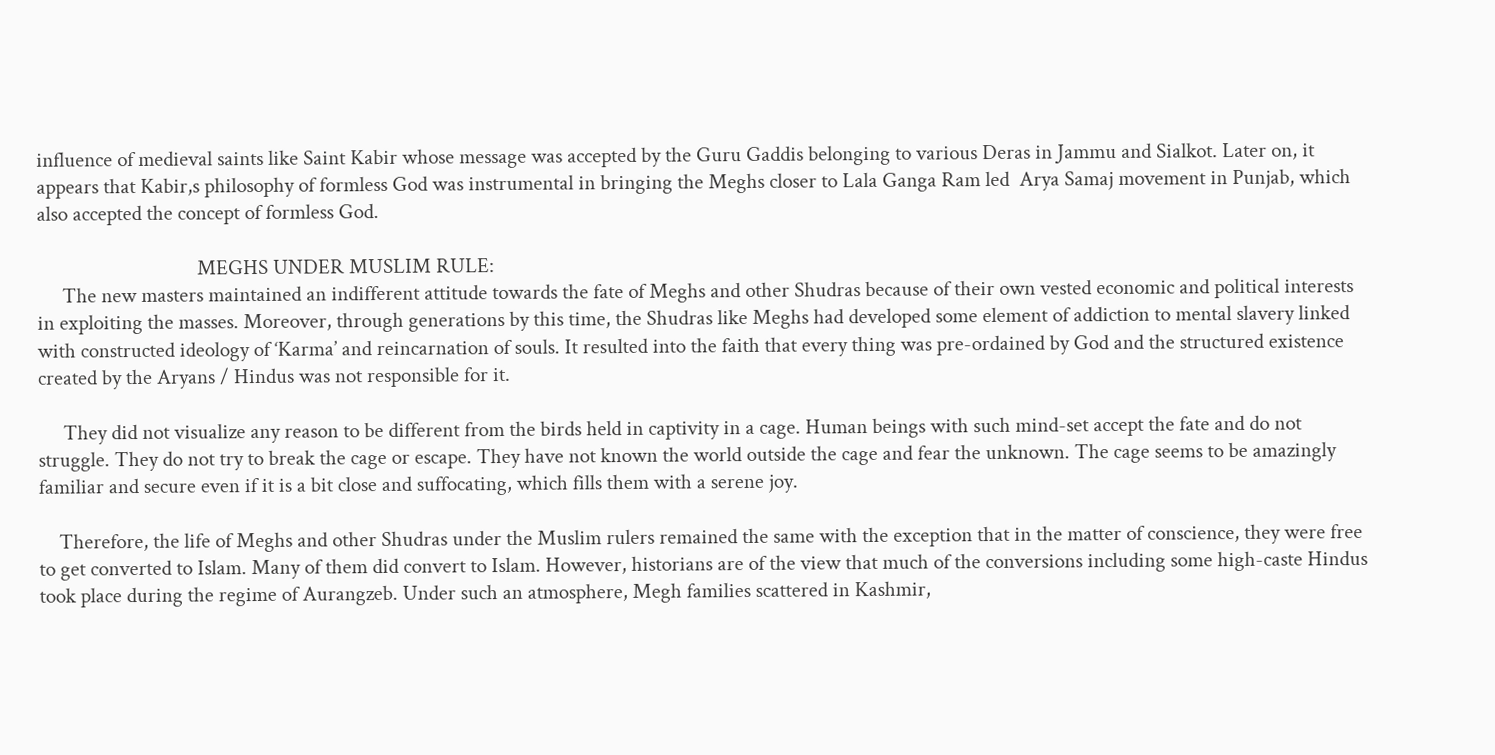influence of medieval saints like Saint Kabir whose message was accepted by the Guru Gaddis belonging to various Deras in Jammu and Sialkot. Later on, it appears that Kabir,s philosophy of formless God was instrumental in bringing the Meghs closer to Lala Ganga Ram led  Arya Samaj movement in Punjab, which also accepted the concept of formless God.

                                MEGHS UNDER MUSLIM RULE:
     The new masters maintained an indifferent attitude towards the fate of Meghs and other Shudras because of their own vested economic and political interests in exploiting the masses. Moreover, through generations by this time, the Shudras like Meghs had developed some element of addiction to mental slavery linked with constructed ideology of ‘Karma’ and reincarnation of souls. It resulted into the faith that every thing was pre-ordained by God and the structured existence created by the Aryans / Hindus was not responsible for it.

     They did not visualize any reason to be different from the birds held in captivity in a cage. Human beings with such mind-set accept the fate and do not struggle. They do not try to break the cage or escape. They have not known the world outside the cage and fear the unknown. The cage seems to be amazingly familiar and secure even if it is a bit close and suffocating, which fills them with a serene joy.

    Therefore, the life of Meghs and other Shudras under the Muslim rulers remained the same with the exception that in the matter of conscience, they were free to get converted to Islam. Many of them did convert to Islam. However, historians are of the view that much of the conversions including some high-caste Hindus took place during the regime of Aurangzeb. Under such an atmosphere, Megh families scattered in Kashmir,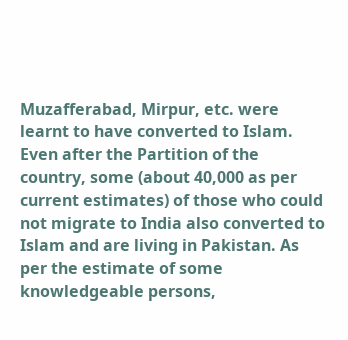Muzafferabad, Mirpur, etc. were learnt to have converted to Islam. Even after the Partition of the country, some (about 40,000 as per current estimates) of those who could not migrate to India also converted to Islam and are living in Pakistan. As per the estimate of some knowledgeable persons,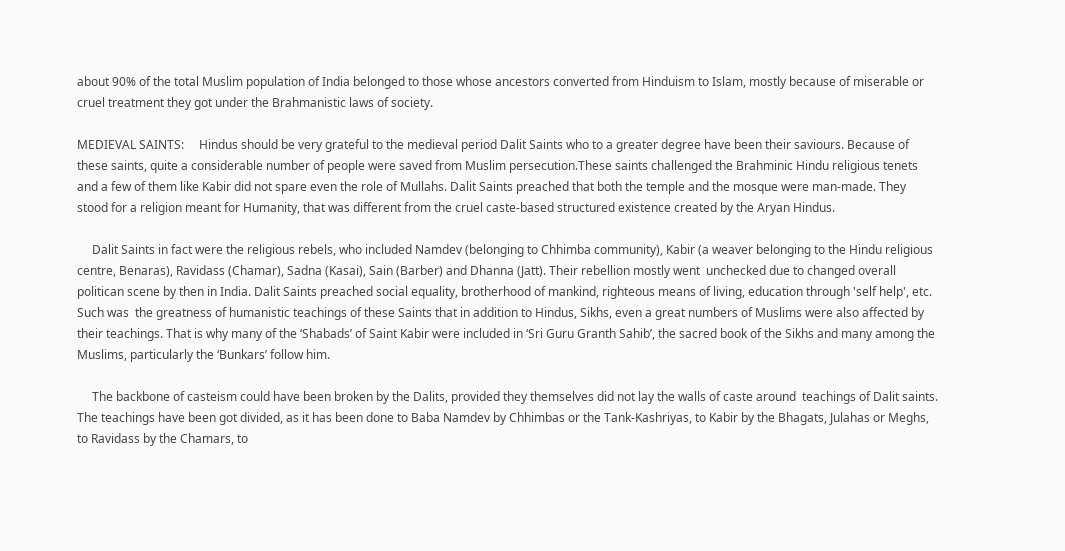about 90% of the total Muslim population of India belonged to those whose ancestors converted from Hinduism to Islam, mostly because of miserable or  cruel treatment they got under the Brahmanistic laws of society.

MEDIEVAL SAINTS:     Hindus should be very grateful to the medieval period Dalit Saints who to a greater degree have been their saviours. Because of these saints, quite a considerable number of people were saved from Muslim persecution.These saints challenged the Brahminic Hindu religious tenets and a few of them like Kabir did not spare even the role of Mullahs. Dalit Saints preached that both the temple and the mosque were man-made. They stood for a religion meant for Humanity, that was different from the cruel caste-based structured existence created by the Aryan Hindus.

     Dalit Saints in fact were the religious rebels, who included Namdev (belonging to Chhimba community), Kabir (a weaver belonging to the Hindu religious centre, Benaras), Ravidass (Chamar), Sadna (Kasai), Sain (Barber) and Dhanna (Jatt). Their rebellion mostly went  unchecked due to changed overall politican scene by then in India. Dalit Saints preached social equality, brotherhood of mankind, righteous means of living, education through 'self help', etc. Such was  the greatness of humanistic teachings of these Saints that in addition to Hindus, Sikhs, even a great numbers of Muslims were also affected by their teachings. That is why many of the ‘Shabads’ of Saint Kabir were included in ‘Sri Guru Granth Sahib’, the sacred book of the Sikhs and many among the Muslims, particularly the ‘Bunkars’ follow him.

     The backbone of casteism could have been broken by the Dalits, provided they themselves did not lay the walls of caste around  teachings of Dalit saints. The teachings have been got divided, as it has been done to Baba Namdev by Chhimbas or the Tank-Kashriyas, to Kabir by the Bhagats, Julahas or Meghs, to Ravidass by the Chamars, to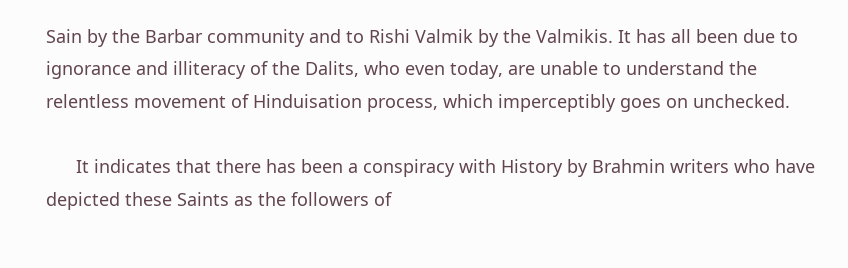Sain by the Barbar community and to Rishi Valmik by the Valmikis. It has all been due to ignorance and illiteracy of the Dalits, who even today, are unable to understand the relentless movement of Hinduisation process, which imperceptibly goes on unchecked.

      It indicates that there has been a conspiracy with History by Brahmin writers who have depicted these Saints as the followers of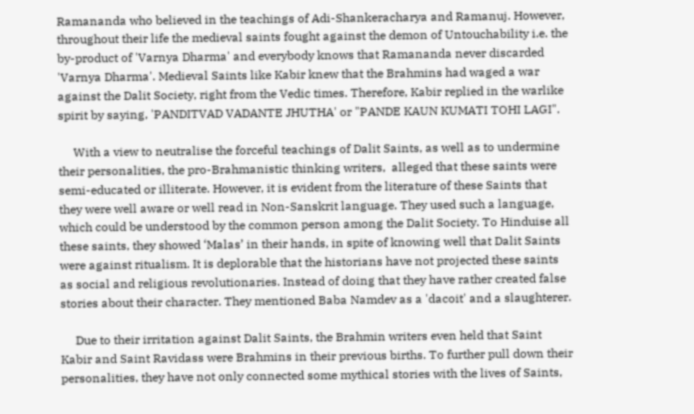Ramananda who believed in the teachings of Adi-Shankeracharya and Ramanuj. However, throughout their life the medieval saints fought against the demon of Untouchability i.e. the by-product of 'Varnya Dharma' and everybody knows that Ramananda never discarded 'Varnya Dharma'. Medieval Saints like Kabir knew that the Brahmins had waged a war against the Dalit Society, right from the Vedic times. Therefore, Kabir replied in the warlike spirit by saying, 'PANDITVAD VADANTE JHUTHA' or "PANDE KAUN KUMATI TOHI LAGI".

     With a view to neutralise the forceful teachings of Dalit Saints, as well as to undermine their personalities, the pro-Brahmanistic thinking writers,  alleged that these saints were semi-educated or illiterate. However, it is evident from the literature of these Saints that they were well aware or well read in Non-Sanskrit language. They used such a language, which could be understood by the common person among the Dalit Society. To Hinduise all these saints, they showed ‘Malas’ in their hands, in spite of knowing well that Dalit Saints were against ritualism. It is deplorable that the historians have not projected these saints as social and religious revolutionaries. Instead of doing that they have rather created false stories about their character. They mentioned Baba Namdev as a 'dacoit' and a slaughterer.

     Due to their irritation against Dalit Saints, the Brahmin writers even held that Saint Kabir and Saint Ravidass were Brahmins in their previous births. To further pull down their personalities, they have not only connected some mythical stories with the lives of Saints,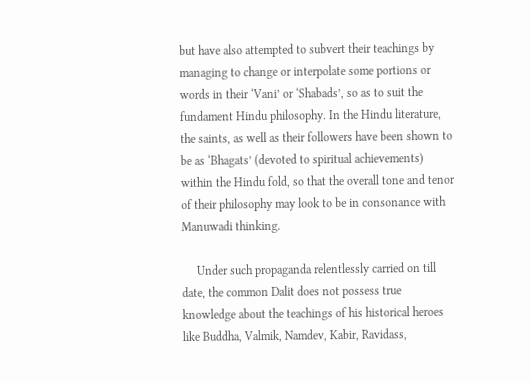but have also attempted to subvert their teachings by managing to change or interpolate some portions or words in their ‘Vani’ or ‘Shabads’, so as to suit the fundament Hindu philosophy. In the Hindu literature, the saints, as well as their followers have been shown to be as ‘Bhagats’ (devoted to spiritual achievements) within the Hindu fold, so that the overall tone and tenor of their philosophy may look to be in consonance with Manuwadi thinking.

     Under such propaganda relentlessly carried on till date, the common Dalit does not possess true knowledge about the teachings of his historical heroes like Buddha, Valmik, Namdev, Kabir, Ravidass,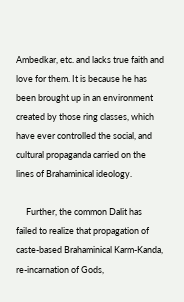Ambedkar, etc. and lacks true faith and love for them. It is because he has been brought up in an environment created by those ring classes, which have ever controlled the social, and cultural propaganda carried on the lines of Brahaminical ideology.

     Further, the common Dalit has failed to realize that propagation of caste-based Brahaminical Karm-Kanda, re-incarnation of Gods,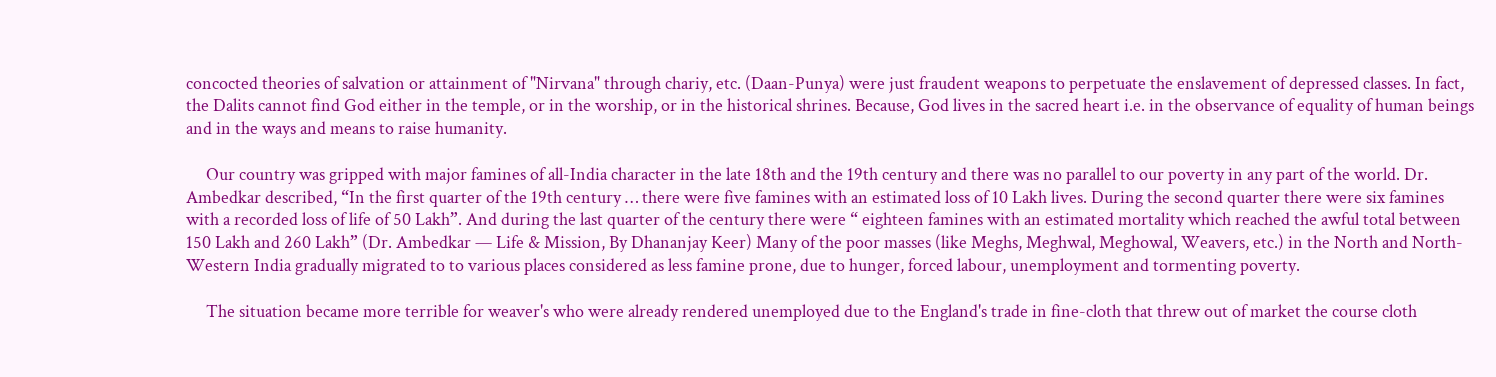concocted theories of salvation or attainment of "Nirvana" through chariy, etc. (Daan-Punya) were just fraudent weapons to perpetuate the enslavement of depressed classes. In fact, the Dalits cannot find God either in the temple, or in the worship, or in the historical shrines. Because, God lives in the sacred heart i.e. in the observance of equality of human beings and in the ways and means to raise humanity.

     Our country was gripped with major famines of all-India character in the late 18th and the 19th century and there was no parallel to our poverty in any part of the world. Dr. Ambedkar described, “In the first quarter of the 19th century … there were five famines with an estimated loss of 10 Lakh lives. During the second quarter there were six famines with a recorded loss of life of 50 Lakh”. And during the last quarter of the century there were “ eighteen famines with an estimated mortality which reached the awful total between 150 Lakh and 260 Lakh” (Dr. Ambedkar — Life & Mission, By Dhananjay Keer) Many of the poor masses (like Meghs, Meghwal, Meghowal, Weavers, etc.) in the North and North-Western India gradually migrated to to various places considered as less famine prone, due to hunger, forced labour, unemployment and tormenting poverty.

     The situation became more terrible for weaver's who were already rendered unemployed due to the England's trade in fine-cloth that threw out of market the course cloth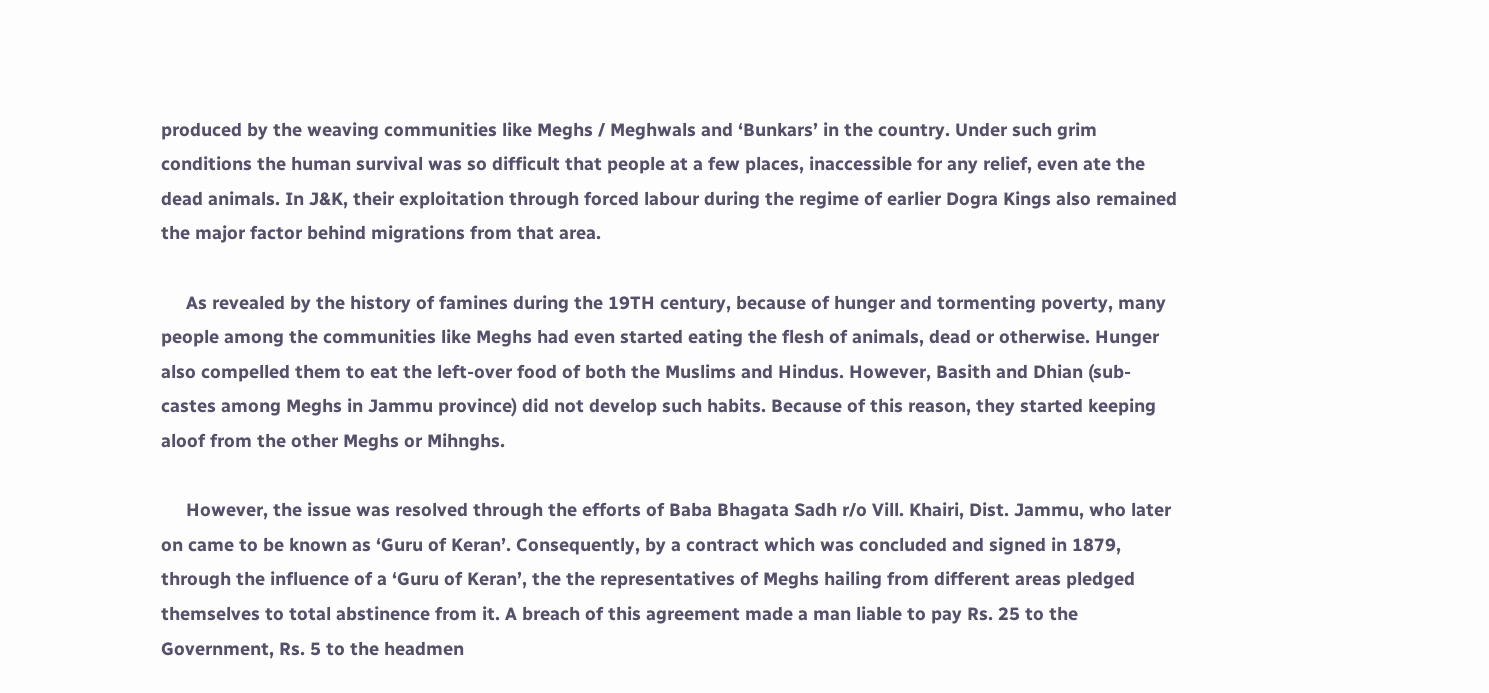produced by the weaving communities like Meghs / Meghwals and ‘Bunkars’ in the country. Under such grim conditions the human survival was so difficult that people at a few places, inaccessible for any relief, even ate the dead animals. In J&K, their exploitation through forced labour during the regime of earlier Dogra Kings also remained the major factor behind migrations from that area.

     As revealed by the history of famines during the 19TH century, because of hunger and tormenting poverty, many people among the communities like Meghs had even started eating the flesh of animals, dead or otherwise. Hunger also compelled them to eat the left-over food of both the Muslims and Hindus. However, Basith and Dhian (sub-castes among Meghs in Jammu province) did not develop such habits. Because of this reason, they started keeping aloof from the other Meghs or Mihnghs.

     However, the issue was resolved through the efforts of Baba Bhagata Sadh r/o Vill. Khairi, Dist. Jammu, who later on came to be known as ‘Guru of Keran’. Consequently, by a contract which was concluded and signed in 1879, through the influence of a ‘Guru of Keran’, the the representatives of Meghs hailing from different areas pledged themselves to total abstinence from it. A breach of this agreement made a man liable to pay Rs. 25 to the Government, Rs. 5 to the headmen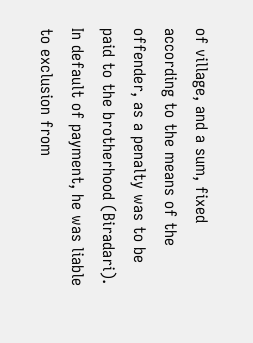of village, and a sum, fixed according to the means of the offender, as a penalty was to be paid to the brotherhood (Biradari). In default of payment, he was liable to exclusion from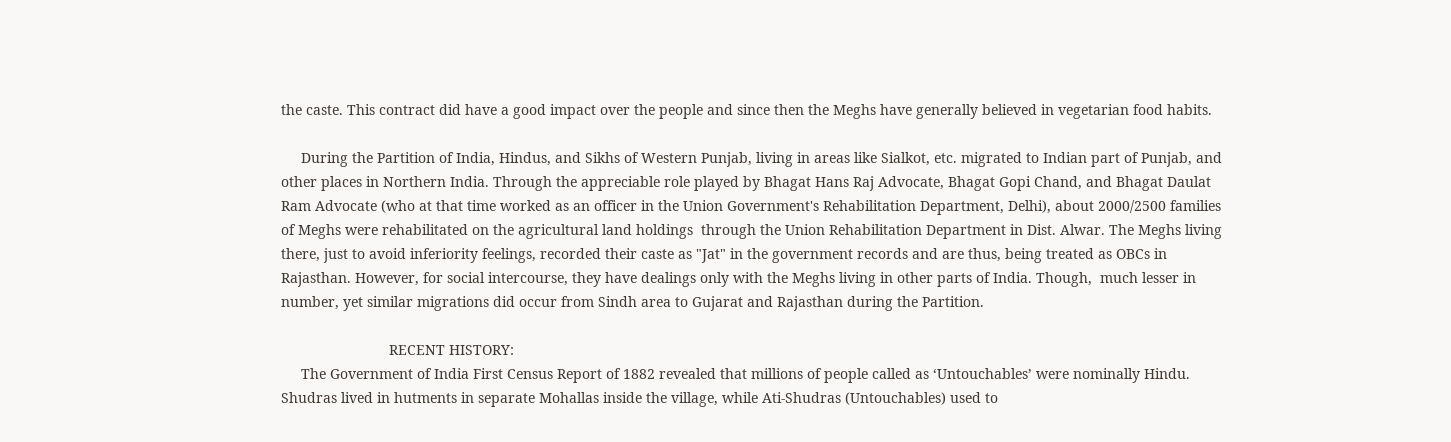the caste. This contract did have a good impact over the people and since then the Meghs have generally believed in vegetarian food habits.

     During the Partition of India, Hindus, and Sikhs of Western Punjab, living in areas like Sialkot, etc. migrated to Indian part of Punjab, and other places in Northern India. Through the appreciable role played by Bhagat Hans Raj Advocate, Bhagat Gopi Chand, and Bhagat Daulat Ram Advocate (who at that time worked as an officer in the Union Government's Rehabilitation Department, Delhi), about 2000/2500 families of Meghs were rehabilitated on the agricultural land holdings  through the Union Rehabilitation Department in Dist. Alwar. The Meghs living there, just to avoid inferiority feelings, recorded their caste as "Jat" in the government records and are thus, being treated as OBCs in Rajasthan. However, for social intercourse, they have dealings only with the Meghs living in other parts of India. Though,  much lesser in number, yet similar migrations did occur from Sindh area to Gujarat and Rajasthan during the Partition.

                           RECENT HISTORY:
     The Government of India First Census Report of 1882 revealed that millions of people called as ‘Untouchables’ were nominally Hindu. Shudras lived in hutments in separate Mohallas inside the village, while Ati-Shudras (Untouchables) used to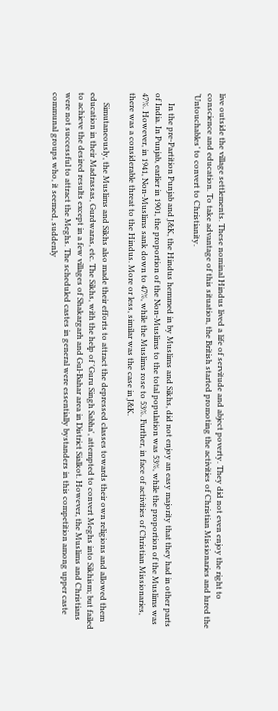live outside the village settlements. These nominal Hindus lived a life of servitude and abject poverty. They did not even enjoy the right to conscience and education. To take advantage of this situation, the British started promoting the activities of Christian Missionaries and lured the ‘Untouchables’ to convert to Christianity.

     In the pre-Partition Punjab and J&K, the Hindus hemmed in by Muslims and Sikhs, did not enjoy an easy majority that they had in other parts of India. In Punjab, earlier in 1901, the proportion of the Non-Muslims to the total population was 53%, while the proportion of the Muslims was 47%. However, in 1941, Non-Muslims sank down to 47%, while the Muslims rose to 53%. Further, in face of activities of Christian Missionaries, there was a considerable threat to the Hindus. More or less, similar was the case in J&K.

     Simutaneously, the Muslims and Sikhs also made their efforts to attract the depressed classes towards their own religions and allowed them education in their Madrassas, Gurdwaras, etc. The Sikhs, with the help of 'Guru Singh Sabha', attempted to convert Meghs into Sikhism; but failed to achieve the desired results except in a few villages of Shakargarh and Gul-Bahar area in District Sialkot. However, the Muslims and Christians were not successful to attract the Meghs. The scheduled castes in general were essentially bystanders in this competition among upper caste communal groups who, it seemed, suddenly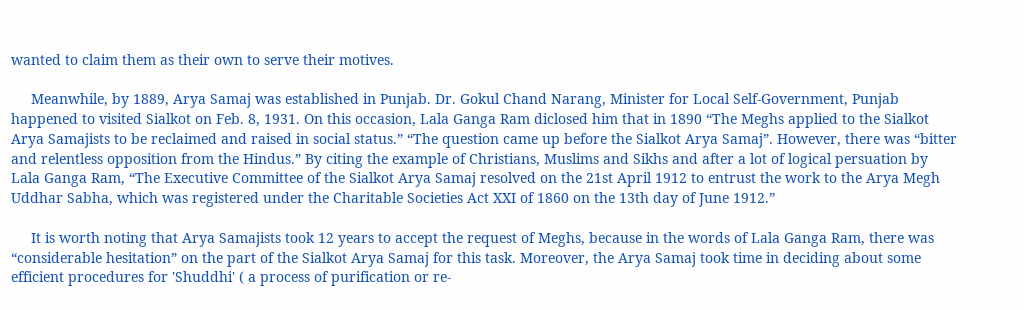wanted to claim them as their own to serve their motives.

     Meanwhile, by 1889, Arya Samaj was established in Punjab. Dr. Gokul Chand Narang, Minister for Local Self-Government, Punjab happened to visited Sialkot on Feb. 8, 1931. On this occasion, Lala Ganga Ram diclosed him that in 1890 “The Meghs applied to the Sialkot Arya Samajists to be reclaimed and raised in social status.” “The question came up before the Sialkot Arya Samaj”. However, there was “bitter and relentless opposition from the Hindus.” By citing the example of Christians, Muslims and Sikhs and after a lot of logical persuation by Lala Ganga Ram, “The Executive Committee of the Sialkot Arya Samaj resolved on the 21st April 1912 to entrust the work to the Arya Megh Uddhar Sabha, which was registered under the Charitable Societies Act XXI of 1860 on the 13th day of June 1912.”

     It is worth noting that Arya Samajists took 12 years to accept the request of Meghs, because in the words of Lala Ganga Ram, there was “considerable hesitation” on the part of the Sialkot Arya Samaj for this task. Moreover, the Arya Samaj took time in deciding about some efficient procedures for 'Shuddhi' ( a process of purification or re-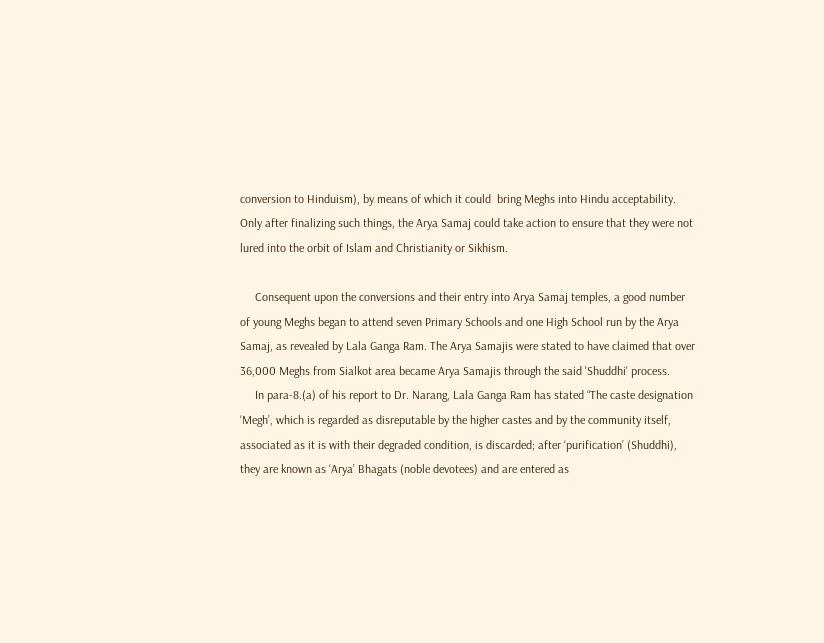conversion to Hinduism), by means of which it could  bring Meghs into Hindu acceptability. Only after finalizing such things, the Arya Samaj could take action to ensure that they were not lured into the orbit of Islam and Christianity or Sikhism.

     Consequent upon the conversions and their entry into Arya Samaj temples, a good number of young Meghs began to attend seven Primary Schools and one High School run by the Arya Samaj, as revealed by Lala Ganga Ram. The Arya Samajis were stated to have claimed that over 36,000 Meghs from Sialkot area became Arya Samajis through the said 'Shuddhi' process.
     In para-8.(a) of his report to Dr. Narang, Lala Ganga Ram has stated “The caste designation ‘Megh’, which is regarded as disreputable by the higher castes and by the community itself, associated as it is with their degraded condition, is discarded; after ‘purification’ (Shuddhi), they are known as ‘Arya’ Bhagats (noble devotees) and are entered as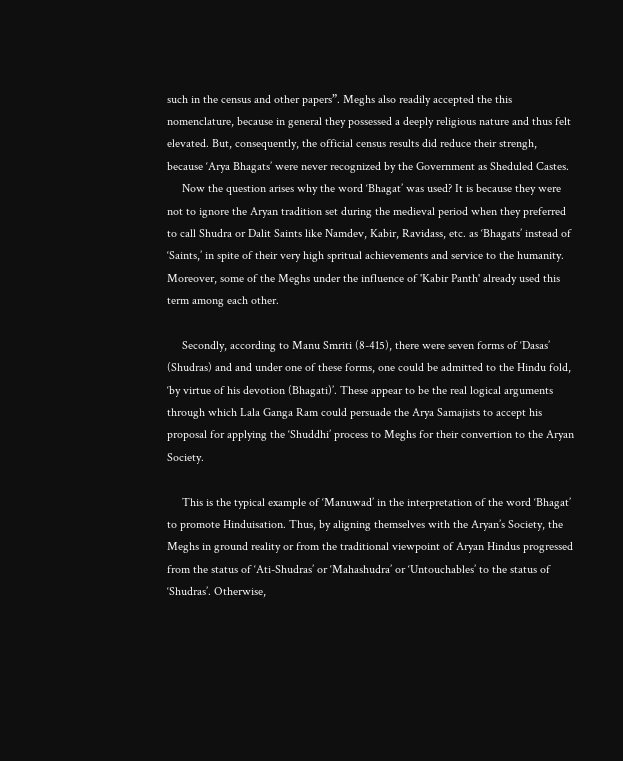such in the census and other papers”. Meghs also readily accepted the this nomenclature, because in general they possessed a deeply religious nature and thus felt elevated. But, consequently, the official census results did reduce their strengh, because ‘Arya Bhagats’ were never recognized by the Government as Sheduled Castes.
     Now the question arises why the word ‘Bhagat’ was used? It is because they were not to ignore the Aryan tradition set during the medieval period when they preferred to call Shudra or Dalit Saints like Namdev, Kabir, Ravidass, etc. as ‘Bhagats’ instead of ‘Saints,’ in spite of their very high spritual achievements and service to the humanity. Moreover, some of the Meghs under the influence of 'Kabir Panth' already used this term among each other.

     Secondly, according to Manu Smriti (8-415), there were seven forms of ‘Dasas’ (Shudras) and and under one of these forms, one could be admitted to the Hindu fold, ‘by virtue of his devotion (Bhagati)’. These appear to be the real logical arguments through which Lala Ganga Ram could persuade the Arya Samajists to accept his proposal for applying the ‘Shuddhi’ process to Meghs for their convertion to the Aryan Society.

     This is the typical example of ‘Manuwad’ in the interpretation of the word ‘Bhagat’ to promote Hinduisation. Thus, by aligning themselves with the Aryan’s Society, the Meghs in ground reality or from the traditional viewpoint of Aryan Hindus progressed from the status of ‘Ati-Shudras’ or ‘Mahashudra’ or ‘Untouchables’ to the status of ‘Shudras’. Otherwise,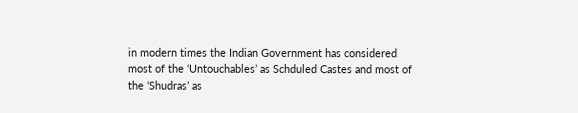in modern times the Indian Government has considered most of the ‘Untouchables’ as Schduled Castes and most of the ‘Shudras’ as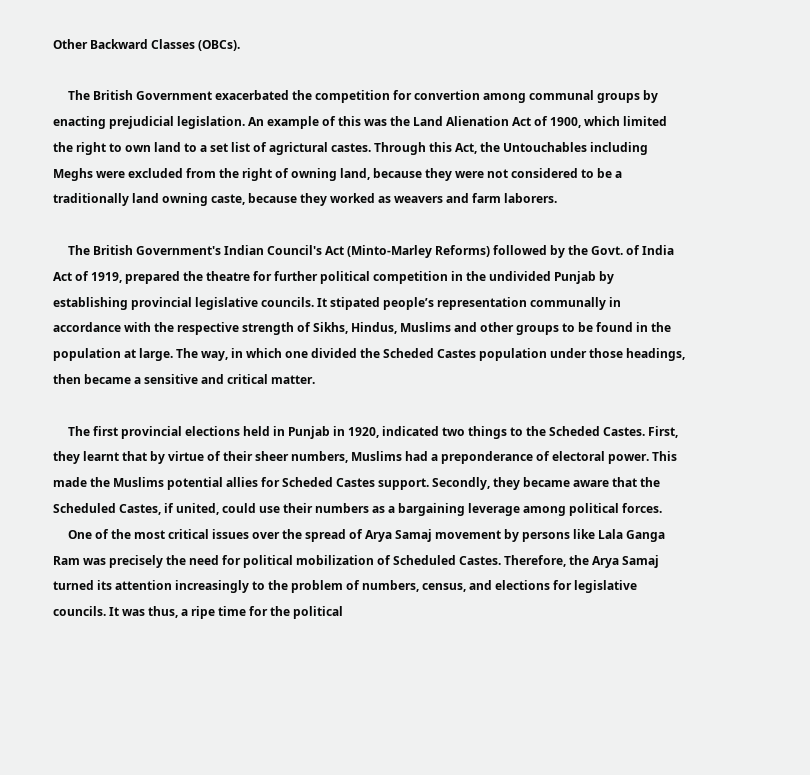Other Backward Classes (OBCs).

     The British Government exacerbated the competition for convertion among communal groups by enacting prejudicial legislation. An example of this was the Land Alienation Act of 1900, which limited the right to own land to a set list of agrictural castes. Through this Act, the Untouchables including Meghs were excluded from the right of owning land, because they were not considered to be a traditionally land owning caste, because they worked as weavers and farm laborers.

     The British Government's Indian Council's Act (Minto-Marley Reforms) followed by the Govt. of India Act of 1919, prepared the theatre for further political competition in the undivided Punjab by establishing provincial legislative councils. It stipated people’s representation communally in accordance with the respective strength of Sikhs, Hindus, Muslims and other groups to be found in the population at large. The way, in which one divided the Scheded Castes population under those headings, then became a sensitive and critical matter.

     The first provincial elections held in Punjab in 1920, indicated two things to the Scheded Castes. First, they learnt that by virtue of their sheer numbers, Muslims had a preponderance of electoral power. This made the Muslims potential allies for Scheded Castes support. Secondly, they became aware that the Scheduled Castes, if united, could use their numbers as a bargaining leverage among political forces.
     One of the most critical issues over the spread of Arya Samaj movement by persons like Lala Ganga Ram was precisely the need for political mobilization of Scheduled Castes. Therefore, the Arya Samaj turned its attention increasingly to the problem of numbers, census, and elections for legislative councils. It was thus, a ripe time for the political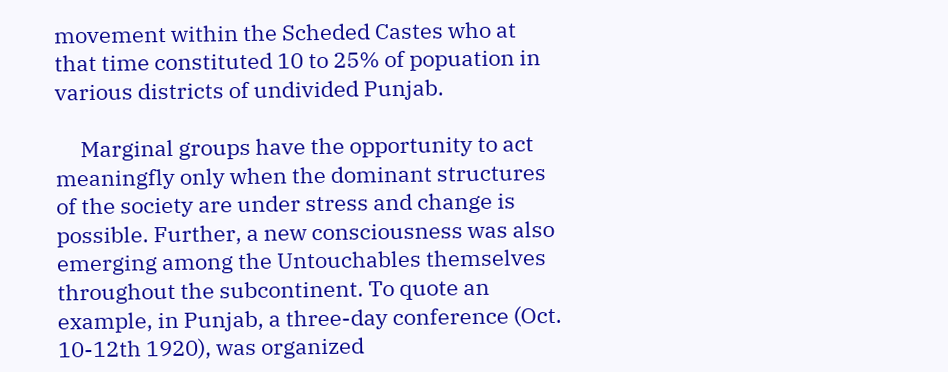movement within the Scheded Castes who at that time constituted 10 to 25% of popuation in various districts of undivided Punjab.

     Marginal groups have the opportunity to act meaningfly only when the dominant structures of the society are under stress and change is possible. Further, a new consciousness was also emerging among the Untouchables themselves throughout the subcontinent. To quote an example, in Punjab, a three-day conference (Oct. 10-12th 1920), was organized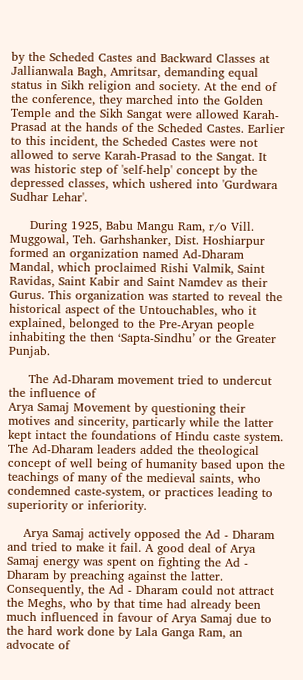by the Scheded Castes and Backward Classes at Jallianwala Bagh, Amritsar, demanding equal status in Sikh religion and society. At the end of the conference, they marched into the Golden Temple and the Sikh Sangat were allowed Karah-Prasad at the hands of the Scheded Castes. Earlier to this incident, the Scheded Castes were not allowed to serve Karah-Prasad to the Sangat. It was historic step of 'self-help' concept by the depressed classes, which ushered into 'Gurdwara Sudhar Lehar'.

     During 1925, Babu Mangu Ram, r/o Vill. Muggowal, Teh. Garhshanker, Dist. Hoshiarpur formed an organization named Ad-Dharam Mandal, which proclaimed Rishi Valmik, Saint Ravidas, Saint Kabir and Saint Namdev as their Gurus. This organization was started to reveal the historical aspect of the Untouchables, who it explained, belonged to the Pre-Aryan people inhabiting the then ‘Sapta-Sindhu’ or the Greater Punjab.

     The Ad-Dharam movement tried to undercut the influence of
Arya Samaj Movement by questioning their motives and sincerity, particarly while the latter kept intact the foundations of Hindu caste system. The Ad-Dharam leaders added the theological concept of well being of humanity based upon the teachings of many of the medieval saints, who condemned caste-system, or practices leading to superiority or inferiority.

    Arya Samaj actively opposed the Ad - Dharam and tried to make it fail. A good deal of Arya Samaj energy was spent on fighting the Ad - Dharam by preaching against the latter. Consequently, the Ad - Dharam could not attract the Meghs, who by that time had already been much influenced in favour of Arya Samaj due to the hard work done by Lala Ganga Ram, an advocate of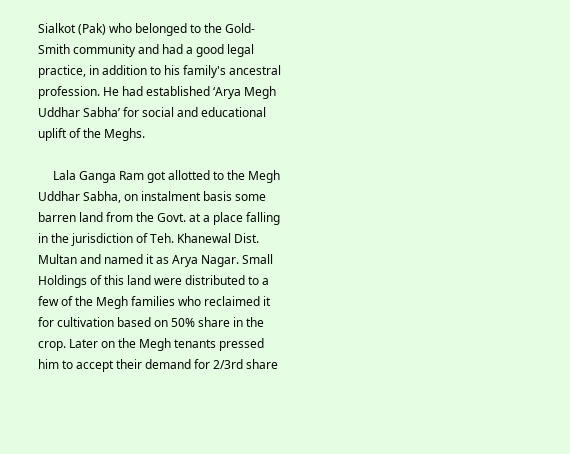Sialkot (Pak) who belonged to the Gold-Smith community and had a good legal practice, in addition to his family's ancestral profession. He had established ‘Arya Megh Uddhar Sabha’ for social and educational uplift of the Meghs.

     Lala Ganga Ram got allotted to the Megh Uddhar Sabha, on instalment basis some barren land from the Govt. at a place falling in the jurisdiction of Teh. Khanewal Dist. Multan and named it as Arya Nagar. Small Holdings of this land were distributed to a few of the Megh families who reclaimed it for cultivation based on 50% share in the crop. Later on the Megh tenants pressed him to accept their demand for 2/3rd share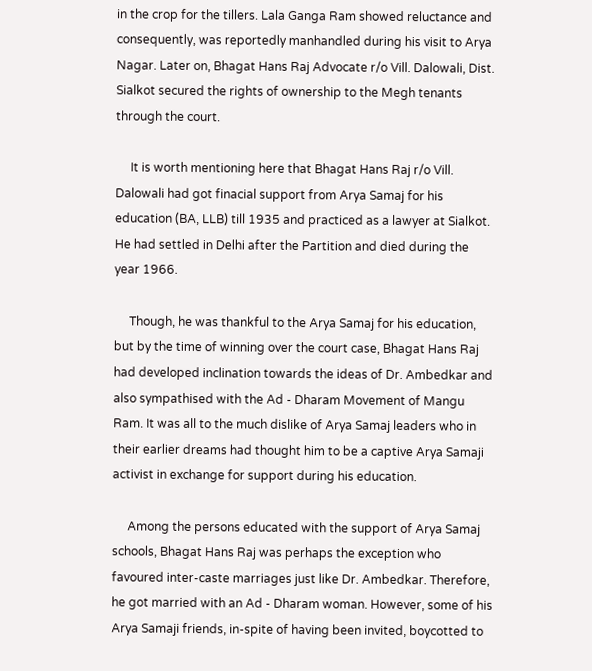in the crop for the tillers. Lala Ganga Ram showed reluctance and consequently, was reportedly manhandled during his visit to Arya Nagar. Later on, Bhagat Hans Raj Advocate r/o Vill. Dalowali, Dist. Sialkot secured the rights of ownership to the Megh tenants through the court.

     It is worth mentioning here that Bhagat Hans Raj r/o Vill. Dalowali had got finacial support from Arya Samaj for his education (BA, LLB) till 1935 and practiced as a lawyer at Sialkot. He had settled in Delhi after the Partition and died during the year 1966.

     Though, he was thankful to the Arya Samaj for his education, but by the time of winning over the court case, Bhagat Hans Raj had developed inclination towards the ideas of Dr. Ambedkar and also sympathised with the Ad - Dharam Movement of Mangu Ram. It was all to the much dislike of Arya Samaj leaders who in their earlier dreams had thought him to be a captive Arya Samaji activist in exchange for support during his education.

     Among the persons educated with the support of Arya Samaj schools, Bhagat Hans Raj was perhaps the exception who favoured inter-caste marriages just like Dr. Ambedkar. Therefore, he got married with an Ad - Dharam woman. However, some of his Arya Samaji friends, in-spite of having been invited, boycotted to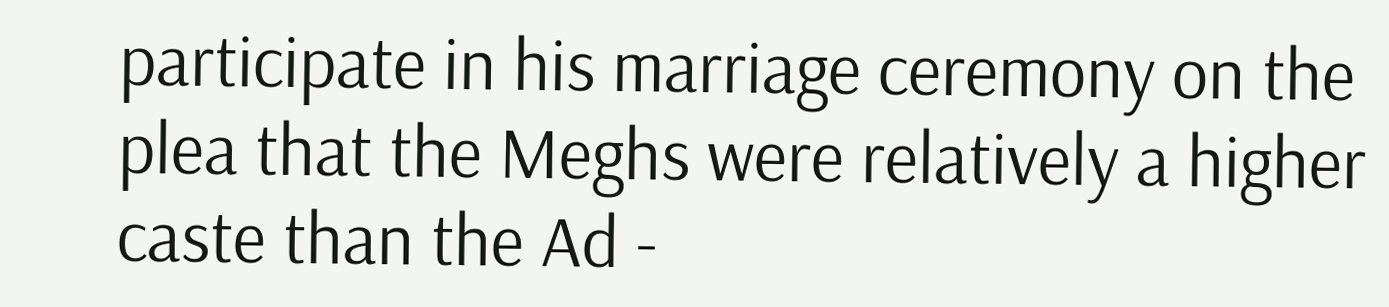participate in his marriage ceremony on the plea that the Meghs were relatively a higher caste than the Ad -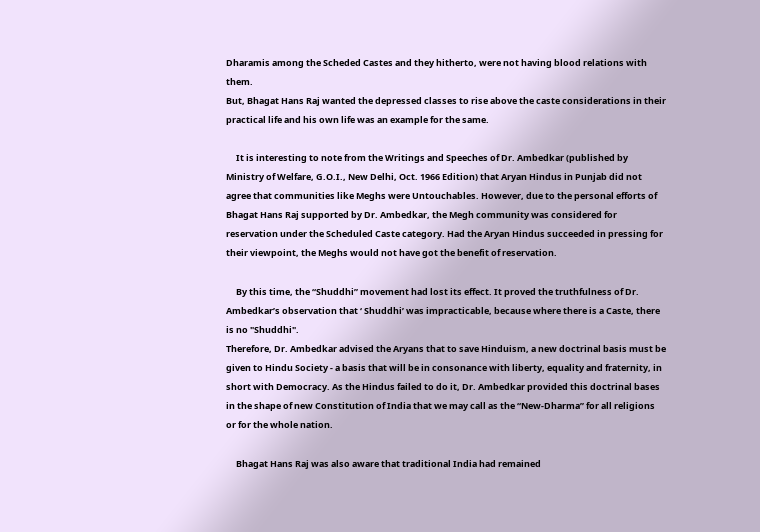Dharamis among the Scheded Castes and they hitherto, were not having blood relations with them.
But, Bhagat Hans Raj wanted the depressed classes to rise above the caste considerations in their practical life and his own life was an example for the same.

     It is interesting to note from the Writings and Speeches of Dr. Ambedkar (published by Ministry of Welfare, G.O.I., New Delhi, Oct. 1966 Edition) that Aryan Hindus in Punjab did not agree that communities like Meghs were Untouchables. However, due to the personal efforts of Bhagat Hans Raj supported by Dr. Ambedkar, the Megh community was considered for reservation under the Scheduled Caste category. Had the Aryan Hindus succeeded in pressing for their viewpoint, the Meghs would not have got the benefit of reservation.

     By this time, the “Shuddhi” movement had lost its effect. It proved the truthfulness of Dr. Ambedkar’s observation that ‘ Shuddhi’ was impracticable, because where there is a Caste, there is no "Shuddhi".
Therefore, Dr. Ambedkar advised the Aryans that to save Hinduism, a new doctrinal basis must be given to Hindu Society - a basis that will be in consonance with liberty, equality and fraternity, in short with Democracy. As the Hindus failed to do it, Dr. Ambedkar provided this doctrinal bases in the shape of new Constitution of India that we may call as the “New-Dharma” for all religions or for the whole nation.

     Bhagat Hans Raj was also aware that traditional India had remained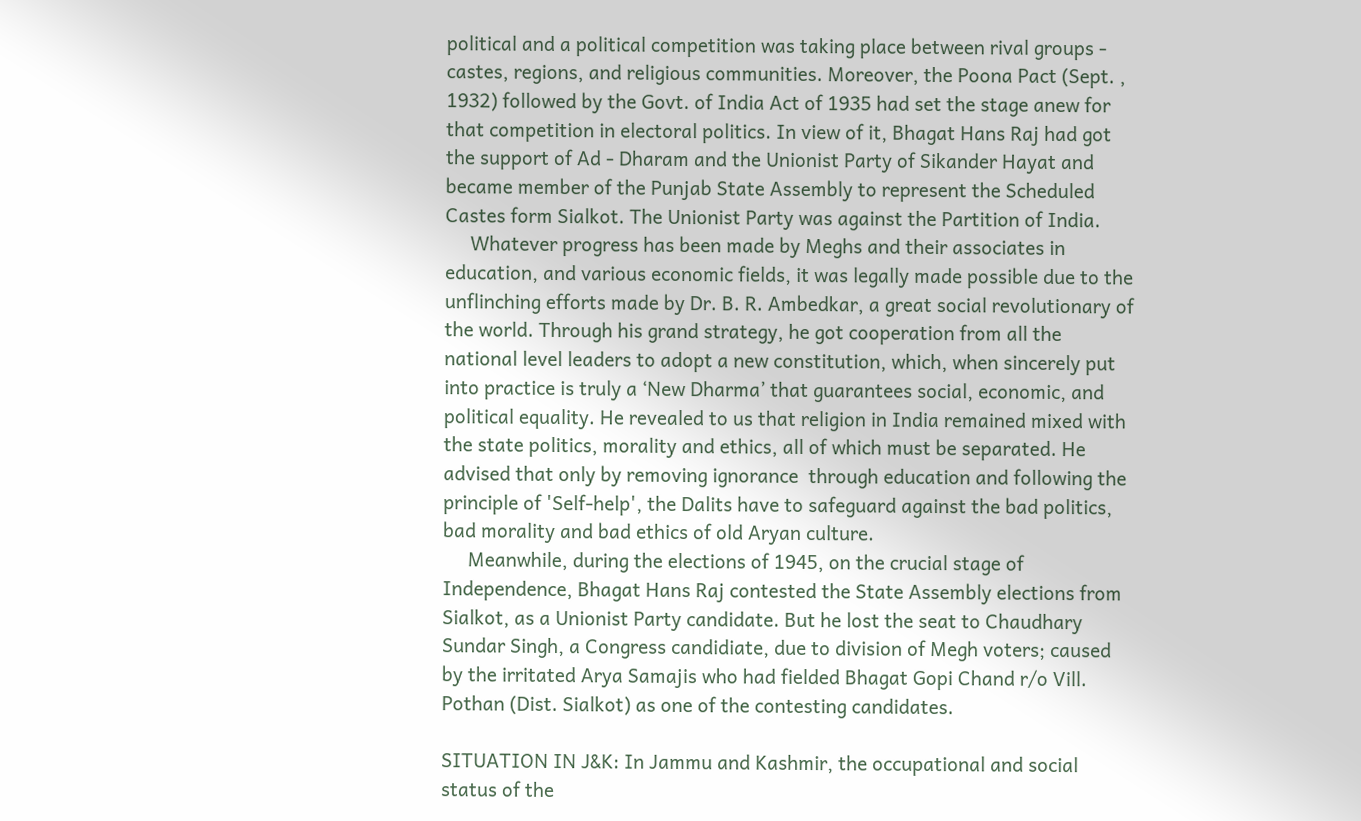political and a political competition was taking place between rival groups - castes, regions, and religious communities. Moreover, the Poona Pact (Sept. , 1932) followed by the Govt. of India Act of 1935 had set the stage anew for that competition in electoral politics. In view of it, Bhagat Hans Raj had got the support of Ad - Dharam and the Unionist Party of Sikander Hayat and  became member of the Punjab State Assembly to represent the Scheduled Castes form Sialkot. The Unionist Party was against the Partition of India.
     Whatever progress has been made by Meghs and their associates in education, and various economic fields, it was legally made possible due to the unflinching efforts made by Dr. B. R. Ambedkar, a great social revolutionary of the world. Through his grand strategy, he got cooperation from all the national level leaders to adopt a new constitution, which, when sincerely put into practice is truly a ‘New Dharma’ that guarantees social, economic, and political equality. He revealed to us that religion in India remained mixed with the state politics, morality and ethics, all of which must be separated. He advised that only by removing ignorance  through education and following the principle of 'Self-help', the Dalits have to safeguard against the bad politics, bad morality and bad ethics of old Aryan culture.
     Meanwhile, during the elections of 1945, on the crucial stage of Independence, Bhagat Hans Raj contested the State Assembly elections from Sialkot, as a Unionist Party candidate. But he lost the seat to Chaudhary Sundar Singh, a Congress candidiate, due to division of Megh voters; caused by the irritated Arya Samajis who had fielded Bhagat Gopi Chand r/o Vill. Pothan (Dist. Sialkot) as one of the contesting candidates.

SITUATION IN J&K: In Jammu and Kashmir, the occupational and social status of the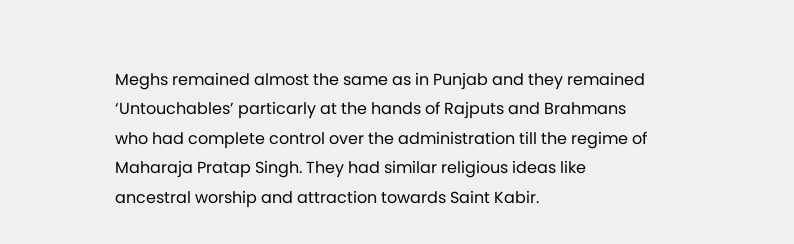Meghs remained almost the same as in Punjab and they remained ‘Untouchables’ particarly at the hands of Rajputs and Brahmans who had complete control over the administration till the regime of Maharaja Pratap Singh. They had similar religious ideas like ancestral worship and attraction towards Saint Kabir.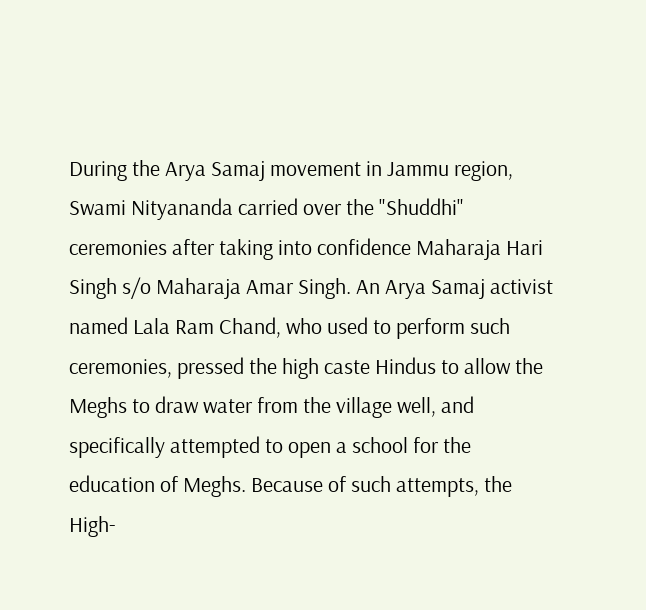During the Arya Samaj movement in Jammu region, Swami Nityananda carried over the "Shuddhi" ceremonies after taking into confidence Maharaja Hari Singh s/o Maharaja Amar Singh. An Arya Samaj activist named Lala Ram Chand, who used to perform such ceremonies, pressed the high caste Hindus to allow the Meghs to draw water from the village well, and specifically attempted to open a school for the education of Meghs. Because of such attempts, the High-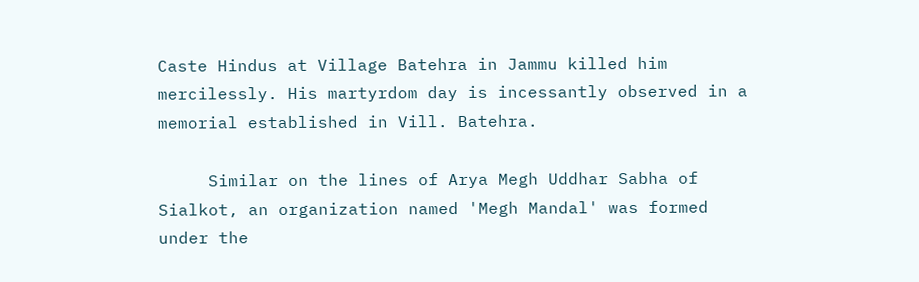Caste Hindus at Village Batehra in Jammu killed him mercilessly. His martyrdom day is incessantly observed in a memorial established in Vill. Batehra.

     Similar on the lines of Arya Megh Uddhar Sabha of Sialkot, an organization named 'Megh Mandal' was formed under the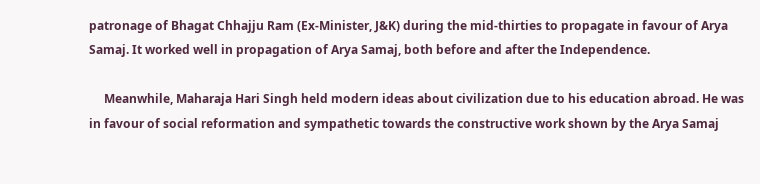patronage of Bhagat Chhajju Ram (Ex-Minister, J&K) during the mid-thirties to propagate in favour of Arya Samaj. It worked well in propagation of Arya Samaj, both before and after the Independence.

     Meanwhile, Maharaja Hari Singh held modern ideas about civilization due to his education abroad. He was in favour of social reformation and sympathetic towards the constructive work shown by the Arya Samaj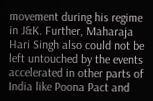movement during his regime in J&K. Further, Maharaja Hari Singh also could not be left untouched by the events accelerated in other parts of India like Poona Pact and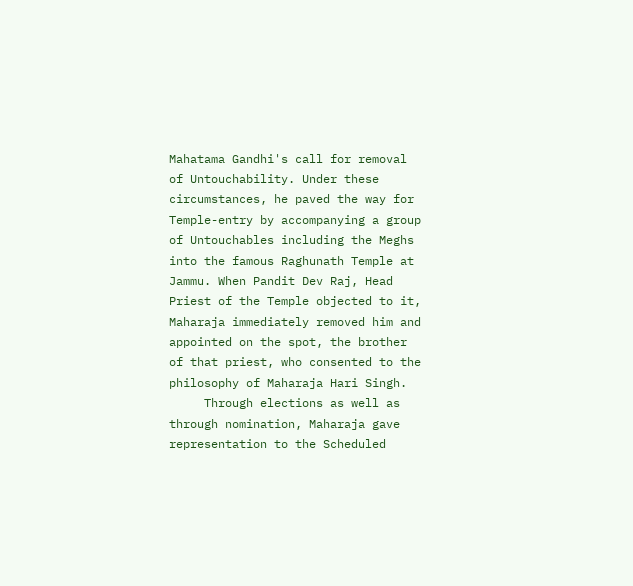Mahatama Gandhi's call for removal of Untouchability. Under these circumstances, he paved the way for Temple-entry by accompanying a group of Untouchables including the Meghs into the famous Raghunath Temple at Jammu. When Pandit Dev Raj, Head Priest of the Temple objected to it, Maharaja immediately removed him and appointed on the spot, the brother of that priest, who consented to the philosophy of Maharaja Hari Singh.
     Through elections as well as through nomination, Maharaja gave representation to the Scheduled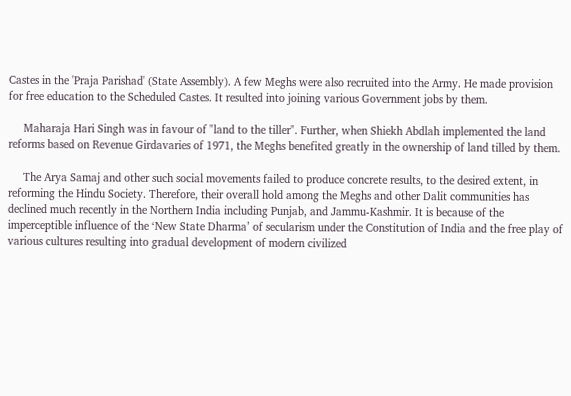Castes in the 'Praja Parishad' (State Assembly). A few Meghs were also recruited into the Army. He made provision for free education to the Scheduled Castes. It resulted into joining various Government jobs by them.

     Maharaja Hari Singh was in favour of "land to the tiller". Further, when Shiekh Abdlah implemented the land reforms based on Revenue Girdavaries of 1971, the Meghs benefited greatly in the ownership of land tilled by them.

     The Arya Samaj and other such social movements failed to produce concrete results, to the desired extent, in reforming the Hindu Society. Therefore, their overall hold among the Meghs and other Dalit communities has declined much recently in the Northern India including Punjab, and Jammu-Kashmir. It is because of the imperceptible influence of the ‘New State Dharma’ of secularism under the Constitution of India and the free play of various cultures resulting into gradual development of modern civilized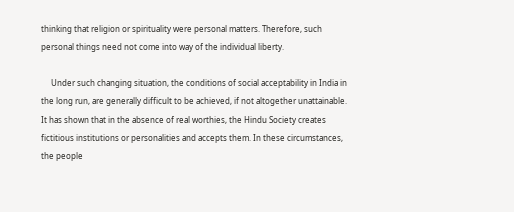thinking that religion or spirituality were personal matters. Therefore, such personal things need not come into way of the individual liberty.

     Under such changing situation, the conditions of social acceptability in India in the long run, are generally difficult to be achieved, if not altogether unattainable. It has shown that in the absence of real worthies, the Hindu Society creates fictitious institutions or personalities and accepts them. In these circumstances, the people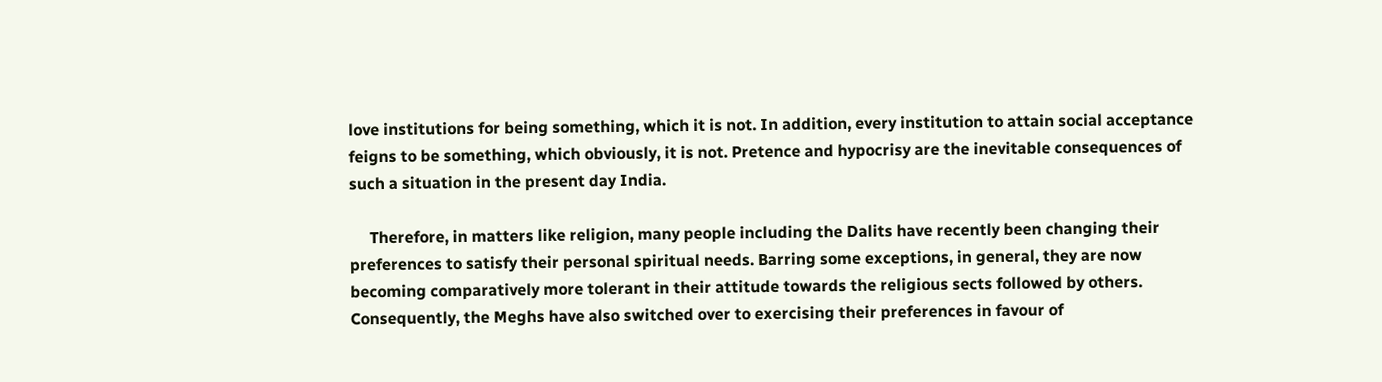love institutions for being something, which it is not. In addition, every institution to attain social acceptance feigns to be something, which obviously, it is not. Pretence and hypocrisy are the inevitable consequences of such a situation in the present day India.

     Therefore, in matters like religion, many people including the Dalits have recently been changing their preferences to satisfy their personal spiritual needs. Barring some exceptions, in general, they are now becoming comparatively more tolerant in their attitude towards the religious sects followed by others. Consequently, the Meghs have also switched over to exercising their preferences in favour of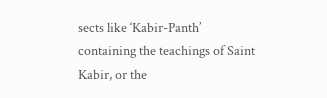sects like ‘Kabir-Panth’ containing the teachings of Saint Kabir, or the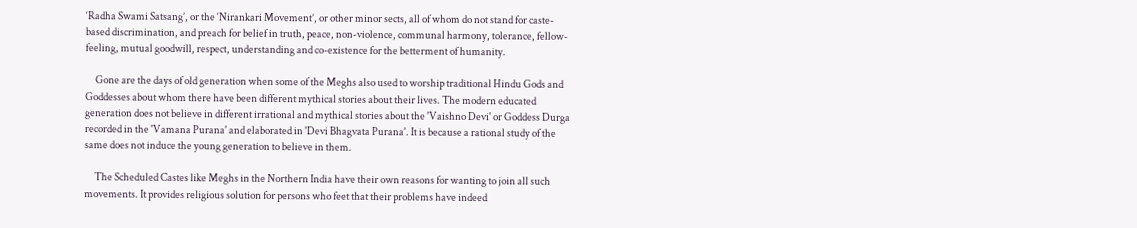‘Radha Swami Satsang’, or the ‘Nirankari Movement’, or other minor sects, all of whom do not stand for caste-based discrimination, and preach for belief in truth, peace, non-violence, communal harmony, tolerance, fellow-feeling, mutual goodwill, respect, understanding and co-existence for the betterment of humanity.

     Gone are the days of old generation when some of the Meghs also used to worship traditional Hindu Gods and Goddesses about whom there have been different mythical stories about their lives. The modern educated generation does not believe in different irrational and mythical stories about the 'Vaishno Devi' or Goddess Durga recorded in the 'Vamana Purana' and elaborated in 'Devi Bhagvata Purana'. It is because a rational study of the same does not induce the young generation to believe in them.

     The Scheduled Castes like Meghs in the Northern India have their own reasons for wanting to join all such movements. It provides religious solution for persons who feet that their problems have indeed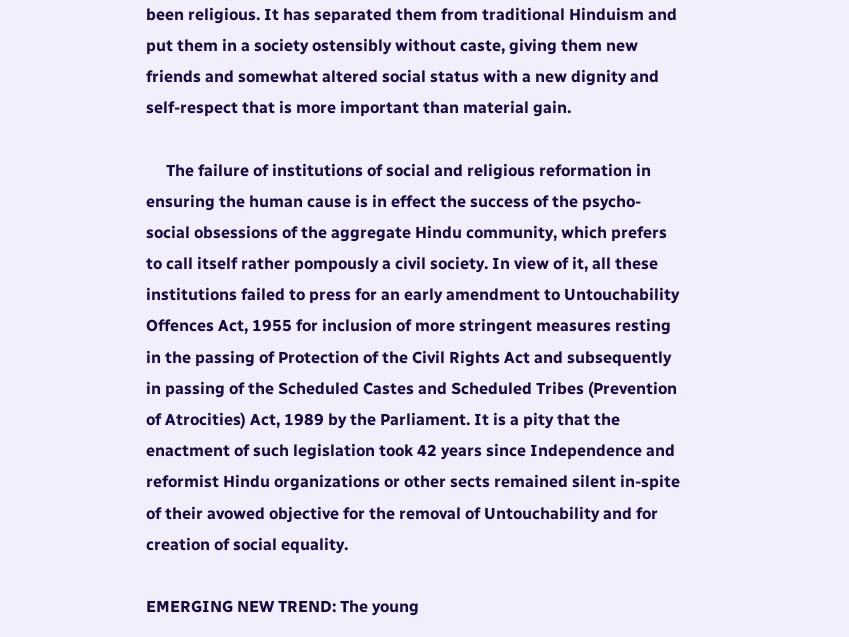been religious. It has separated them from traditional Hinduism and put them in a society ostensibly without caste, giving them new friends and somewhat altered social status with a new dignity and self-respect that is more important than material gain.

     The failure of institutions of social and religious reformation in ensuring the human cause is in effect the success of the psycho-social obsessions of the aggregate Hindu community, which prefers to call itself rather pompously a civil society. In view of it, all these institutions failed to press for an early amendment to Untouchability Offences Act, 1955 for inclusion of more stringent measures resting in the passing of Protection of the Civil Rights Act and subsequently in passing of the Scheduled Castes and Scheduled Tribes (Prevention of Atrocities) Act, 1989 by the Parliament. It is a pity that the enactment of such legislation took 42 years since Independence and reformist Hindu organizations or other sects remained silent in-spite of their avowed objective for the removal of Untouchability and for creation of social equality.

EMERGING NEW TREND: The young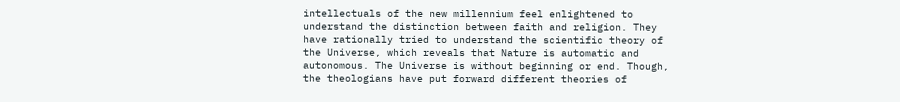intellectuals of the new millennium feel enlightened to understand the distinction between faith and religion. They have rationally tried to understand the scientific theory of the Universe, which reveals that Nature is automatic and autonomous. The Universe is without beginning or end. Though, the theologians have put forward different theories of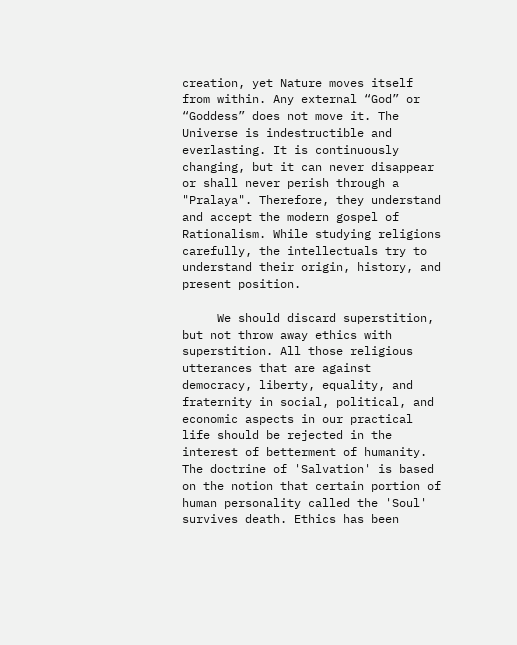creation, yet Nature moves itself from within. Any external “God” or “Goddess” does not move it. The Universe is indestructible and everlasting. It is continuously changing, but it can never disappear or shall never perish through a "Pralaya". Therefore, they understand and accept the modern gospel of Rationalism. While studying religions carefully, the intellectuals try to understand their origin, history, and present position.

     We should discard superstition, but not throw away ethics with superstition. All those religious utterances that are against democracy, liberty, equality, and fraternity in social, political, and economic aspects in our practical life should be rejected in the interest of betterment of humanity. The doctrine of 'Salvation' is based on the notion that certain portion of human personality called the 'Soul' survives death. Ethics has been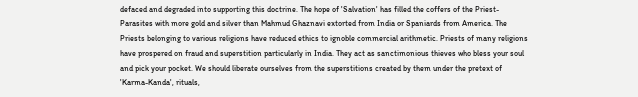defaced and degraded into supporting this doctrine. The hope of 'Salvation' has filled the coffers of the Priest-Parasites with more gold and silver than Mahmud Ghaznavi extorted from India or Spaniards from America. The Priests belonging to various religions have reduced ethics to ignoble commercial arithmetic. Priests of many religions have prospered on fraud and superstition particularly in India. They act as sanctimonious thieves who bless your soul and pick your pocket. We should liberate ourselves from the superstitions created by them under the pretext of 'Karma-Kanda', rituals,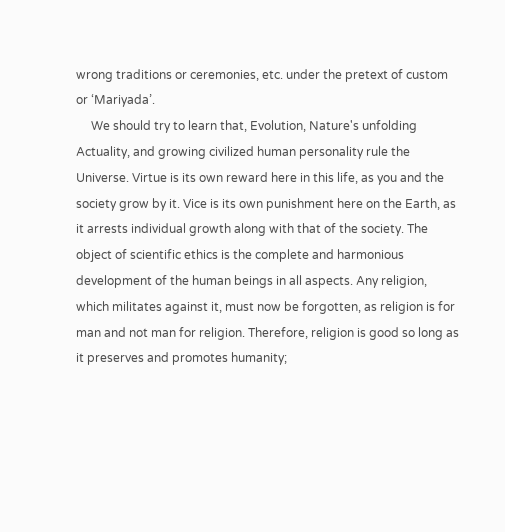wrong traditions or ceremonies, etc. under the pretext of custom or ‘Mariyada’.
     We should try to learn that, Evolution, Nature's unfolding Actuality, and growing civilized human personality rule the Universe. Virtue is its own reward here in this life, as you and the society grow by it. Vice is its own punishment here on the Earth, as it arrests individual growth along with that of the society. The object of scientific ethics is the complete and harmonious development of the human beings in all aspects. Any religion, which militates against it, must now be forgotten, as religion is for man and not man for religion. Therefore, religion is good so long as it preserves and promotes humanity;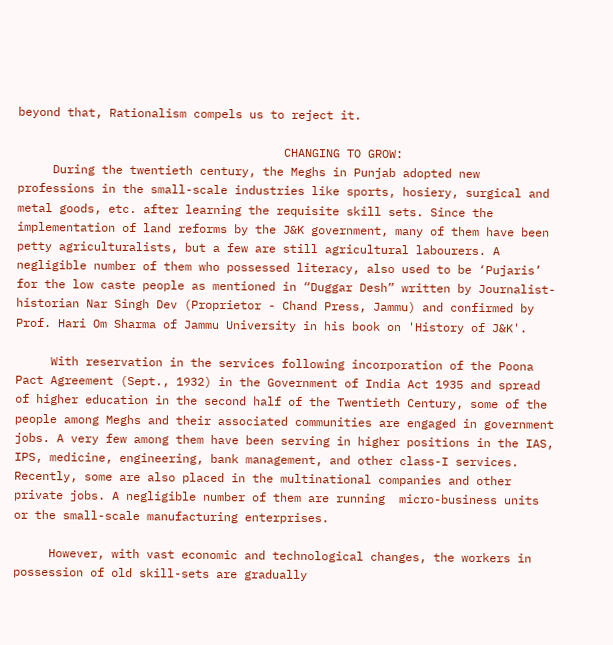beyond that, Rationalism compels us to reject it.

                                      CHANGING TO GROW:
     During the twentieth century, the Meghs in Punjab adopted new professions in the small-scale industries like sports, hosiery, surgical and metal goods, etc. after learning the requisite skill sets. Since the implementation of land reforms by the J&K government, many of them have been petty agriculturalists, but a few are still agricultural labourers. A negligible number of them who possessed literacy, also used to be ‘Pujaris’ for the low caste people as mentioned in “Duggar Desh” written by Journalist-historian Nar Singh Dev (Proprietor - Chand Press, Jammu) and confirmed by Prof. Hari Om Sharma of Jammu University in his book on 'History of J&K'.

     With reservation in the services following incorporation of the Poona Pact Agreement (Sept., 1932) in the Government of India Act 1935 and spread of higher education in the second half of the Twentieth Century, some of the people among Meghs and their associated communities are engaged in government jobs. A very few among them have been serving in higher positions in the IAS, IPS, medicine, engineering, bank management, and other class-I services. Recently, some are also placed in the multinational companies and other private jobs. A negligible number of them are running  micro-business units or the small-scale manufacturing enterprises.

     However, with vast economic and technological changes, the workers in possession of old skill-sets are gradually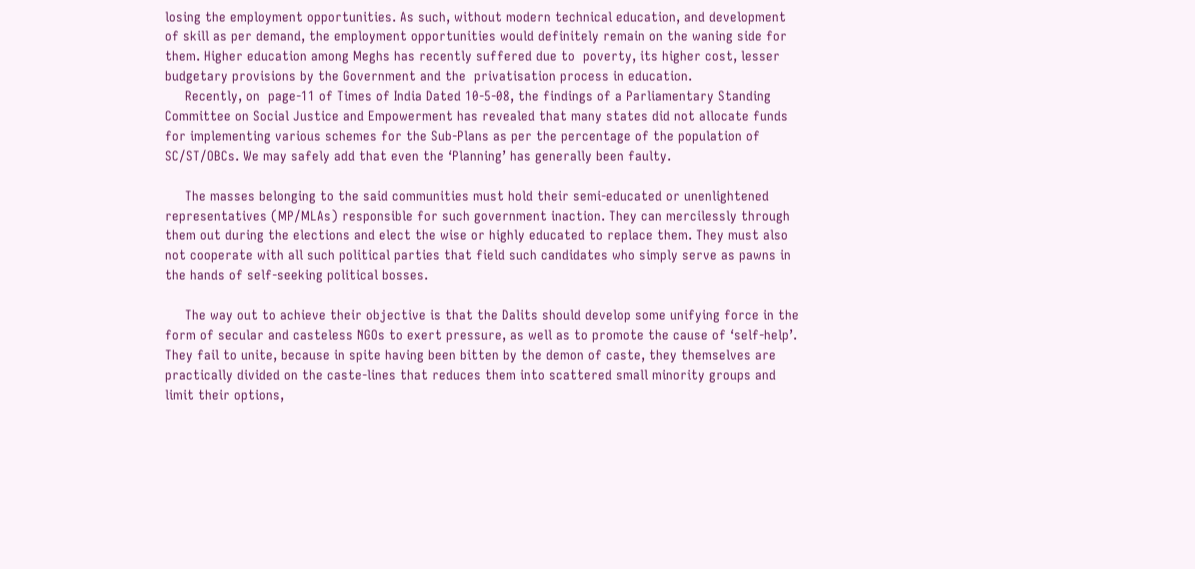losing the employment opportunities. As such, without modern technical education, and development of skill as per demand, the employment opportunities would definitely remain on the waning side for them. Higher education among Meghs has recently suffered due to  poverty, its higher cost, lesser budgetary provisions by the Government and the  privatisation process in education.
     Recently, on  page-11 of Times of India Dated 10-5-08, the findings of a Parliamentary Standing Committee on Social Justice and Empowerment has revealed that many states did not allocate funds for implementing various schemes for the Sub-Plans as per the percentage of the population of SC/ST/OBCs. We may safely add that even the ‘Planning’ has generally been faulty.

     The masses belonging to the said communities must hold their semi-educated or unenlightened representatives (MP/MLAs) responsible for such government inaction. They can mercilessly through them out during the elections and elect the wise or highly educated to replace them. They must also not cooperate with all such political parties that field such candidates who simply serve as pawns in the hands of self-seeking political bosses.

     The way out to achieve their objective is that the Dalits should develop some unifying force in the form of secular and casteless NGOs to exert pressure, as well as to promote the cause of ‘self-help’. They fail to unite, because in spite having been bitten by the demon of caste, they themselves are practically divided on the caste-lines that reduces them into scattered small minority groups and   limit their options,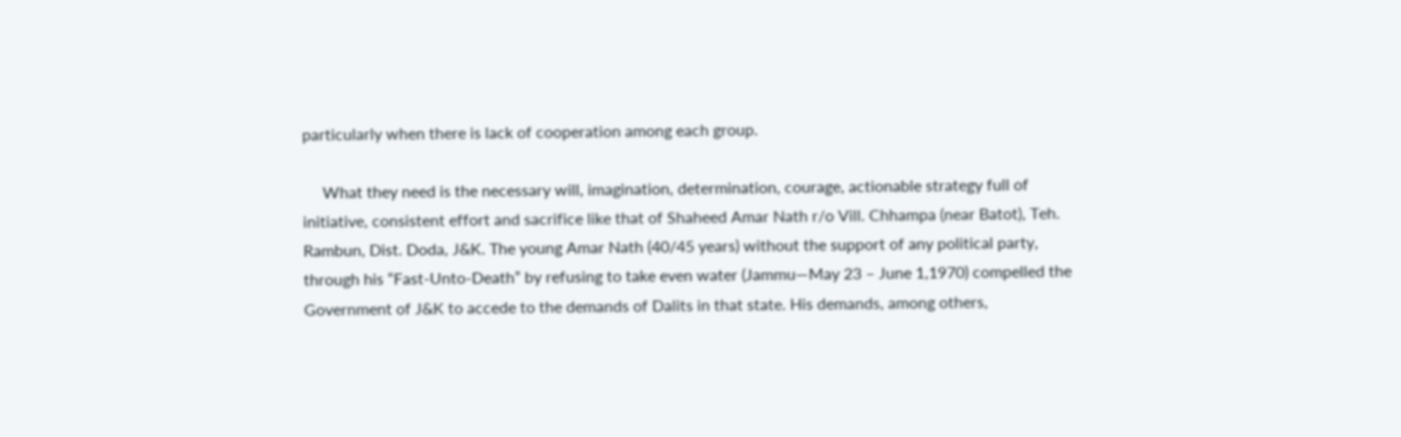particularly when there is lack of cooperation among each group.

     What they need is the necessary will, imagination, determination, courage, actionable strategy full of  initiative, consistent effort and sacrifice like that of Shaheed Amar Nath r/o Vill. Chhampa (near Batot), Teh. Rambun, Dist. Doda, J&K. The young Amar Nath (40/45 years) without the support of any political party, through his “Fast-Unto-Death” by refusing to take even water (Jammu—May 23 – June 1,1970) compelled the Government of J&K to accede to the demands of Dalits in that state. His demands, among others,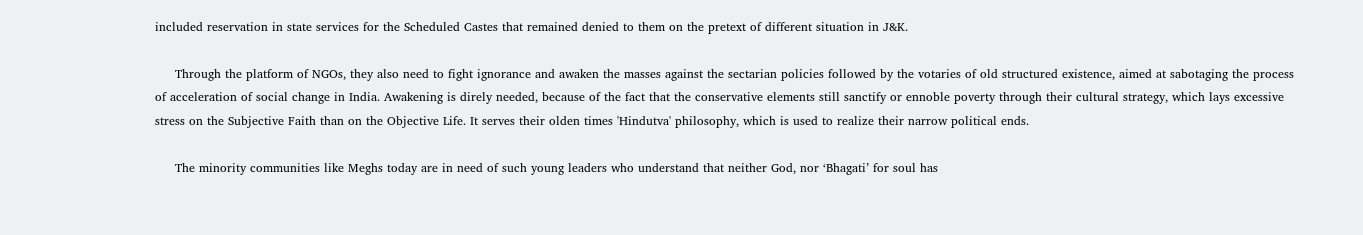included reservation in state services for the Scheduled Castes that remained denied to them on the pretext of different situation in J&K.

     Through the platform of NGOs, they also need to fight ignorance and awaken the masses against the sectarian policies followed by the votaries of old structured existence, aimed at sabotaging the process of acceleration of social change in India. Awakening is direly needed, because of the fact that the conservative elements still sanctify or ennoble poverty through their cultural strategy, which lays excessive stress on the Subjective Faith than on the Objective Life. It serves their olden times 'Hindutva' philosophy, which is used to realize their narrow political ends.

     The minority communities like Meghs today are in need of such young leaders who understand that neither God, nor ‘Bhagati’ for soul has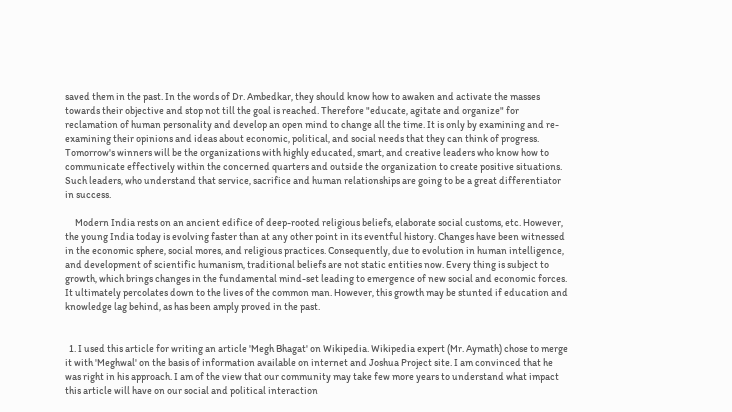saved them in the past. In the words of Dr. Ambedkar, they should know how to awaken and activate the masses towards their objective and stop not till the goal is reached. Therefore "educate, agitate and organize" for reclamation of human personality and develop an open mind to change all the time. It is only by examining and re-examining their opinions and ideas about economic, political, and social needs that they can think of progress. Tomorrow's winners will be the organizations with highly educated, smart, and creative leaders who know how to communicate effectively within the concerned quarters and outside the organization to create positive situations. Such leaders, who understand that service, sacrifice and human relationships are going to be a great differentiator in success.

     Modern India rests on an ancient edifice of deep-rooted religious beliefs, elaborate social customs, etc. However, the young India today is evolving faster than at any other point in its eventful history. Changes have been witnessed in the economic sphere, social mores, and religious practices. Consequently, due to evolution in human intelligence, and development of scientific humanism, traditional beliefs are not static entities now. Every thing is subject to growth, which brings changes in the fundamental mind-set leading to emergence of new social and economic forces. It ultimately percolates down to the lives of the common man. However, this growth may be stunted if education and knowledge lag behind, as has been amply proved in the past.


  1. I used this article for writing an article 'Megh Bhagat' on Wikipedia. Wikipedia expert (Mr. Aymath) chose to merge it with 'Meghwal' on the basis of information available on internet and Joshua Project site. I am convinced that he was right in his approach. I am of the view that our community may take few more years to understand what impact this article will have on our social and political interaction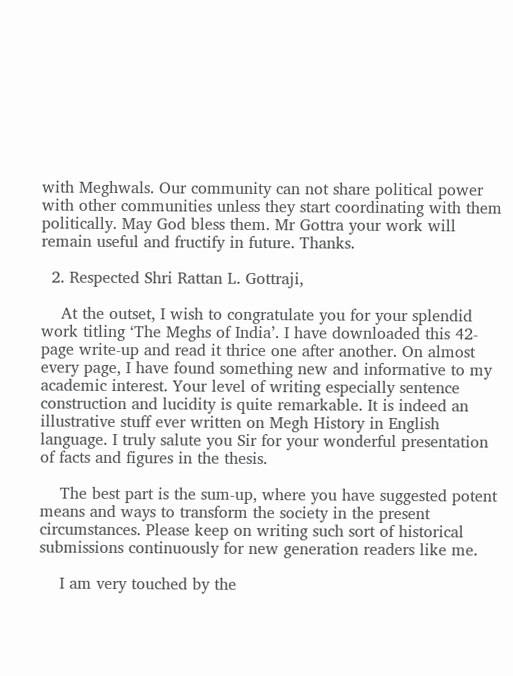with Meghwals. Our community can not share political power with other communities unless they start coordinating with them politically. May God bless them. Mr Gottra your work will remain useful and fructify in future. Thanks.

  2. Respected Shri Rattan L. Gottraji,

    At the outset, I wish to congratulate you for your splendid work titling ‘The Meghs of India’. I have downloaded this 42-page write-up and read it thrice one after another. On almost every page, I have found something new and informative to my academic interest. Your level of writing especially sentence construction and lucidity is quite remarkable. It is indeed an illustrative stuff ever written on Megh History in English language. I truly salute you Sir for your wonderful presentation of facts and figures in the thesis.

    The best part is the sum-up, where you have suggested potent means and ways to transform the society in the present circumstances. Please keep on writing such sort of historical submissions continuously for new generation readers like me.

    I am very touched by the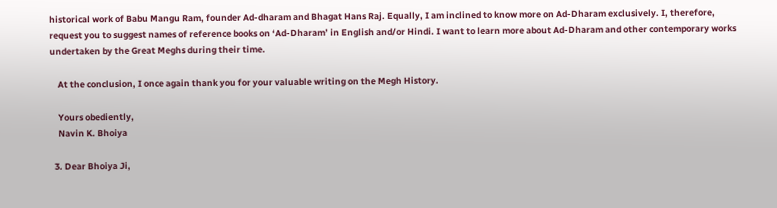historical work of Babu Mangu Ram, founder Ad-dharam and Bhagat Hans Raj. Equally, I am inclined to know more on Ad-Dharam exclusively. I, therefore, request you to suggest names of reference books on ‘Ad-Dharam’ in English and/or Hindi. I want to learn more about Ad-Dharam and other contemporary works undertaken by the Great Meghs during their time.

    At the conclusion, I once again thank you for your valuable writing on the Megh History.

    Yours obediently,
    Navin K. Bhoiya

  3. Dear Bhoiya Ji,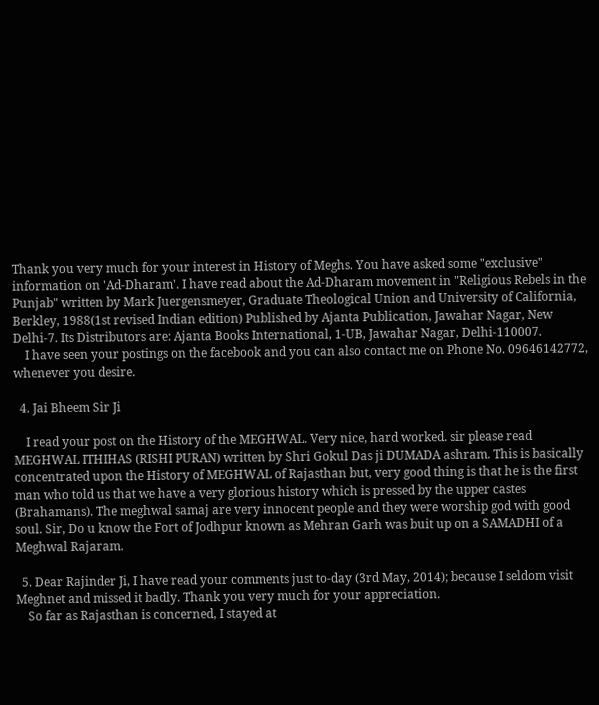Thank you very much for your interest in History of Meghs. You have asked some "exclusive" information on 'Ad-Dharam'. I have read about the Ad-Dharam movement in "Religious Rebels in the Punjab" written by Mark Juergensmeyer, Graduate Theological Union and University of California, Berkley, 1988(1st revised Indian edition) Published by Ajanta Publication, Jawahar Nagar, New Delhi-7. Its Distributors are: Ajanta Books International, 1-UB, Jawahar Nagar, Delhi-110007.
    I have seen your postings on the facebook and you can also contact me on Phone No. 09646142772, whenever you desire.

  4. Jai Bheem Sir Ji

    I read your post on the History of the MEGHWAL. Very nice, hard worked. sir please read MEGHWAL ITHIHAS (RISHI PURAN) written by Shri Gokul Das ji DUMADA ashram. This is basically concentrated upon the History of MEGHWAL of Rajasthan but, very good thing is that he is the first man who told us that we have a very glorious history which is pressed by the upper castes (Brahamans). The meghwal samaj are very innocent people and they were worship god with good soul. Sir, Do u know the Fort of Jodhpur known as Mehran Garh was buit up on a SAMADHI of a Meghwal Rajaram.

  5. Dear Rajinder Ji, I have read your comments just to-day (3rd May, 2014); because I seldom visit Meghnet and missed it badly. Thank you very much for your appreciation.
    So far as Rajasthan is concerned, I stayed at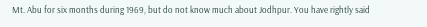Mt. Abu for six months during 1969, but do not know much about Jodhpur. You have rightly said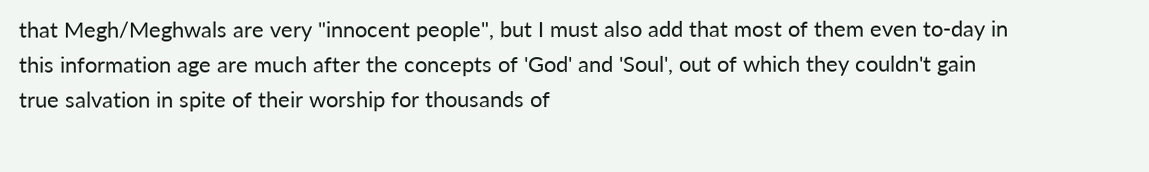that Megh/Meghwals are very "innocent people", but I must also add that most of them even to-day in this information age are much after the concepts of 'God' and 'Soul', out of which they couldn't gain true salvation in spite of their worship for thousands of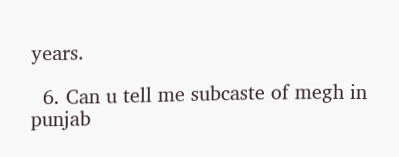years.

  6. Can u tell me subcaste of megh in punjab